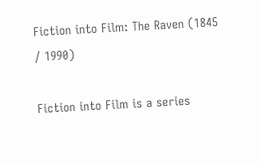Fiction into Film: The Raven (1845 / 1990)

Fiction into Film is a series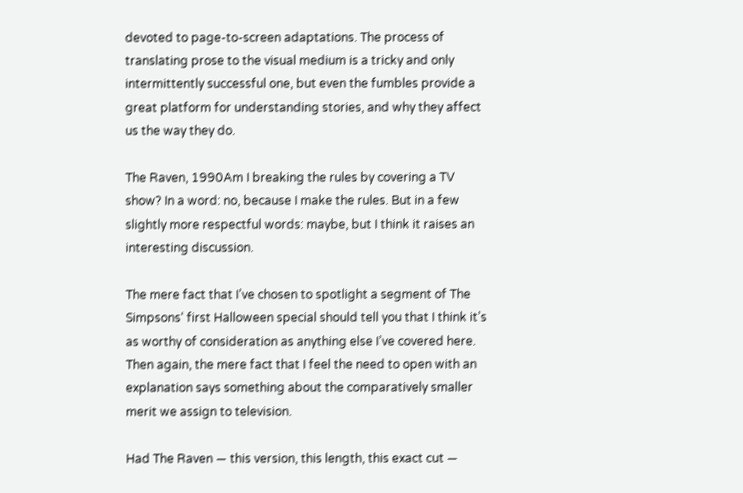devoted to page-to-screen adaptations. The process of translating prose to the visual medium is a tricky and only intermittently successful one, but even the fumbles provide a great platform for understanding stories, and why they affect us the way they do.

The Raven, 1990Am I breaking the rules by covering a TV show? In a word: no, because I make the rules. But in a few slightly more respectful words: maybe, but I think it raises an interesting discussion.

The mere fact that I’ve chosen to spotlight a segment of The Simpsons‘ first Halloween special should tell you that I think it’s as worthy of consideration as anything else I’ve covered here. Then again, the mere fact that I feel the need to open with an explanation says something about the comparatively smaller merit we assign to television.

Had The Raven — this version, this length, this exact cut —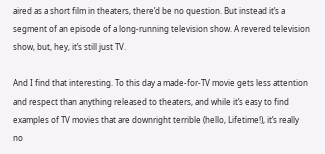aired as a short film in theaters, there’d be no question. But instead it’s a segment of an episode of a long-running television show. A revered television show, but, hey, it’s still just TV.

And I find that interesting. To this day a made-for-TV movie gets less attention and respect than anything released to theaters, and while it’s easy to find examples of TV movies that are downright terrible (hello, Lifetime!), it’s really no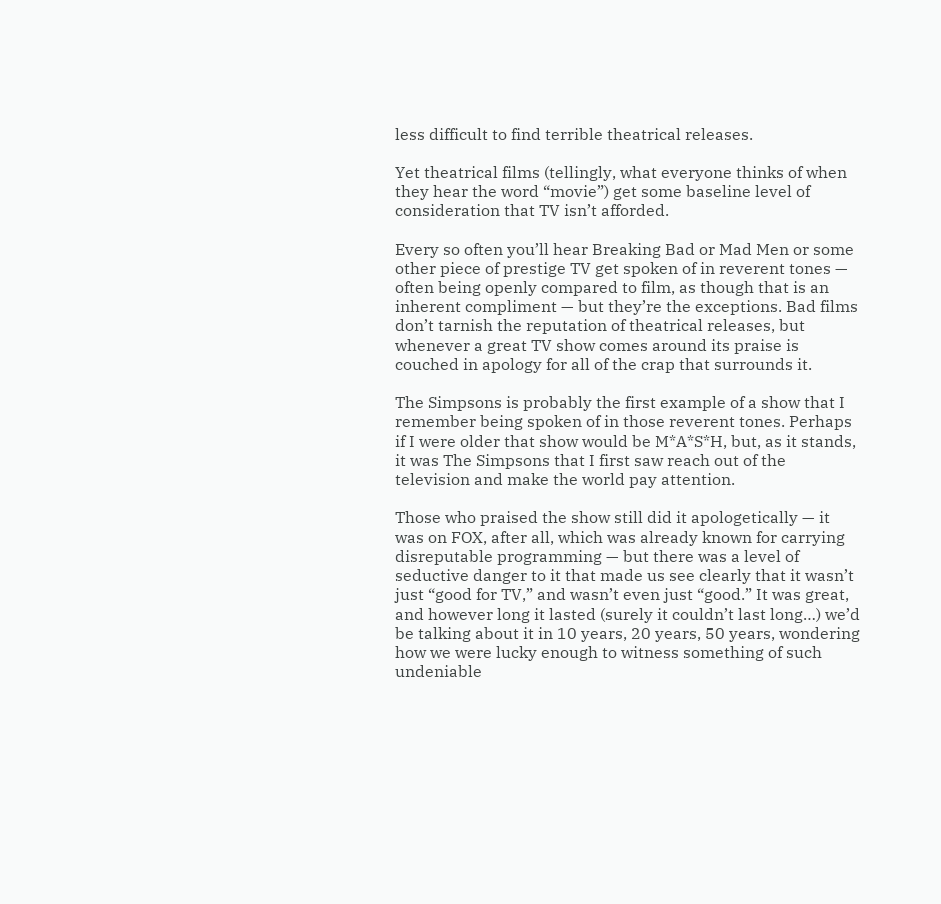less difficult to find terrible theatrical releases.

Yet theatrical films (tellingly, what everyone thinks of when they hear the word “movie”) get some baseline level of consideration that TV isn’t afforded.

Every so often you’ll hear Breaking Bad or Mad Men or some other piece of prestige TV get spoken of in reverent tones — often being openly compared to film, as though that is an inherent compliment — but they’re the exceptions. Bad films don’t tarnish the reputation of theatrical releases, but whenever a great TV show comes around its praise is couched in apology for all of the crap that surrounds it.

The Simpsons is probably the first example of a show that I remember being spoken of in those reverent tones. Perhaps if I were older that show would be M*A*S*H, but, as it stands, it was The Simpsons that I first saw reach out of the television and make the world pay attention.

Those who praised the show still did it apologetically — it was on FOX, after all, which was already known for carrying disreputable programming — but there was a level of seductive danger to it that made us see clearly that it wasn’t just “good for TV,” and wasn’t even just “good.” It was great, and however long it lasted (surely it couldn’t last long…) we’d be talking about it in 10 years, 20 years, 50 years, wondering how we were lucky enough to witness something of such undeniable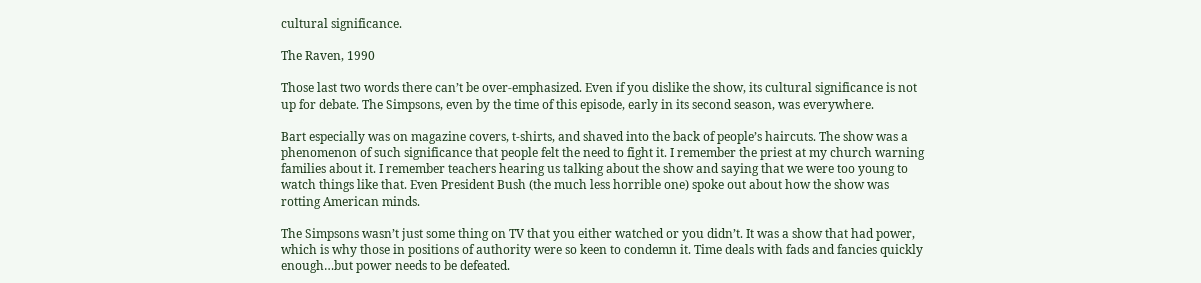cultural significance.

The Raven, 1990

Those last two words there can’t be over-emphasized. Even if you dislike the show, its cultural significance is not up for debate. The Simpsons, even by the time of this episode, early in its second season, was everywhere.

Bart especially was on magazine covers, t-shirts, and shaved into the back of people’s haircuts. The show was a phenomenon of such significance that people felt the need to fight it. I remember the priest at my church warning families about it. I remember teachers hearing us talking about the show and saying that we were too young to watch things like that. Even President Bush (the much less horrible one) spoke out about how the show was rotting American minds.

The Simpsons wasn’t just some thing on TV that you either watched or you didn’t. It was a show that had power, which is why those in positions of authority were so keen to condemn it. Time deals with fads and fancies quickly enough…but power needs to be defeated.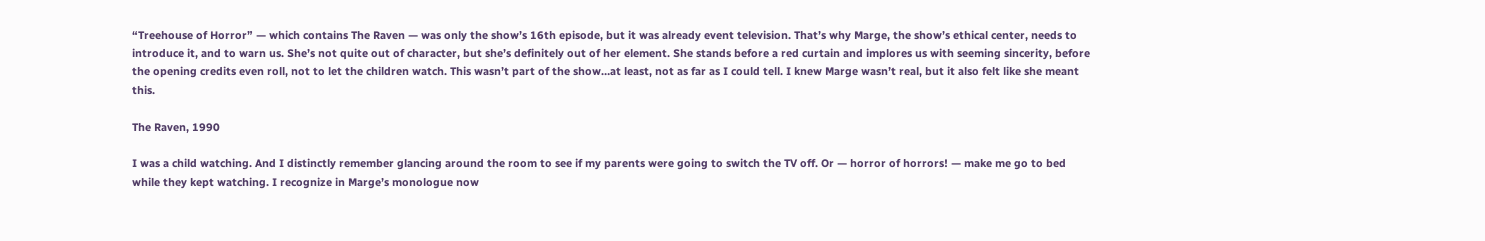“Treehouse of Horror” — which contains The Raven — was only the show’s 16th episode, but it was already event television. That’s why Marge, the show’s ethical center, needs to introduce it, and to warn us. She’s not quite out of character, but she’s definitely out of her element. She stands before a red curtain and implores us with seeming sincerity, before the opening credits even roll, not to let the children watch. This wasn’t part of the show…at least, not as far as I could tell. I knew Marge wasn’t real, but it also felt like she meant this.

The Raven, 1990

I was a child watching. And I distinctly remember glancing around the room to see if my parents were going to switch the TV off. Or — horror of horrors! — make me go to bed while they kept watching. I recognize in Marge’s monologue now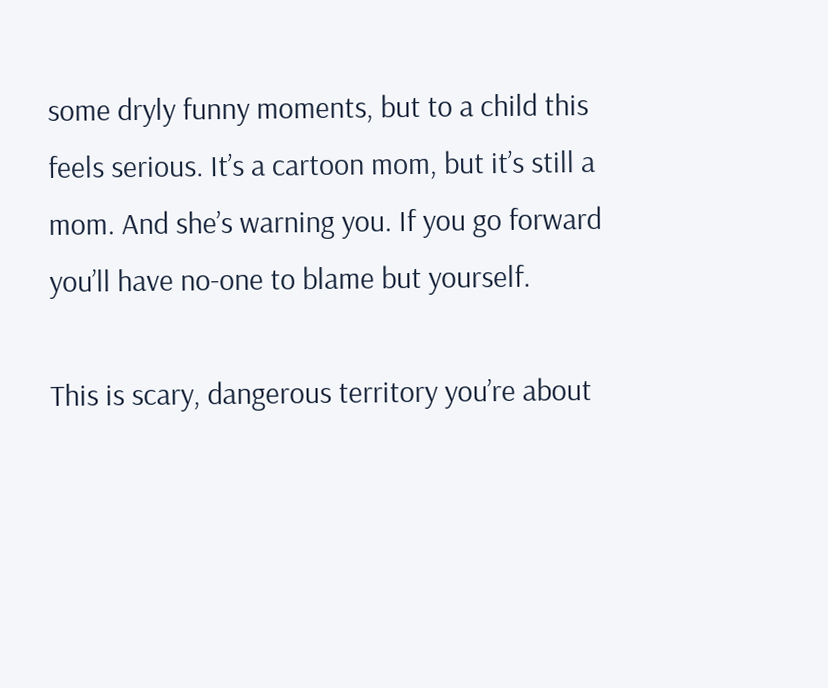some dryly funny moments, but to a child this feels serious. It’s a cartoon mom, but it’s still a mom. And she’s warning you. If you go forward you’ll have no-one to blame but yourself.

This is scary, dangerous territory you’re about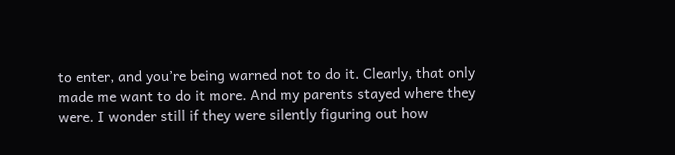to enter, and you’re being warned not to do it. Clearly, that only made me want to do it more. And my parents stayed where they were. I wonder still if they were silently figuring out how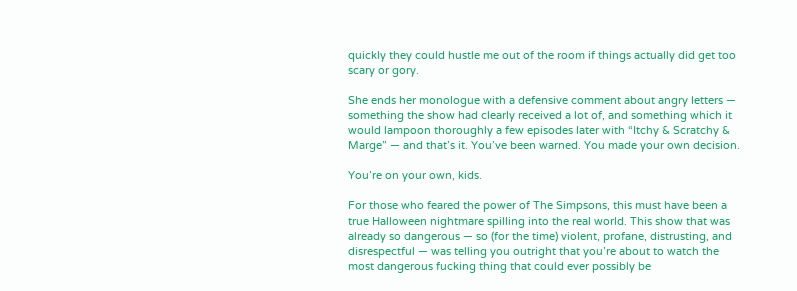quickly they could hustle me out of the room if things actually did get too scary or gory.

She ends her monologue with a defensive comment about angry letters — something the show had clearly received a lot of, and something which it would lampoon thoroughly a few episodes later with “Itchy & Scratchy & Marge” — and that’s it. You’ve been warned. You made your own decision.

You’re on your own, kids.

For those who feared the power of The Simpsons, this must have been a true Halloween nightmare spilling into the real world. This show that was already so dangerous — so (for the time) violent, profane, distrusting, and disrespectful — was telling you outright that you’re about to watch the most dangerous fucking thing that could ever possibly be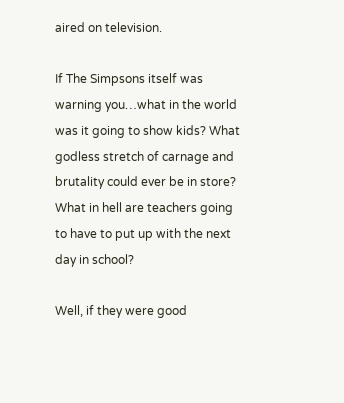aired on television.

If The Simpsons itself was warning you…what in the world was it going to show kids? What godless stretch of carnage and brutality could ever be in store? What in hell are teachers going to have to put up with the next day in school?

Well, if they were good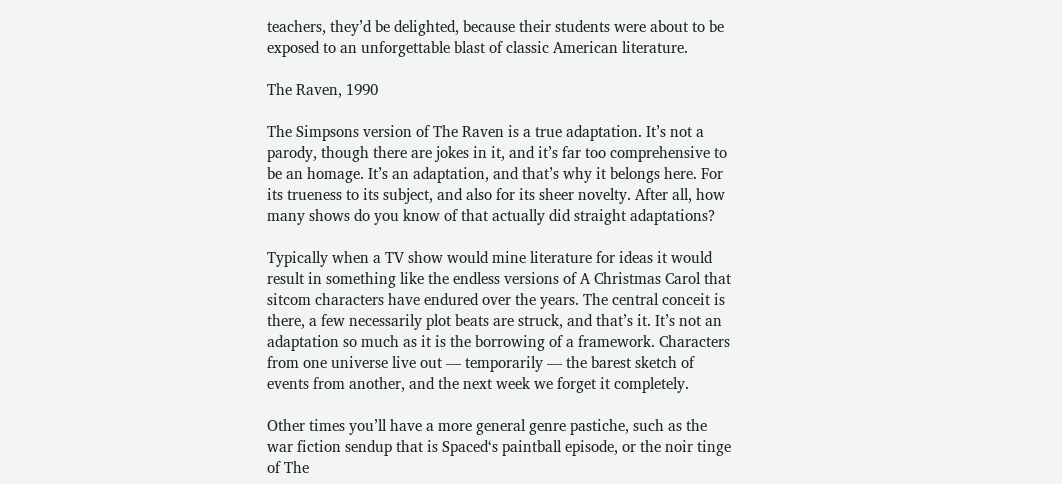teachers, they’d be delighted, because their students were about to be exposed to an unforgettable blast of classic American literature.

The Raven, 1990

The Simpsons version of The Raven is a true adaptation. It’s not a parody, though there are jokes in it, and it’s far too comprehensive to be an homage. It’s an adaptation, and that’s why it belongs here. For its trueness to its subject, and also for its sheer novelty. After all, how many shows do you know of that actually did straight adaptations?

Typically when a TV show would mine literature for ideas it would result in something like the endless versions of A Christmas Carol that sitcom characters have endured over the years. The central conceit is there, a few necessarily plot beats are struck, and that’s it. It’s not an adaptation so much as it is the borrowing of a framework. Characters from one universe live out — temporarily — the barest sketch of events from another, and the next week we forget it completely.

Other times you’ll have a more general genre pastiche, such as the war fiction sendup that is Spaced‘s paintball episode, or the noir tinge of The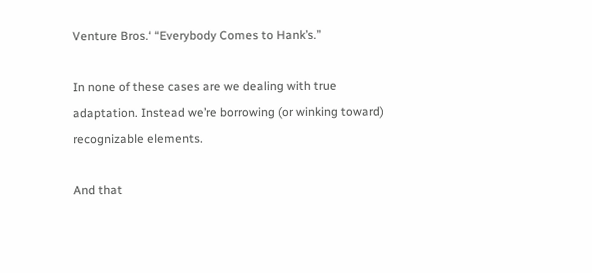Venture Bros.‘ “Everybody Comes to Hank’s.”

In none of these cases are we dealing with true adaptation. Instead we’re borrowing (or winking toward) recognizable elements.

And that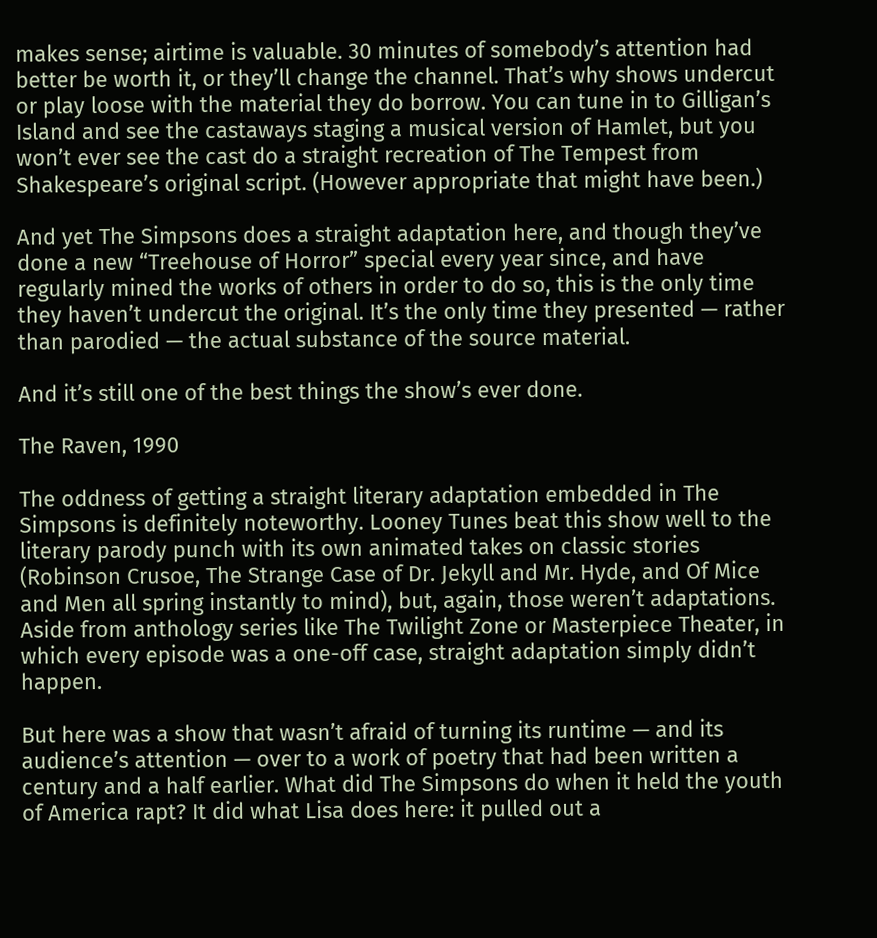makes sense; airtime is valuable. 30 minutes of somebody’s attention had better be worth it, or they’ll change the channel. That’s why shows undercut or play loose with the material they do borrow. You can tune in to Gilligan’s Island and see the castaways staging a musical version of Hamlet, but you won’t ever see the cast do a straight recreation of The Tempest from Shakespeare’s original script. (However appropriate that might have been.)

And yet The Simpsons does a straight adaptation here, and though they’ve done a new “Treehouse of Horror” special every year since, and have regularly mined the works of others in order to do so, this is the only time they haven’t undercut the original. It’s the only time they presented — rather than parodied — the actual substance of the source material.

And it’s still one of the best things the show’s ever done.

The Raven, 1990

The oddness of getting a straight literary adaptation embedded in The Simpsons is definitely noteworthy. Looney Tunes beat this show well to the literary parody punch with its own animated takes on classic stories (Robinson Crusoe, The Strange Case of Dr. Jekyll and Mr. Hyde, and Of Mice and Men all spring instantly to mind), but, again, those weren’t adaptations. Aside from anthology series like The Twilight Zone or Masterpiece Theater, in which every episode was a one-off case, straight adaptation simply didn’t happen.

But here was a show that wasn’t afraid of turning its runtime — and its audience’s attention — over to a work of poetry that had been written a century and a half earlier. What did The Simpsons do when it held the youth of America rapt? It did what Lisa does here: it pulled out a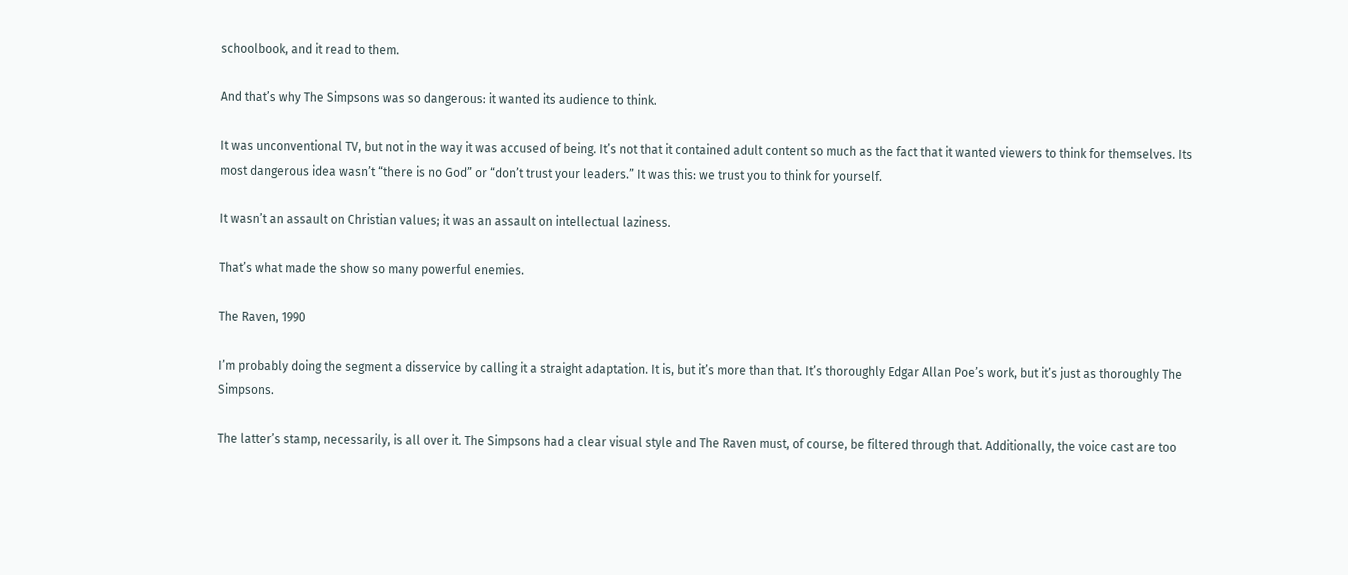schoolbook, and it read to them.

And that’s why The Simpsons was so dangerous: it wanted its audience to think.

It was unconventional TV, but not in the way it was accused of being. It’s not that it contained adult content so much as the fact that it wanted viewers to think for themselves. Its most dangerous idea wasn’t “there is no God” or “don’t trust your leaders.” It was this: we trust you to think for yourself.

It wasn’t an assault on Christian values; it was an assault on intellectual laziness.

That’s what made the show so many powerful enemies.

The Raven, 1990

I’m probably doing the segment a disservice by calling it a straight adaptation. It is, but it’s more than that. It’s thoroughly Edgar Allan Poe’s work, but it’s just as thoroughly The Simpsons.

The latter’s stamp, necessarily, is all over it. The Simpsons had a clear visual style and The Raven must, of course, be filtered through that. Additionally, the voice cast are too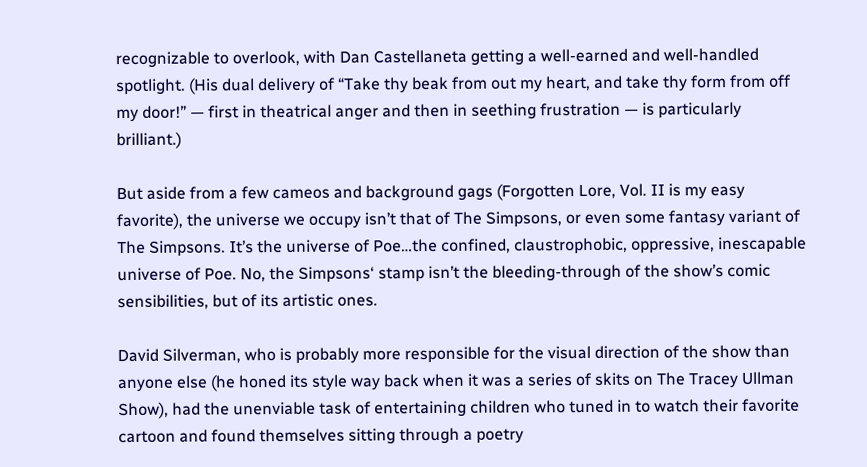recognizable to overlook, with Dan Castellaneta getting a well-earned and well-handled spotlight. (His dual delivery of “Take thy beak from out my heart, and take thy form from off my door!” — first in theatrical anger and then in seething frustration — is particularly brilliant.)

But aside from a few cameos and background gags (Forgotten Lore, Vol. II is my easy favorite), the universe we occupy isn’t that of The Simpsons, or even some fantasy variant of The Simpsons. It’s the universe of Poe…the confined, claustrophobic, oppressive, inescapable universe of Poe. No, the Simpsons‘ stamp isn’t the bleeding-through of the show’s comic sensibilities, but of its artistic ones.

David Silverman, who is probably more responsible for the visual direction of the show than anyone else (he honed its style way back when it was a series of skits on The Tracey Ullman Show), had the unenviable task of entertaining children who tuned in to watch their favorite cartoon and found themselves sitting through a poetry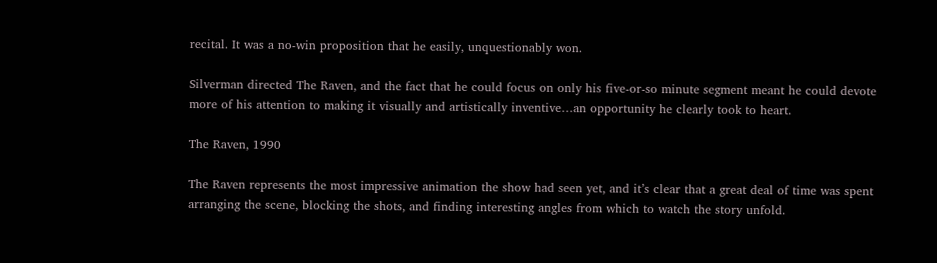recital. It was a no-win proposition that he easily, unquestionably won.

Silverman directed The Raven, and the fact that he could focus on only his five-or-so minute segment meant he could devote more of his attention to making it visually and artistically inventive…an opportunity he clearly took to heart.

The Raven, 1990

The Raven represents the most impressive animation the show had seen yet, and it’s clear that a great deal of time was spent arranging the scene, blocking the shots, and finding interesting angles from which to watch the story unfold.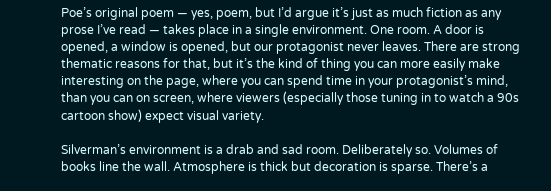Poe’s original poem — yes, poem, but I’d argue it’s just as much fiction as any prose I’ve read — takes place in a single environment. One room. A door is opened, a window is opened, but our protagonist never leaves. There are strong thematic reasons for that, but it’s the kind of thing you can more easily make interesting on the page, where you can spend time in your protagonist’s mind, than you can on screen, where viewers (especially those tuning in to watch a 90s cartoon show) expect visual variety.

Silverman’s environment is a drab and sad room. Deliberately so. Volumes of books line the wall. Atmosphere is thick but decoration is sparse. There’s a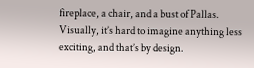fireplace, a chair, and a bust of Pallas. Visually, it’s hard to imagine anything less exciting, and that’s by design.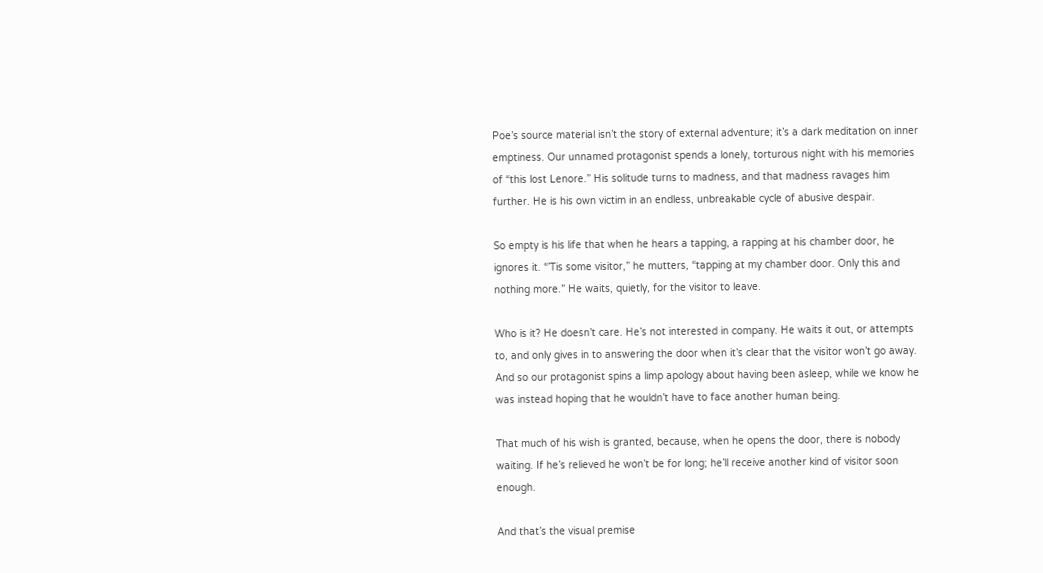Poe’s source material isn’t the story of external adventure; it’s a dark meditation on inner emptiness. Our unnamed protagonist spends a lonely, torturous night with his memories of “this lost Lenore.” His solitude turns to madness, and that madness ravages him further. He is his own victim in an endless, unbreakable cycle of abusive despair.

So empty is his life that when he hears a tapping, a rapping at his chamber door, he ignores it. “’Tis some visitor,” he mutters, “tapping at my chamber door. Only this and nothing more.” He waits, quietly, for the visitor to leave.

Who is it? He doesn’t care. He’s not interested in company. He waits it out, or attempts to, and only gives in to answering the door when it’s clear that the visitor won’t go away. And so our protagonist spins a limp apology about having been asleep, while we know he was instead hoping that he wouldn’t have to face another human being.

That much of his wish is granted, because, when he opens the door, there is nobody waiting. If he’s relieved he won’t be for long; he’ll receive another kind of visitor soon enough.

And that’s the visual premise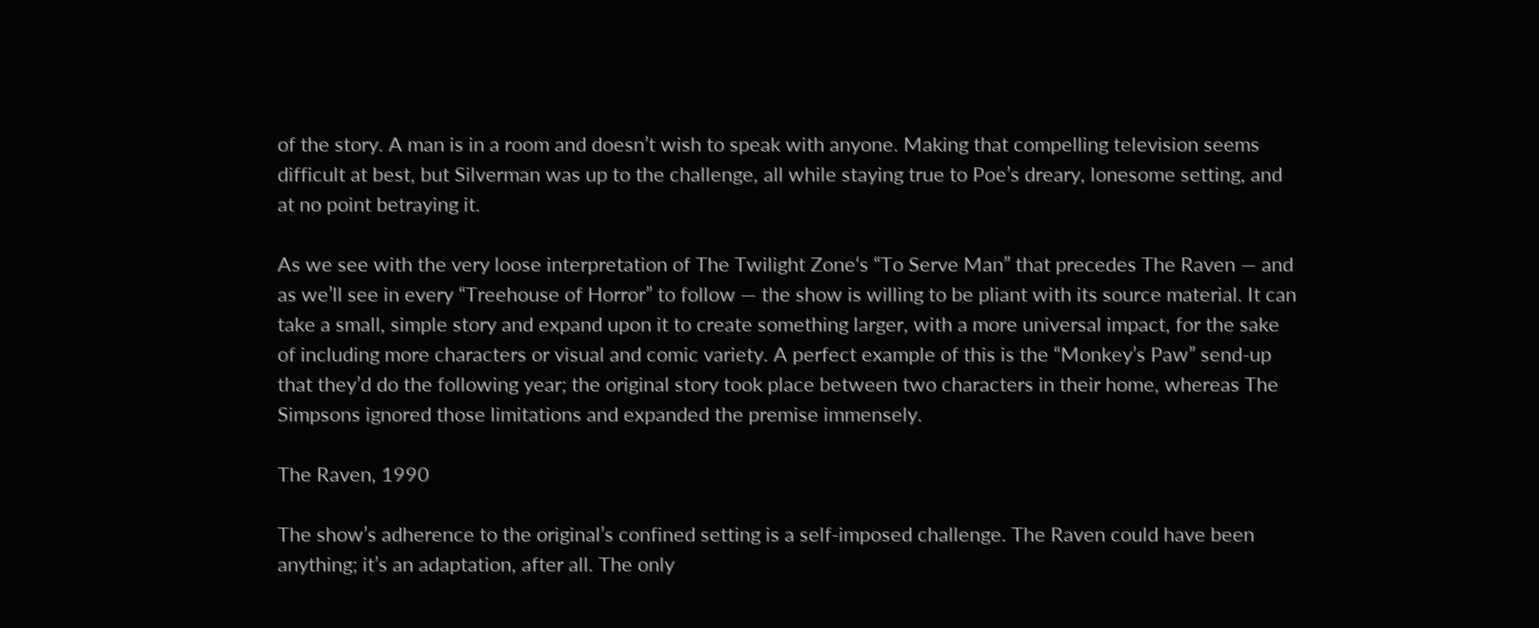of the story. A man is in a room and doesn’t wish to speak with anyone. Making that compelling television seems difficult at best, but Silverman was up to the challenge, all while staying true to Poe’s dreary, lonesome setting, and at no point betraying it.

As we see with the very loose interpretation of The Twilight Zone‘s “To Serve Man” that precedes The Raven — and as we’ll see in every “Treehouse of Horror” to follow — the show is willing to be pliant with its source material. It can take a small, simple story and expand upon it to create something larger, with a more universal impact, for the sake of including more characters or visual and comic variety. A perfect example of this is the “Monkey’s Paw” send-up that they’d do the following year; the original story took place between two characters in their home, whereas The Simpsons ignored those limitations and expanded the premise immensely.

The Raven, 1990

The show’s adherence to the original’s confined setting is a self-imposed challenge. The Raven could have been anything; it’s an adaptation, after all. The only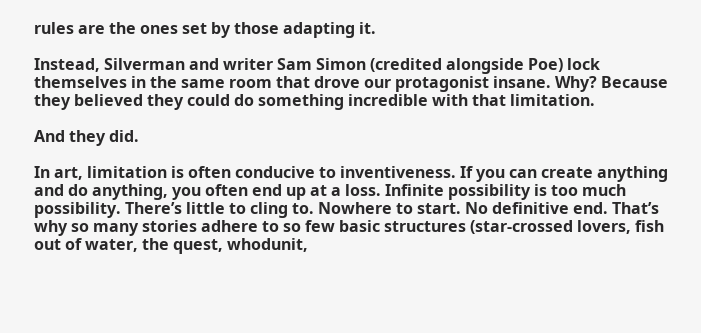rules are the ones set by those adapting it.

Instead, Silverman and writer Sam Simon (credited alongside Poe) lock themselves in the same room that drove our protagonist insane. Why? Because they believed they could do something incredible with that limitation.

And they did.

In art, limitation is often conducive to inventiveness. If you can create anything and do anything, you often end up at a loss. Infinite possibility is too much possibility. There’s little to cling to. Nowhere to start. No definitive end. That’s why so many stories adhere to so few basic structures (star-crossed lovers, fish out of water, the quest, whodunit,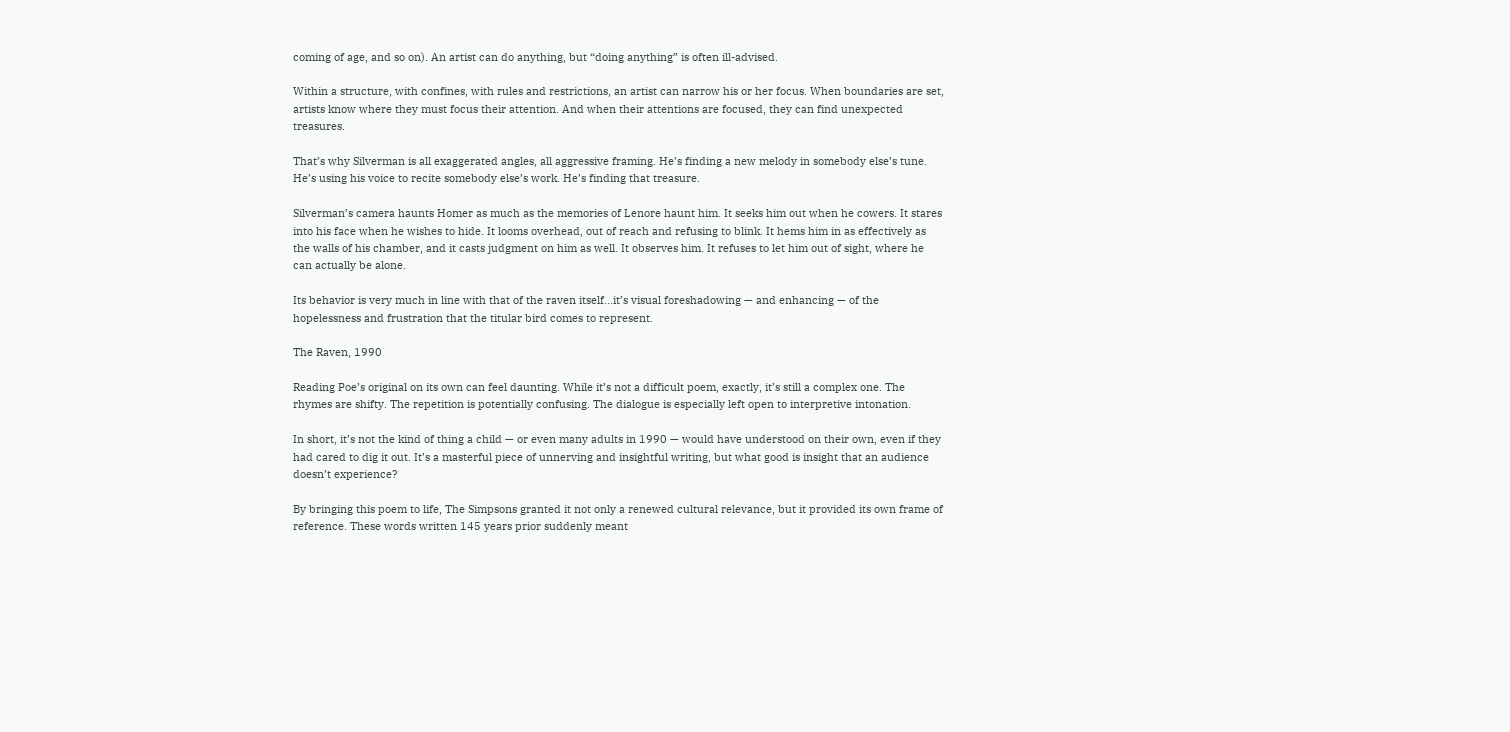coming of age, and so on). An artist can do anything, but “doing anything” is often ill-advised.

Within a structure, with confines, with rules and restrictions, an artist can narrow his or her focus. When boundaries are set, artists know where they must focus their attention. And when their attentions are focused, they can find unexpected treasures.

That’s why Silverman is all exaggerated angles, all aggressive framing. He’s finding a new melody in somebody else’s tune. He’s using his voice to recite somebody else’s work. He’s finding that treasure.

Silverman’s camera haunts Homer as much as the memories of Lenore haunt him. It seeks him out when he cowers. It stares into his face when he wishes to hide. It looms overhead, out of reach and refusing to blink. It hems him in as effectively as the walls of his chamber, and it casts judgment on him as well. It observes him. It refuses to let him out of sight, where he can actually be alone.

Its behavior is very much in line with that of the raven itself…it’s visual foreshadowing — and enhancing — of the hopelessness and frustration that the titular bird comes to represent.

The Raven, 1990

Reading Poe’s original on its own can feel daunting. While it’s not a difficult poem, exactly, it’s still a complex one. The rhymes are shifty. The repetition is potentially confusing. The dialogue is especially left open to interpretive intonation.

In short, it’s not the kind of thing a child — or even many adults in 1990 — would have understood on their own, even if they had cared to dig it out. It’s a masterful piece of unnerving and insightful writing, but what good is insight that an audience doesn’t experience?

By bringing this poem to life, The Simpsons granted it not only a renewed cultural relevance, but it provided its own frame of reference. These words written 145 years prior suddenly meant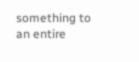something to an entire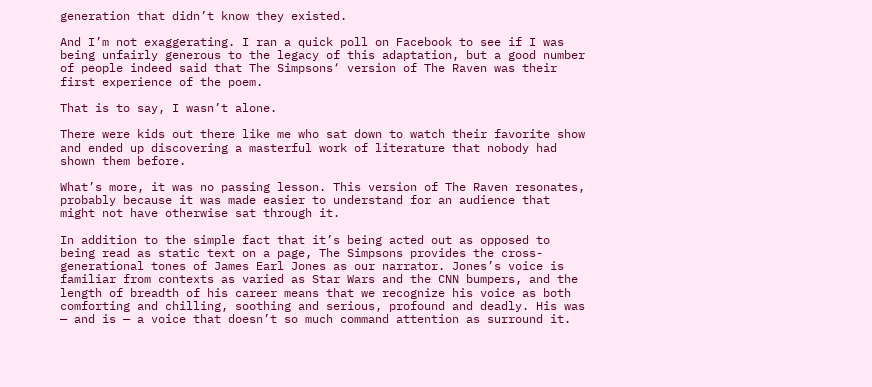generation that didn’t know they existed.

And I’m not exaggerating. I ran a quick poll on Facebook to see if I was being unfairly generous to the legacy of this adaptation, but a good number of people indeed said that The Simpsons‘ version of The Raven was their first experience of the poem.

That is to say, I wasn’t alone.

There were kids out there like me who sat down to watch their favorite show and ended up discovering a masterful work of literature that nobody had shown them before.

What’s more, it was no passing lesson. This version of The Raven resonates, probably because it was made easier to understand for an audience that might not have otherwise sat through it.

In addition to the simple fact that it’s being acted out as opposed to being read as static text on a page, The Simpsons provides the cross-generational tones of James Earl Jones as our narrator. Jones’s voice is familiar from contexts as varied as Star Wars and the CNN bumpers, and the length of breadth of his career means that we recognize his voice as both comforting and chilling, soothing and serious, profound and deadly. His was — and is — a voice that doesn’t so much command attention as surround it.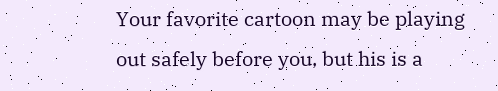Your favorite cartoon may be playing out safely before you, but his is a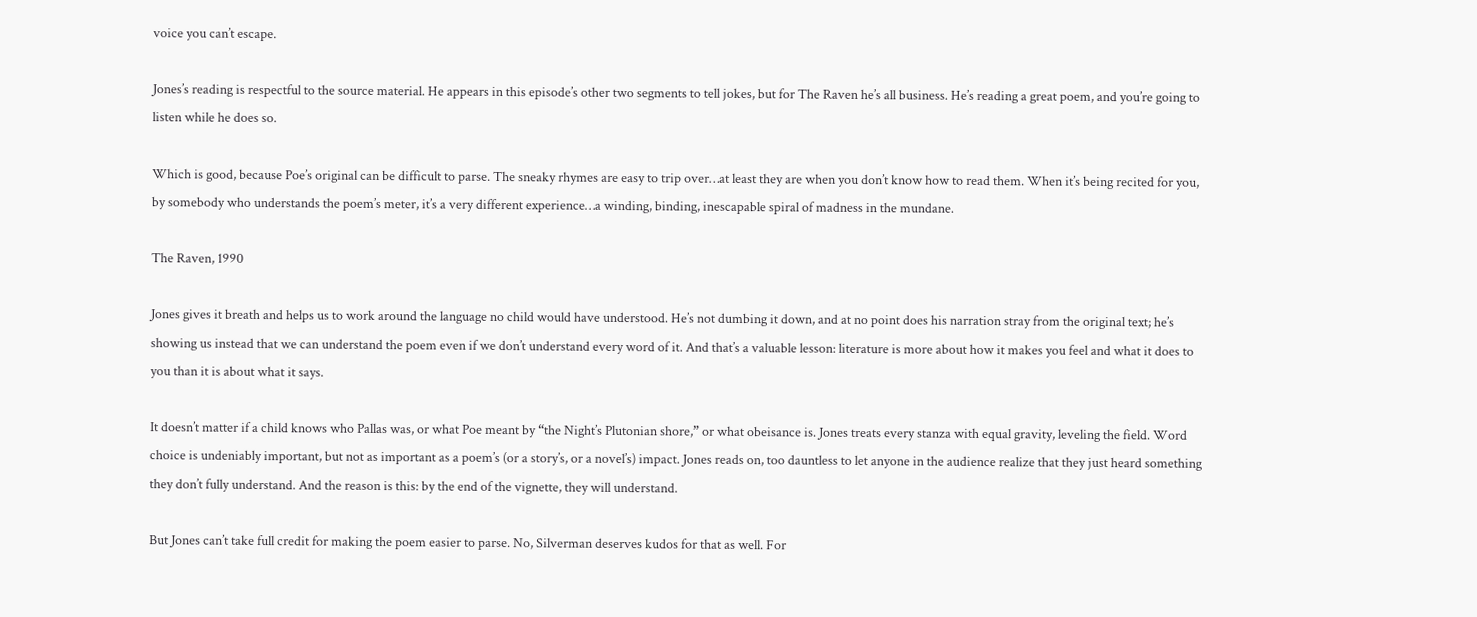voice you can’t escape.

Jones’s reading is respectful to the source material. He appears in this episode’s other two segments to tell jokes, but for The Raven he’s all business. He’s reading a great poem, and you’re going to listen while he does so.

Which is good, because Poe’s original can be difficult to parse. The sneaky rhymes are easy to trip over…at least they are when you don’t know how to read them. When it’s being recited for you, by somebody who understands the poem’s meter, it’s a very different experience…a winding, binding, inescapable spiral of madness in the mundane.

The Raven, 1990

Jones gives it breath and helps us to work around the language no child would have understood. He’s not dumbing it down, and at no point does his narration stray from the original text; he’s showing us instead that we can understand the poem even if we don’t understand every word of it. And that’s a valuable lesson: literature is more about how it makes you feel and what it does to you than it is about what it says.

It doesn’t matter if a child knows who Pallas was, or what Poe meant by “the Night’s Plutonian shore,” or what obeisance is. Jones treats every stanza with equal gravity, leveling the field. Word choice is undeniably important, but not as important as a poem’s (or a story’s, or a novel’s) impact. Jones reads on, too dauntless to let anyone in the audience realize that they just heard something they don’t fully understand. And the reason is this: by the end of the vignette, they will understand.

But Jones can’t take full credit for making the poem easier to parse. No, Silverman deserves kudos for that as well. For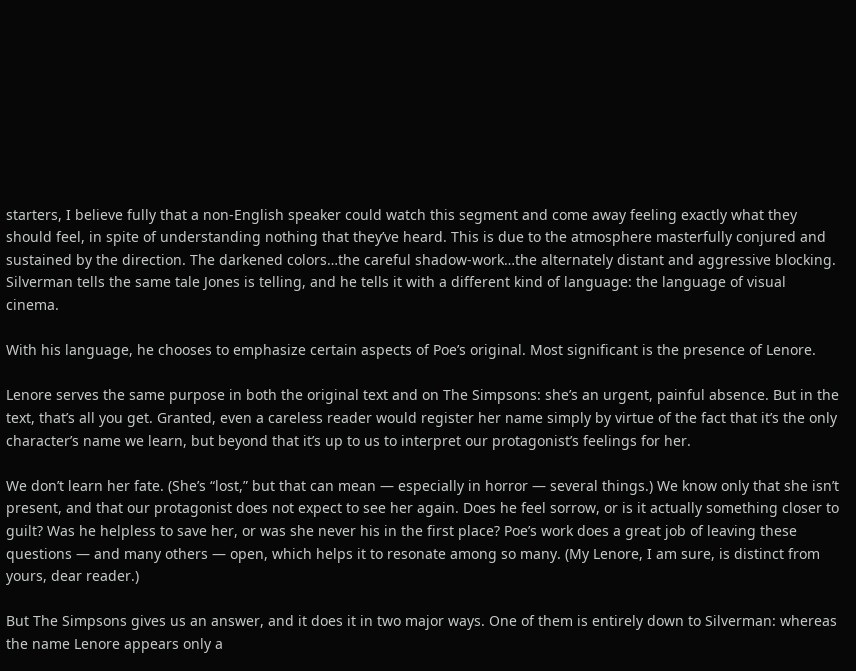starters, I believe fully that a non-English speaker could watch this segment and come away feeling exactly what they should feel, in spite of understanding nothing that they’ve heard. This is due to the atmosphere masterfully conjured and sustained by the direction. The darkened colors…the careful shadow-work…the alternately distant and aggressive blocking. Silverman tells the same tale Jones is telling, and he tells it with a different kind of language: the language of visual cinema.

With his language, he chooses to emphasize certain aspects of Poe’s original. Most significant is the presence of Lenore.

Lenore serves the same purpose in both the original text and on The Simpsons: she’s an urgent, painful absence. But in the text, that’s all you get. Granted, even a careless reader would register her name simply by virtue of the fact that it’s the only character’s name we learn, but beyond that it’s up to us to interpret our protagonist’s feelings for her.

We don’t learn her fate. (She’s “lost,” but that can mean — especially in horror — several things.) We know only that she isn’t present, and that our protagonist does not expect to see her again. Does he feel sorrow, or is it actually something closer to guilt? Was he helpless to save her, or was she never his in the first place? Poe’s work does a great job of leaving these questions — and many others — open, which helps it to resonate among so many. (My Lenore, I am sure, is distinct from yours, dear reader.)

But The Simpsons gives us an answer, and it does it in two major ways. One of them is entirely down to Silverman: whereas the name Lenore appears only a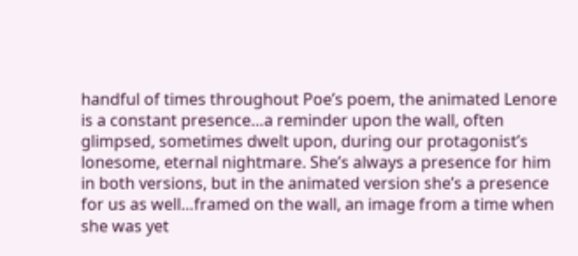handful of times throughout Poe’s poem, the animated Lenore is a constant presence…a reminder upon the wall, often glimpsed, sometimes dwelt upon, during our protagonist’s lonesome, eternal nightmare. She’s always a presence for him in both versions, but in the animated version she’s a presence for us as well…framed on the wall, an image from a time when she was yet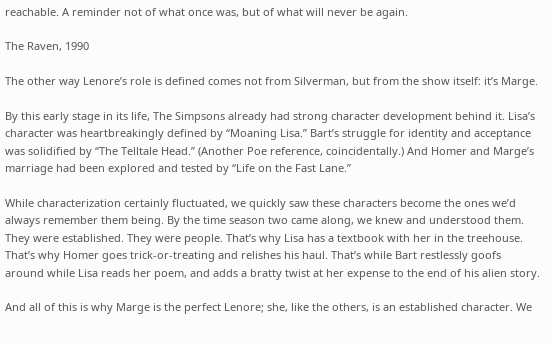reachable. A reminder not of what once was, but of what will never be again.

The Raven, 1990

The other way Lenore’s role is defined comes not from Silverman, but from the show itself: it’s Marge.

By this early stage in its life, The Simpsons already had strong character development behind it. Lisa’s character was heartbreakingly defined by “Moaning Lisa.” Bart’s struggle for identity and acceptance was solidified by “The Telltale Head.” (Another Poe reference, coincidentally.) And Homer and Marge’s marriage had been explored and tested by “Life on the Fast Lane.”

While characterization certainly fluctuated, we quickly saw these characters become the ones we’d always remember them being. By the time season two came along, we knew and understood them. They were established. They were people. That’s why Lisa has a textbook with her in the treehouse. That’s why Homer goes trick-or-treating and relishes his haul. That’s while Bart restlessly goofs around while Lisa reads her poem, and adds a bratty twist at her expense to the end of his alien story.

And all of this is why Marge is the perfect Lenore; she, like the others, is an established character. We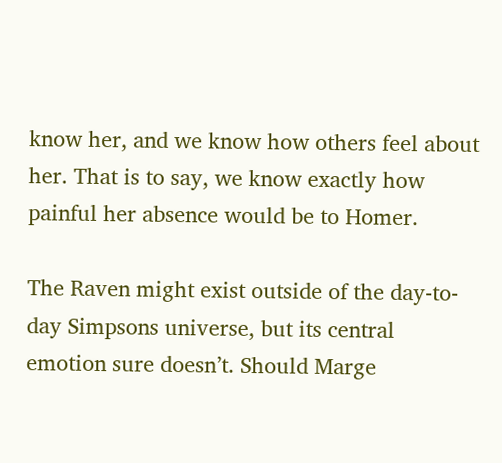know her, and we know how others feel about her. That is to say, we know exactly how painful her absence would be to Homer.

The Raven might exist outside of the day-to-day Simpsons universe, but its central emotion sure doesn’t. Should Marge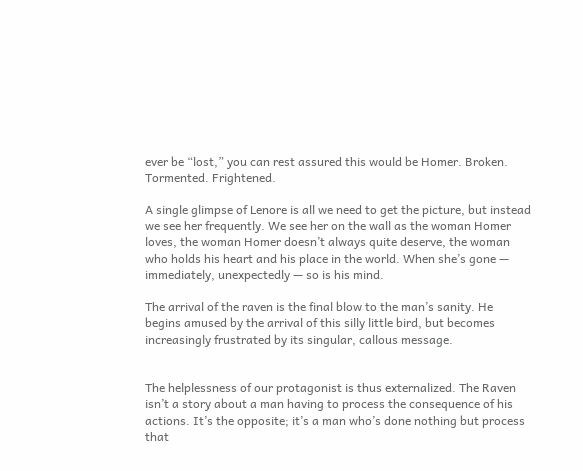ever be “lost,” you can rest assured this would be Homer. Broken. Tormented. Frightened.

A single glimpse of Lenore is all we need to get the picture, but instead we see her frequently. We see her on the wall as the woman Homer loves, the woman Homer doesn’t always quite deserve, the woman who holds his heart and his place in the world. When she’s gone — immediately, unexpectedly — so is his mind.

The arrival of the raven is the final blow to the man’s sanity. He begins amused by the arrival of this silly little bird, but becomes increasingly frustrated by its singular, callous message.


The helplessness of our protagonist is thus externalized. The Raven isn’t a story about a man having to process the consequence of his actions. It’s the opposite; it’s a man who’s done nothing but process that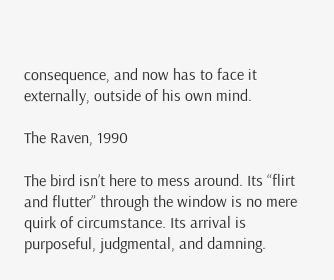consequence, and now has to face it externally, outside of his own mind.

The Raven, 1990

The bird isn’t here to mess around. Its “flirt and flutter” through the window is no mere quirk of circumstance. Its arrival is purposeful, judgmental, and damning.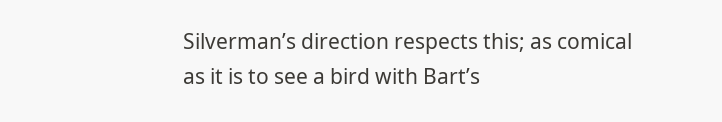Silverman’s direction respects this; as comical as it is to see a bird with Bart’s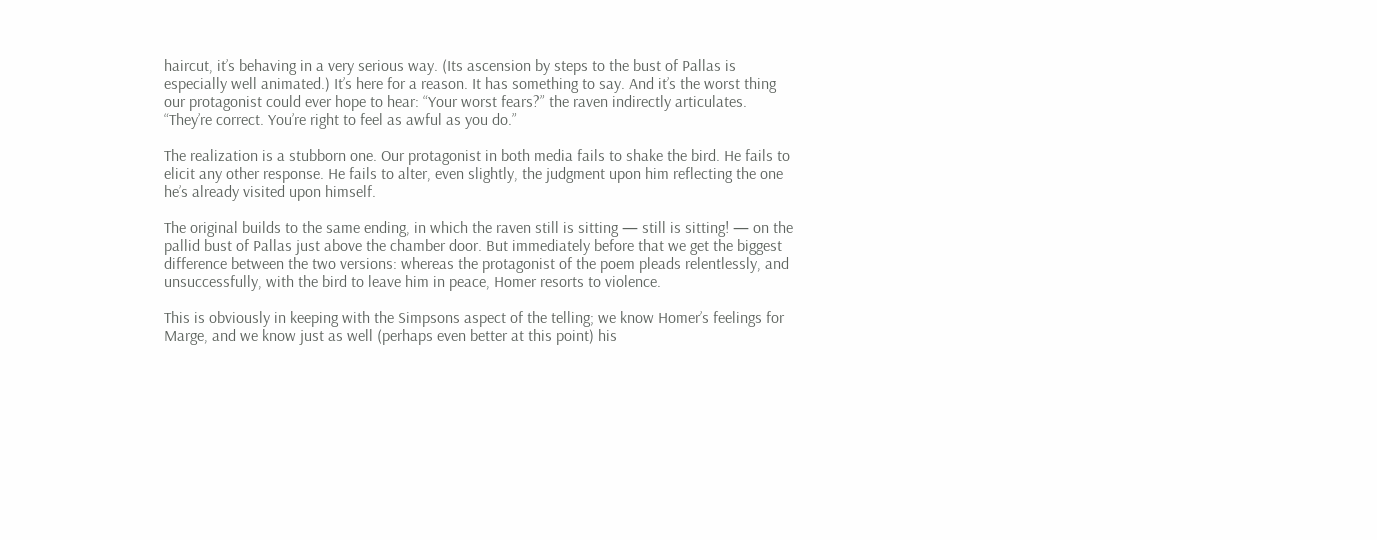haircut, it’s behaving in a very serious way. (Its ascension by steps to the bust of Pallas is especially well animated.) It’s here for a reason. It has something to say. And it’s the worst thing our protagonist could ever hope to hear: “Your worst fears?” the raven indirectly articulates. “They’re correct. You’re right to feel as awful as you do.”

The realization is a stubborn one. Our protagonist in both media fails to shake the bird. He fails to elicit any other response. He fails to alter, even slightly, the judgment upon him reflecting the one he’s already visited upon himself.

The original builds to the same ending, in which the raven still is sitting — still is sitting! — on the pallid bust of Pallas just above the chamber door. But immediately before that we get the biggest difference between the two versions: whereas the protagonist of the poem pleads relentlessly, and unsuccessfully, with the bird to leave him in peace, Homer resorts to violence.

This is obviously in keeping with the Simpsons aspect of the telling; we know Homer’s feelings for Marge, and we know just as well (perhaps even better at this point) his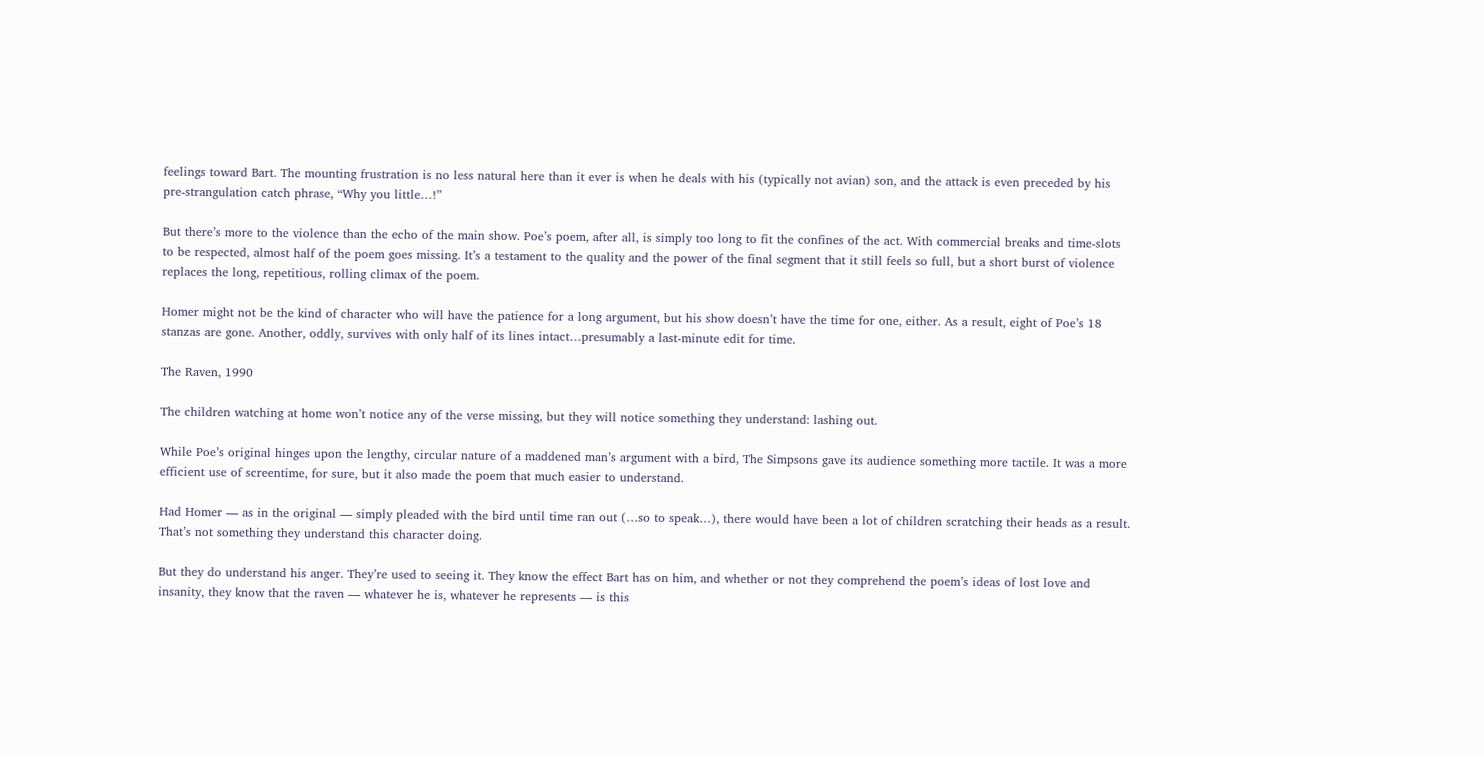feelings toward Bart. The mounting frustration is no less natural here than it ever is when he deals with his (typically not avian) son, and the attack is even preceded by his pre-strangulation catch phrase, “Why you little…!”

But there’s more to the violence than the echo of the main show. Poe’s poem, after all, is simply too long to fit the confines of the act. With commercial breaks and time-slots to be respected, almost half of the poem goes missing. It’s a testament to the quality and the power of the final segment that it still feels so full, but a short burst of violence replaces the long, repetitious, rolling climax of the poem.

Homer might not be the kind of character who will have the patience for a long argument, but his show doesn’t have the time for one, either. As a result, eight of Poe’s 18 stanzas are gone. Another, oddly, survives with only half of its lines intact…presumably a last-minute edit for time.

The Raven, 1990

The children watching at home won’t notice any of the verse missing, but they will notice something they understand: lashing out.

While Poe’s original hinges upon the lengthy, circular nature of a maddened man’s argument with a bird, The Simpsons gave its audience something more tactile. It was a more efficient use of screentime, for sure, but it also made the poem that much easier to understand.

Had Homer — as in the original — simply pleaded with the bird until time ran out (…so to speak…), there would have been a lot of children scratching their heads as a result. That’s not something they understand this character doing.

But they do understand his anger. They’re used to seeing it. They know the effect Bart has on him, and whether or not they comprehend the poem’s ideas of lost love and insanity, they know that the raven — whatever he is, whatever he represents — is this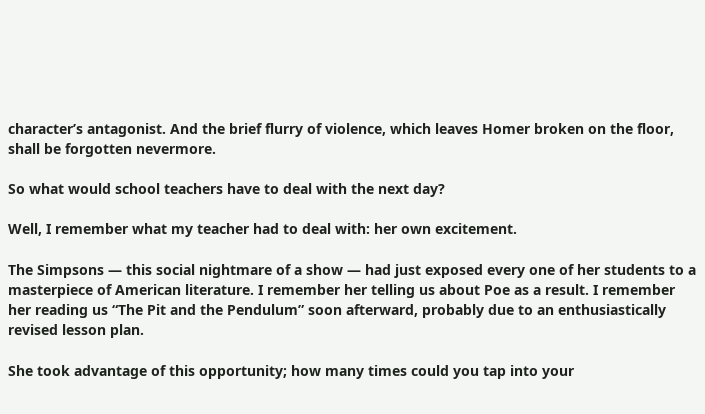character’s antagonist. And the brief flurry of violence, which leaves Homer broken on the floor, shall be forgotten nevermore.

So what would school teachers have to deal with the next day?

Well, I remember what my teacher had to deal with: her own excitement.

The Simpsons — this social nightmare of a show — had just exposed every one of her students to a masterpiece of American literature. I remember her telling us about Poe as a result. I remember her reading us “The Pit and the Pendulum” soon afterward, probably due to an enthusiastically revised lesson plan.

She took advantage of this opportunity; how many times could you tap into your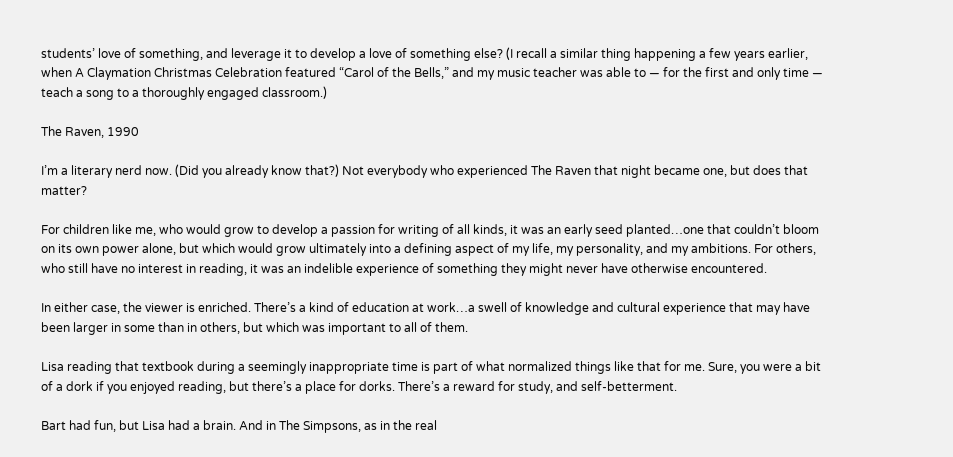students’ love of something, and leverage it to develop a love of something else? (I recall a similar thing happening a few years earlier, when A Claymation Christmas Celebration featured “Carol of the Bells,” and my music teacher was able to — for the first and only time — teach a song to a thoroughly engaged classroom.)

The Raven, 1990

I’m a literary nerd now. (Did you already know that?) Not everybody who experienced The Raven that night became one, but does that matter?

For children like me, who would grow to develop a passion for writing of all kinds, it was an early seed planted…one that couldn’t bloom on its own power alone, but which would grow ultimately into a defining aspect of my life, my personality, and my ambitions. For others, who still have no interest in reading, it was an indelible experience of something they might never have otherwise encountered.

In either case, the viewer is enriched. There’s a kind of education at work…a swell of knowledge and cultural experience that may have been larger in some than in others, but which was important to all of them.

Lisa reading that textbook during a seemingly inappropriate time is part of what normalized things like that for me. Sure, you were a bit of a dork if you enjoyed reading, but there’s a place for dorks. There’s a reward for study, and self-betterment.

Bart had fun, but Lisa had a brain. And in The Simpsons, as in the real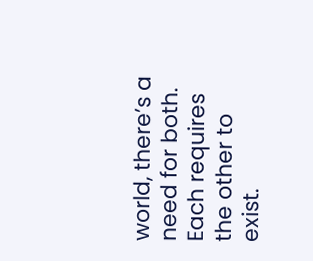world, there’s a need for both. Each requires the other to exist.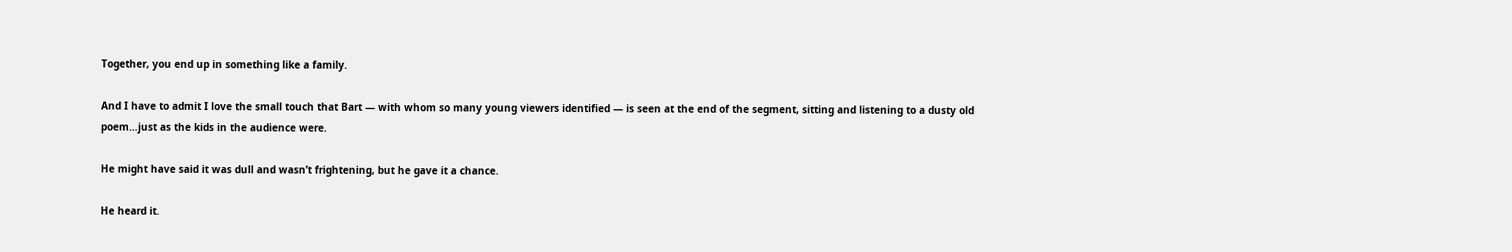Together, you end up in something like a family.

And I have to admit I love the small touch that Bart — with whom so many young viewers identified — is seen at the end of the segment, sitting and listening to a dusty old poem…just as the kids in the audience were.

He might have said it was dull and wasn’t frightening, but he gave it a chance.

He heard it.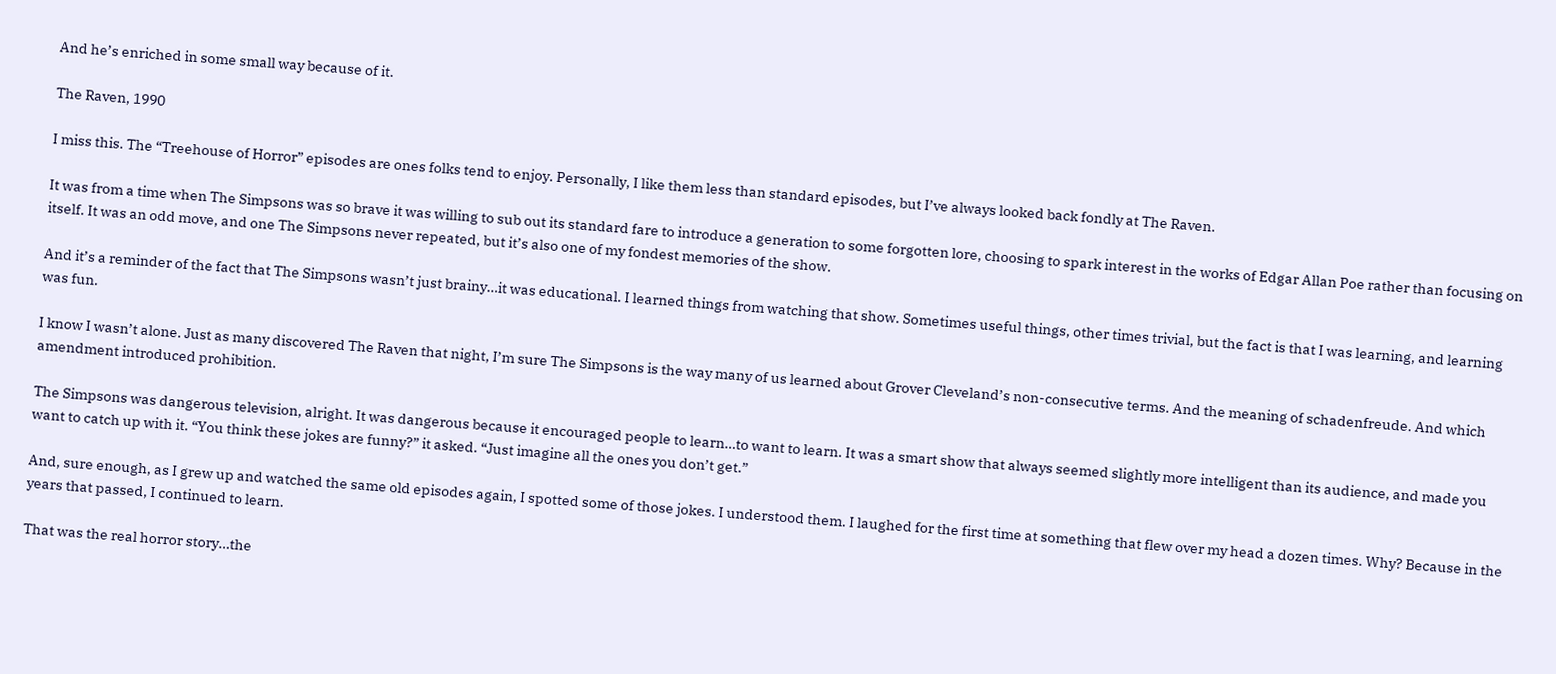And he’s enriched in some small way because of it.

The Raven, 1990

I miss this. The “Treehouse of Horror” episodes are ones folks tend to enjoy. Personally, I like them less than standard episodes, but I’ve always looked back fondly at The Raven.

It was from a time when The Simpsons was so brave it was willing to sub out its standard fare to introduce a generation to some forgotten lore, choosing to spark interest in the works of Edgar Allan Poe rather than focusing on itself. It was an odd move, and one The Simpsons never repeated, but it’s also one of my fondest memories of the show.

And it’s a reminder of the fact that The Simpsons wasn’t just brainy…it was educational. I learned things from watching that show. Sometimes useful things, other times trivial, but the fact is that I was learning, and learning was fun.

I know I wasn’t alone. Just as many discovered The Raven that night, I’m sure The Simpsons is the way many of us learned about Grover Cleveland’s non-consecutive terms. And the meaning of schadenfreude. And which amendment introduced prohibition.

The Simpsons was dangerous television, alright. It was dangerous because it encouraged people to learn…to want to learn. It was a smart show that always seemed slightly more intelligent than its audience, and made you want to catch up with it. “You think these jokes are funny?” it asked. “Just imagine all the ones you don’t get.”

And, sure enough, as I grew up and watched the same old episodes again, I spotted some of those jokes. I understood them. I laughed for the first time at something that flew over my head a dozen times. Why? Because in the years that passed, I continued to learn.

That was the real horror story…the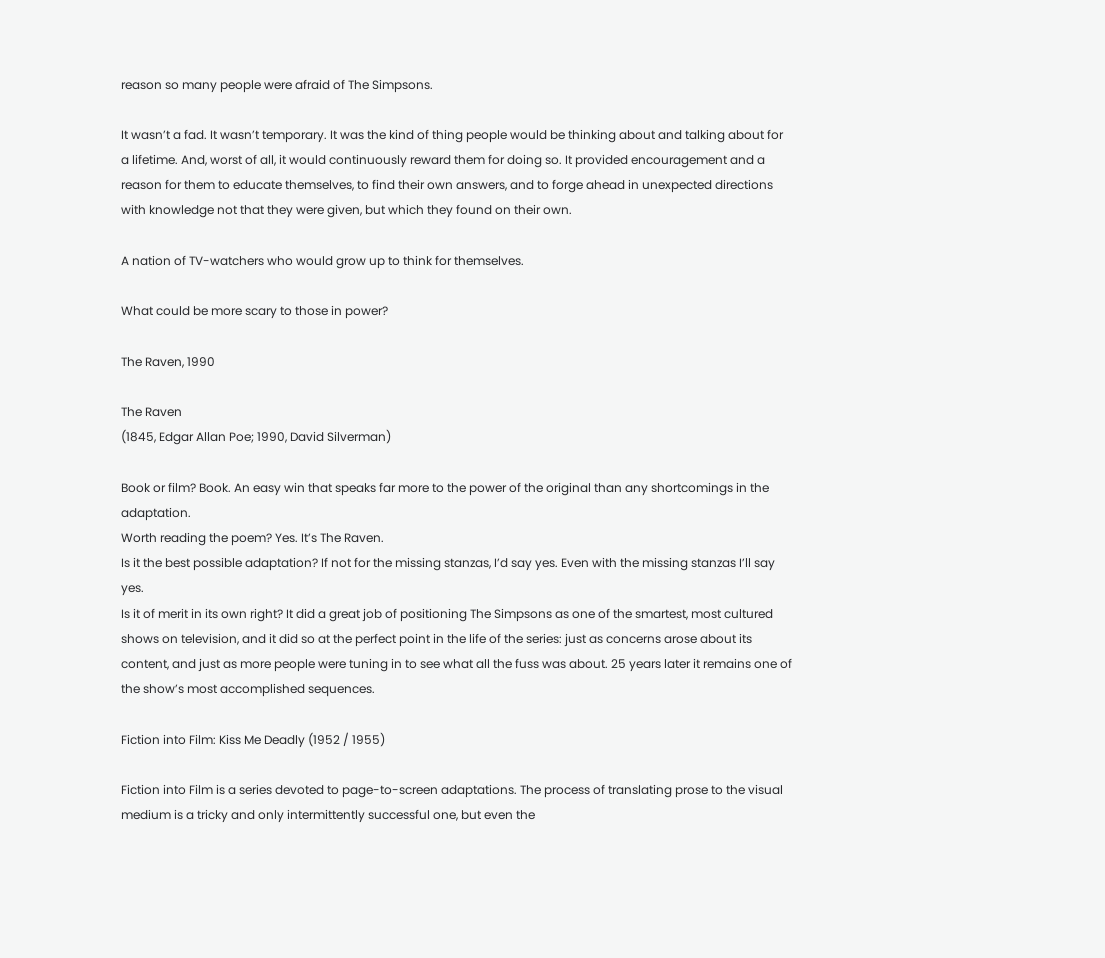reason so many people were afraid of The Simpsons.

It wasn’t a fad. It wasn’t temporary. It was the kind of thing people would be thinking about and talking about for a lifetime. And, worst of all, it would continuously reward them for doing so. It provided encouragement and a reason for them to educate themselves, to find their own answers, and to forge ahead in unexpected directions with knowledge not that they were given, but which they found on their own.

A nation of TV-watchers who would grow up to think for themselves.

What could be more scary to those in power?

The Raven, 1990

The Raven
(1845, Edgar Allan Poe; 1990, David Silverman)

Book or film? Book. An easy win that speaks far more to the power of the original than any shortcomings in the adaptation.
Worth reading the poem? Yes. It’s The Raven.
Is it the best possible adaptation? If not for the missing stanzas, I’d say yes. Even with the missing stanzas I’ll say yes.
Is it of merit in its own right? It did a great job of positioning The Simpsons as one of the smartest, most cultured shows on television, and it did so at the perfect point in the life of the series: just as concerns arose about its content, and just as more people were tuning in to see what all the fuss was about. 25 years later it remains one of the show’s most accomplished sequences.

Fiction into Film: Kiss Me Deadly (1952 / 1955)

Fiction into Film is a series devoted to page-to-screen adaptations. The process of translating prose to the visual medium is a tricky and only intermittently successful one, but even the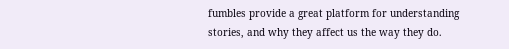fumbles provide a great platform for understanding stories, and why they affect us the way they do.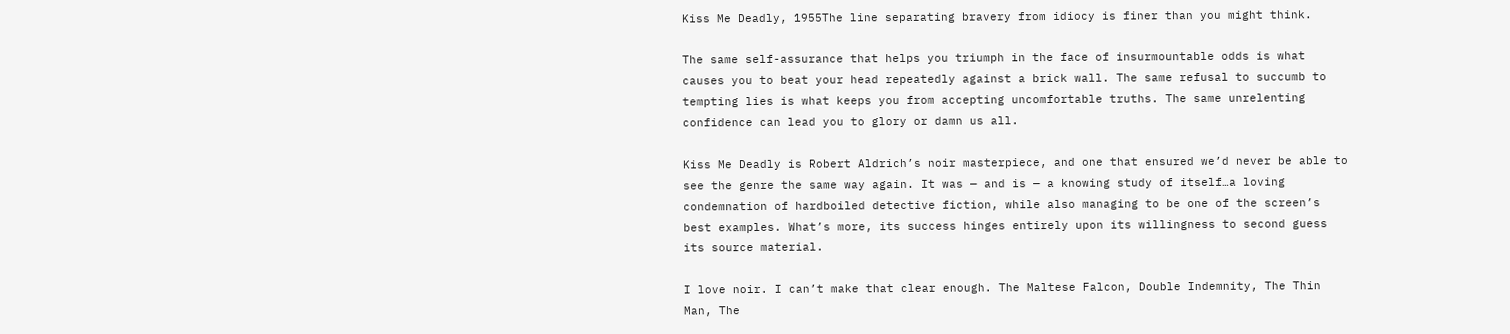Kiss Me Deadly, 1955The line separating bravery from idiocy is finer than you might think.

The same self-assurance that helps you triumph in the face of insurmountable odds is what causes you to beat your head repeatedly against a brick wall. The same refusal to succumb to tempting lies is what keeps you from accepting uncomfortable truths. The same unrelenting confidence can lead you to glory or damn us all.

Kiss Me Deadly is Robert Aldrich’s noir masterpiece, and one that ensured we’d never be able to see the genre the same way again. It was — and is — a knowing study of itself…a loving condemnation of hardboiled detective fiction, while also managing to be one of the screen’s best examples. What’s more, its success hinges entirely upon its willingness to second guess its source material.

I love noir. I can’t make that clear enough. The Maltese Falcon, Double Indemnity, The Thin Man, The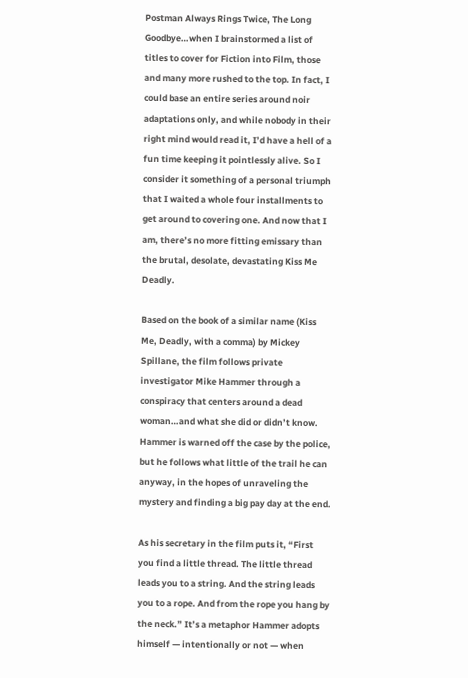Postman Always Rings Twice, The Long Goodbye…when I brainstormed a list of titles to cover for Fiction into Film, those and many more rushed to the top. In fact, I could base an entire series around noir adaptations only, and while nobody in their right mind would read it, I’d have a hell of a fun time keeping it pointlessly alive. So I consider it something of a personal triumph that I waited a whole four installments to get around to covering one. And now that I am, there’s no more fitting emissary than the brutal, desolate, devastating Kiss Me Deadly.

Based on the book of a similar name (Kiss Me, Deadly, with a comma) by Mickey Spillane, the film follows private investigator Mike Hammer through a conspiracy that centers around a dead woman…and what she did or didn’t know. Hammer is warned off the case by the police, but he follows what little of the trail he can anyway, in the hopes of unraveling the mystery and finding a big pay day at the end.

As his secretary in the film puts it, “First you find a little thread. The little thread leads you to a string. And the string leads you to a rope. And from the rope you hang by the neck.” It’s a metaphor Hammer adopts himself — intentionally or not — when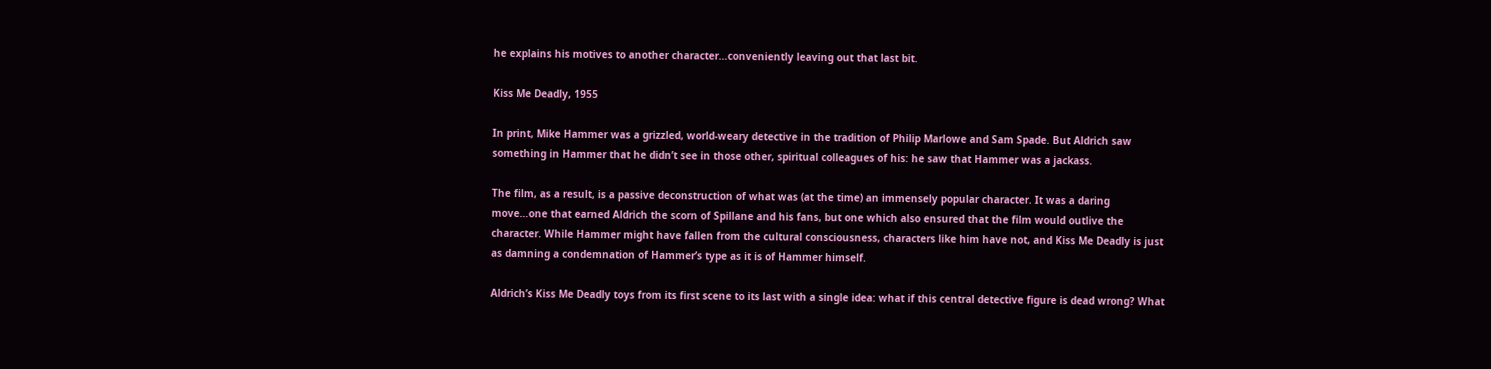he explains his motives to another character…conveniently leaving out that last bit.

Kiss Me Deadly, 1955

In print, Mike Hammer was a grizzled, world-weary detective in the tradition of Philip Marlowe and Sam Spade. But Aldrich saw something in Hammer that he didn’t see in those other, spiritual colleagues of his: he saw that Hammer was a jackass.

The film, as a result, is a passive deconstruction of what was (at the time) an immensely popular character. It was a daring move…one that earned Aldrich the scorn of Spillane and his fans, but one which also ensured that the film would outlive the character. While Hammer might have fallen from the cultural consciousness, characters like him have not, and Kiss Me Deadly is just as damning a condemnation of Hammer’s type as it is of Hammer himself.

Aldrich’s Kiss Me Deadly toys from its first scene to its last with a single idea: what if this central detective figure is dead wrong? What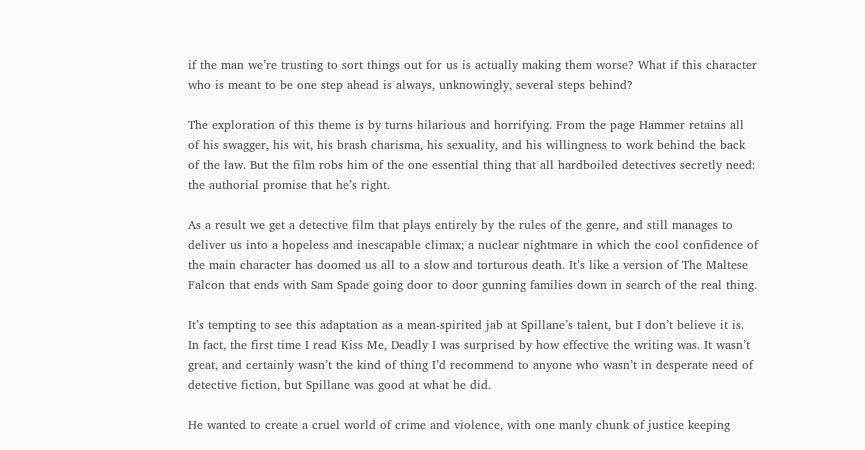if the man we’re trusting to sort things out for us is actually making them worse? What if this character who is meant to be one step ahead is always, unknowingly, several steps behind?

The exploration of this theme is by turns hilarious and horrifying. From the page Hammer retains all of his swagger, his wit, his brash charisma, his sexuality, and his willingness to work behind the back of the law. But the film robs him of the one essential thing that all hardboiled detectives secretly need: the authorial promise that he’s right.

As a result we get a detective film that plays entirely by the rules of the genre, and still manages to deliver us into a hopeless and inescapable climax; a nuclear nightmare in which the cool confidence of the main character has doomed us all to a slow and torturous death. It’s like a version of The Maltese Falcon that ends with Sam Spade going door to door gunning families down in search of the real thing.

It’s tempting to see this adaptation as a mean-spirited jab at Spillane’s talent, but I don’t believe it is. In fact, the first time I read Kiss Me, Deadly I was surprised by how effective the writing was. It wasn’t great, and certainly wasn’t the kind of thing I’d recommend to anyone who wasn’t in desperate need of detective fiction, but Spillane was good at what he did.

He wanted to create a cruel world of crime and violence, with one manly chunk of justice keeping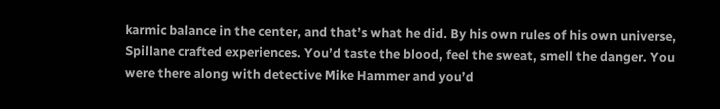karmic balance in the center, and that’s what he did. By his own rules of his own universe, Spillane crafted experiences. You’d taste the blood, feel the sweat, smell the danger. You were there along with detective Mike Hammer and you’d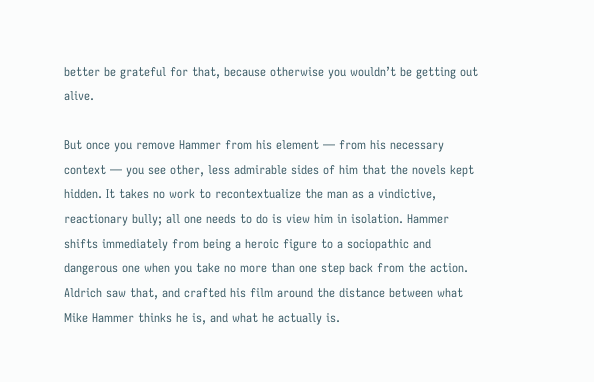better be grateful for that, because otherwise you wouldn’t be getting out alive.

But once you remove Hammer from his element — from his necessary context — you see other, less admirable sides of him that the novels kept hidden. It takes no work to recontextualize the man as a vindictive, reactionary bully; all one needs to do is view him in isolation. Hammer shifts immediately from being a heroic figure to a sociopathic and dangerous one when you take no more than one step back from the action. Aldrich saw that, and crafted his film around the distance between what Mike Hammer thinks he is, and what he actually is.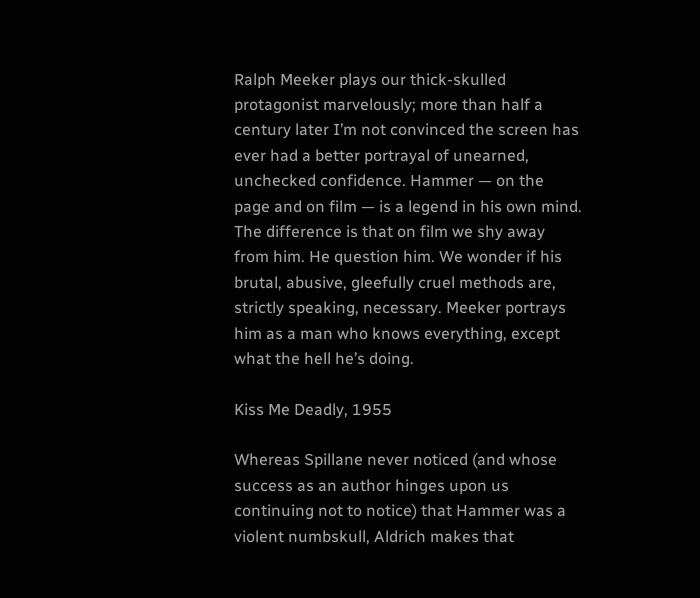Ralph Meeker plays our thick-skulled protagonist marvelously; more than half a century later I’m not convinced the screen has ever had a better portrayal of unearned, unchecked confidence. Hammer — on the page and on film — is a legend in his own mind. The difference is that on film we shy away from him. He question him. We wonder if his brutal, abusive, gleefully cruel methods are, strictly speaking, necessary. Meeker portrays him as a man who knows everything, except what the hell he’s doing.

Kiss Me Deadly, 1955

Whereas Spillane never noticed (and whose success as an author hinges upon us continuing not to notice) that Hammer was a violent numbskull, Aldrich makes that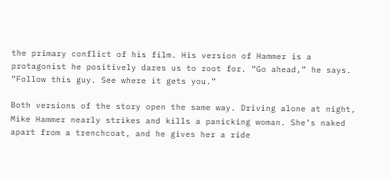the primary conflict of his film. His version of Hammer is a protagonist he positively dares us to root for. “Go ahead,” he says. “Follow this guy. See where it gets you.”

Both versions of the story open the same way. Driving alone at night, Mike Hammer nearly strikes and kills a panicking woman. She’s naked apart from a trenchcoat, and he gives her a ride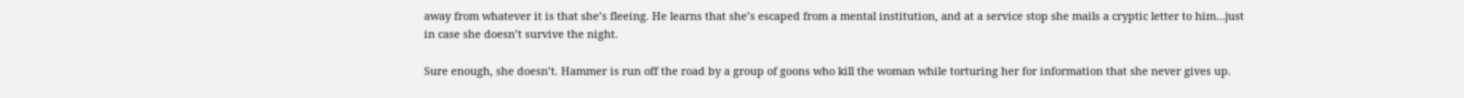away from whatever it is that she’s fleeing. He learns that she’s escaped from a mental institution, and at a service stop she mails a cryptic letter to him…just in case she doesn’t survive the night.

Sure enough, she doesn’t. Hammer is run off the road by a group of goons who kill the woman while torturing her for information that she never gives up.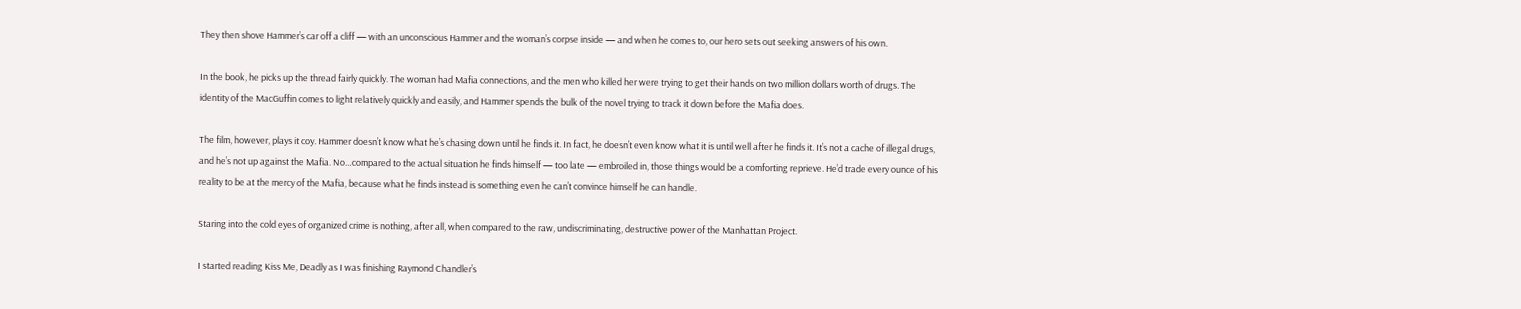They then shove Hammer’s car off a cliff — with an unconscious Hammer and the woman’s corpse inside — and when he comes to, our hero sets out seeking answers of his own.

In the book, he picks up the thread fairly quickly. The woman had Mafia connections, and the men who killed her were trying to get their hands on two million dollars worth of drugs. The identity of the MacGuffin comes to light relatively quickly and easily, and Hammer spends the bulk of the novel trying to track it down before the Mafia does.

The film, however, plays it coy. Hammer doesn’t know what he’s chasing down until he finds it. In fact, he doesn’t even know what it is until well after he finds it. It’s not a cache of illegal drugs, and he’s not up against the Mafia. No…compared to the actual situation he finds himself — too late — embroiled in, those things would be a comforting reprieve. He’d trade every ounce of his reality to be at the mercy of the Mafia, because what he finds instead is something even he can’t convince himself he can handle.

Staring into the cold eyes of organized crime is nothing, after all, when compared to the raw, undiscriminating, destructive power of the Manhattan Project.

I started reading Kiss Me, Deadly as I was finishing Raymond Chandler’s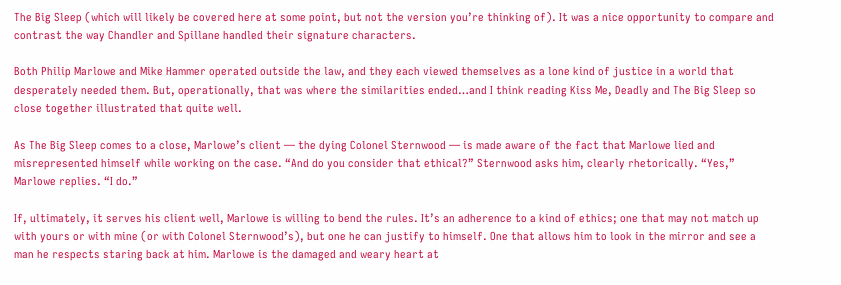The Big Sleep (which will likely be covered here at some point, but not the version you’re thinking of). It was a nice opportunity to compare and contrast the way Chandler and Spillane handled their signature characters.

Both Philip Marlowe and Mike Hammer operated outside the law, and they each viewed themselves as a lone kind of justice in a world that desperately needed them. But, operationally, that was where the similarities ended…and I think reading Kiss Me, Deadly and The Big Sleep so close together illustrated that quite well.

As The Big Sleep comes to a close, Marlowe’s client — the dying Colonel Sternwood — is made aware of the fact that Marlowe lied and misrepresented himself while working on the case. “And do you consider that ethical?” Sternwood asks him, clearly rhetorically. “Yes,” Marlowe replies. “I do.”

If, ultimately, it serves his client well, Marlowe is willing to bend the rules. It’s an adherence to a kind of ethics; one that may not match up with yours or with mine (or with Colonel Sternwood’s), but one he can justify to himself. One that allows him to look in the mirror and see a man he respects staring back at him. Marlowe is the damaged and weary heart at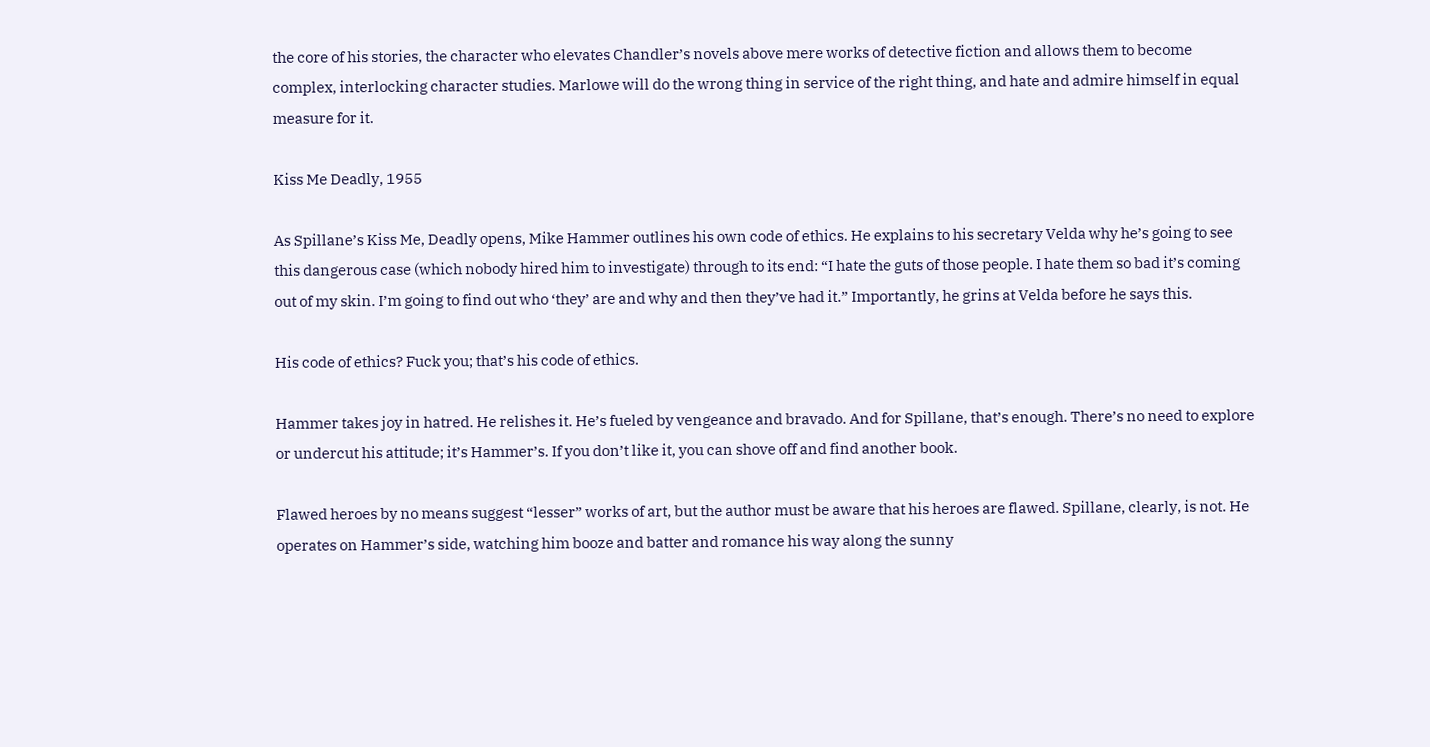the core of his stories, the character who elevates Chandler’s novels above mere works of detective fiction and allows them to become complex, interlocking character studies. Marlowe will do the wrong thing in service of the right thing, and hate and admire himself in equal measure for it.

Kiss Me Deadly, 1955

As Spillane’s Kiss Me, Deadly opens, Mike Hammer outlines his own code of ethics. He explains to his secretary Velda why he’s going to see this dangerous case (which nobody hired him to investigate) through to its end: “I hate the guts of those people. I hate them so bad it’s coming out of my skin. I’m going to find out who ‘they’ are and why and then they’ve had it.” Importantly, he grins at Velda before he says this.

His code of ethics? Fuck you; that’s his code of ethics.

Hammer takes joy in hatred. He relishes it. He’s fueled by vengeance and bravado. And for Spillane, that’s enough. There’s no need to explore or undercut his attitude; it’s Hammer’s. If you don’t like it, you can shove off and find another book.

Flawed heroes by no means suggest “lesser” works of art, but the author must be aware that his heroes are flawed. Spillane, clearly, is not. He operates on Hammer’s side, watching him booze and batter and romance his way along the sunny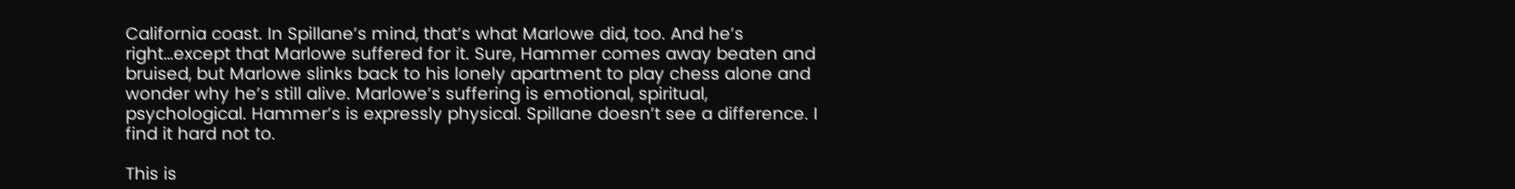California coast. In Spillane’s mind, that’s what Marlowe did, too. And he’s right…except that Marlowe suffered for it. Sure, Hammer comes away beaten and bruised, but Marlowe slinks back to his lonely apartment to play chess alone and wonder why he’s still alive. Marlowe’s suffering is emotional, spiritual, psychological. Hammer’s is expressly physical. Spillane doesn’t see a difference. I find it hard not to.

This is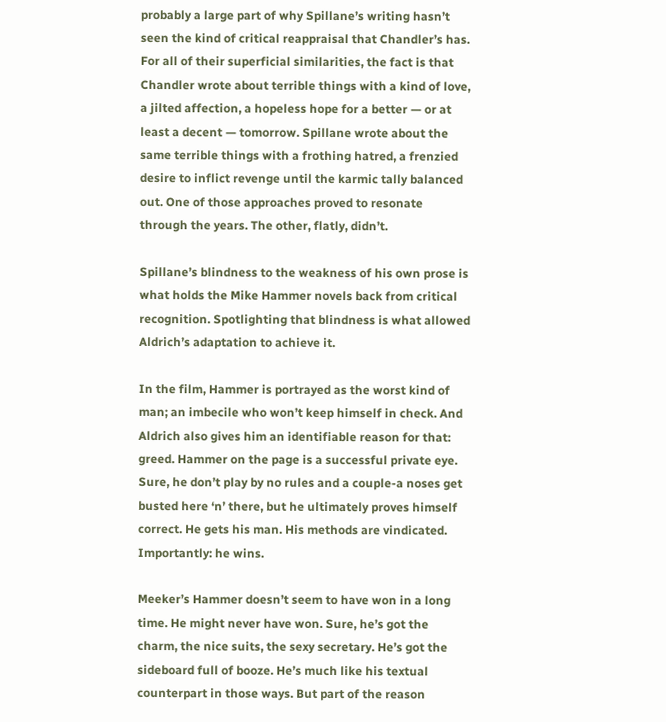probably a large part of why Spillane’s writing hasn’t seen the kind of critical reappraisal that Chandler’s has. For all of their superficial similarities, the fact is that Chandler wrote about terrible things with a kind of love, a jilted affection, a hopeless hope for a better — or at least a decent — tomorrow. Spillane wrote about the same terrible things with a frothing hatred, a frenzied desire to inflict revenge until the karmic tally balanced out. One of those approaches proved to resonate through the years. The other, flatly, didn’t.

Spillane’s blindness to the weakness of his own prose is what holds the Mike Hammer novels back from critical recognition. Spotlighting that blindness is what allowed Aldrich’s adaptation to achieve it.

In the film, Hammer is portrayed as the worst kind of man; an imbecile who won’t keep himself in check. And Aldrich also gives him an identifiable reason for that: greed. Hammer on the page is a successful private eye. Sure, he don’t play by no rules and a couple-a noses get busted here ‘n’ there, but he ultimately proves himself correct. He gets his man. His methods are vindicated. Importantly: he wins.

Meeker’s Hammer doesn’t seem to have won in a long time. He might never have won. Sure, he’s got the charm, the nice suits, the sexy secretary. He’s got the sideboard full of booze. He’s much like his textual counterpart in those ways. But part of the reason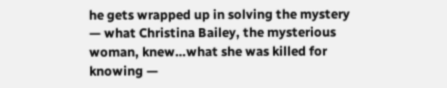he gets wrapped up in solving the mystery — what Christina Bailey, the mysterious woman, knew…what she was killed for knowing —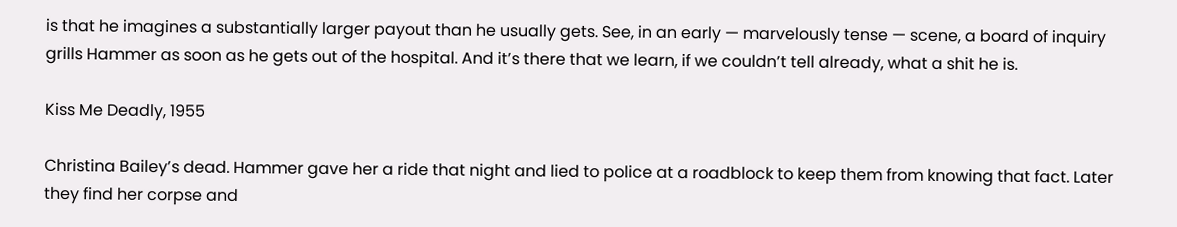is that he imagines a substantially larger payout than he usually gets. See, in an early — marvelously tense — scene, a board of inquiry grills Hammer as soon as he gets out of the hospital. And it’s there that we learn, if we couldn’t tell already, what a shit he is.

Kiss Me Deadly, 1955

Christina Bailey’s dead. Hammer gave her a ride that night and lied to police at a roadblock to keep them from knowing that fact. Later they find her corpse and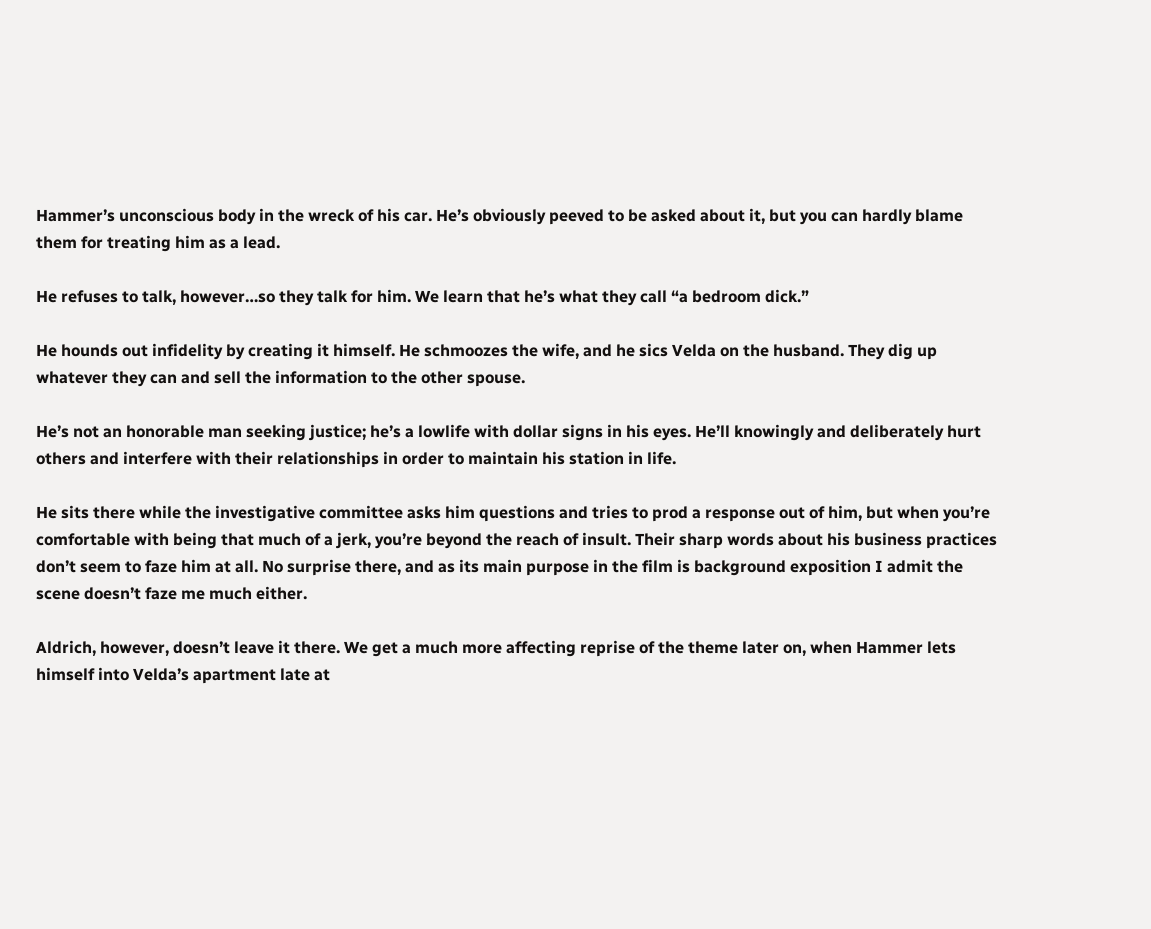Hammer’s unconscious body in the wreck of his car. He’s obviously peeved to be asked about it, but you can hardly blame them for treating him as a lead.

He refuses to talk, however…so they talk for him. We learn that he’s what they call “a bedroom dick.”

He hounds out infidelity by creating it himself. He schmoozes the wife, and he sics Velda on the husband. They dig up whatever they can and sell the information to the other spouse.

He’s not an honorable man seeking justice; he’s a lowlife with dollar signs in his eyes. He’ll knowingly and deliberately hurt others and interfere with their relationships in order to maintain his station in life.

He sits there while the investigative committee asks him questions and tries to prod a response out of him, but when you’re comfortable with being that much of a jerk, you’re beyond the reach of insult. Their sharp words about his business practices don’t seem to faze him at all. No surprise there, and as its main purpose in the film is background exposition I admit the scene doesn’t faze me much either.

Aldrich, however, doesn’t leave it there. We get a much more affecting reprise of the theme later on, when Hammer lets himself into Velda’s apartment late at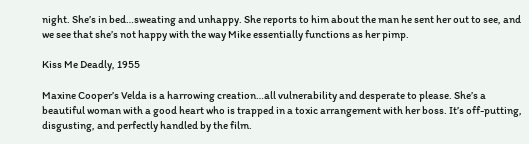night. She’s in bed…sweating and unhappy. She reports to him about the man he sent her out to see, and we see that she’s not happy with the way Mike essentially functions as her pimp.

Kiss Me Deadly, 1955

Maxine Cooper’s Velda is a harrowing creation…all vulnerability and desperate to please. She’s a beautiful woman with a good heart who is trapped in a toxic arrangement with her boss. It’s off-putting, disgusting, and perfectly handled by the film.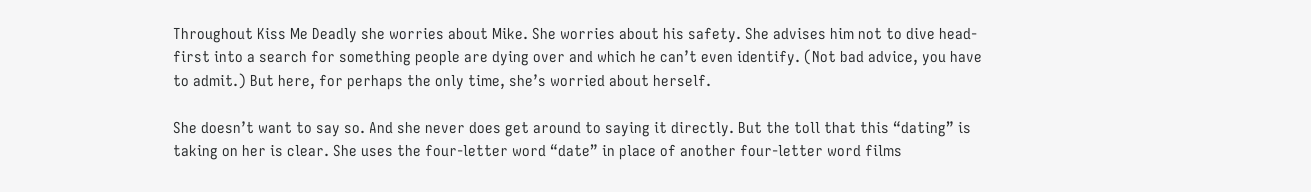Throughout Kiss Me Deadly she worries about Mike. She worries about his safety. She advises him not to dive head-first into a search for something people are dying over and which he can’t even identify. (Not bad advice, you have to admit.) But here, for perhaps the only time, she’s worried about herself.

She doesn’t want to say so. And she never does get around to saying it directly. But the toll that this “dating” is taking on her is clear. She uses the four-letter word “date” in place of another four-letter word films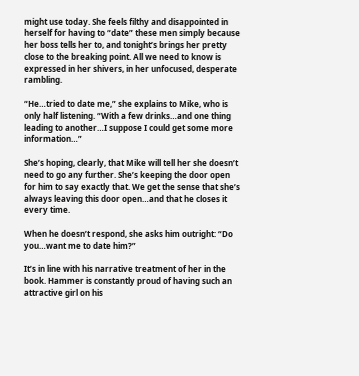might use today. She feels filthy and disappointed in herself for having to “date” these men simply because her boss tells her to, and tonight’s brings her pretty close to the breaking point. All we need to know is expressed in her shivers, in her unfocused, desperate rambling.

“He…tried to date me,” she explains to Mike, who is only half listening. “With a few drinks…and one thing leading to another…I suppose I could get some more information…”

She’s hoping, clearly, that Mike will tell her she doesn’t need to go any further. She’s keeping the door open for him to say exactly that. We get the sense that she’s always leaving this door open…and that he closes it every time.

When he doesn’t respond, she asks him outright: “Do you…want me to date him?”

It’s in line with his narrative treatment of her in the book. Hammer is constantly proud of having such an attractive girl on his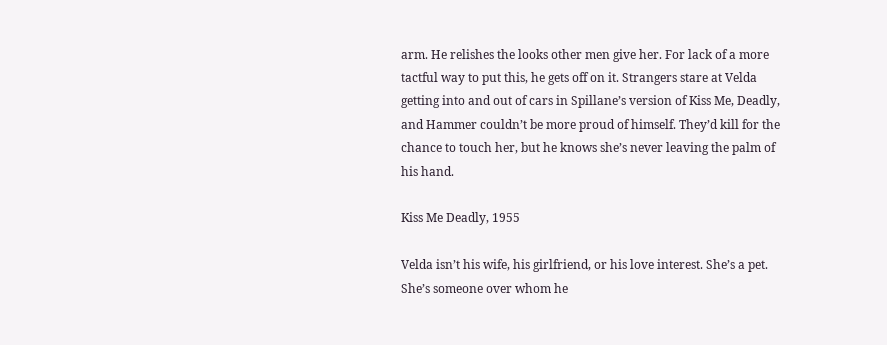arm. He relishes the looks other men give her. For lack of a more tactful way to put this, he gets off on it. Strangers stare at Velda getting into and out of cars in Spillane’s version of Kiss Me, Deadly, and Hammer couldn’t be more proud of himself. They’d kill for the chance to touch her, but he knows she’s never leaving the palm of his hand.

Kiss Me Deadly, 1955

Velda isn’t his wife, his girlfriend, or his love interest. She’s a pet. She’s someone over whom he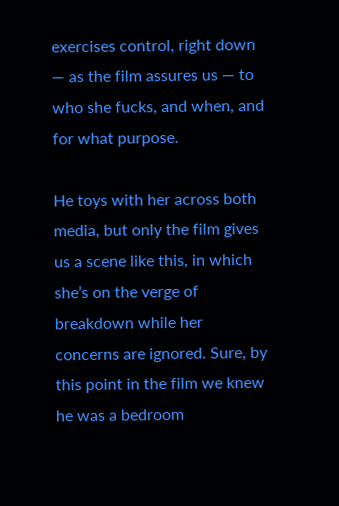exercises control, right down — as the film assures us — to who she fucks, and when, and for what purpose.

He toys with her across both media, but only the film gives us a scene like this, in which she’s on the verge of breakdown while her concerns are ignored. Sure, by this point in the film we knew he was a bedroom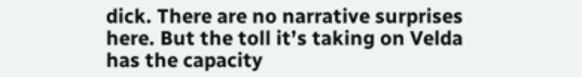dick. There are no narrative surprises here. But the toll it’s taking on Velda has the capacity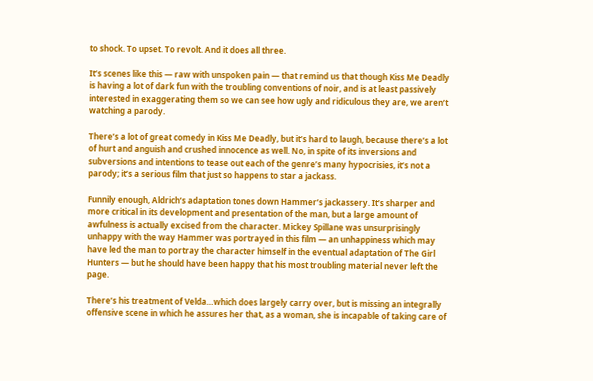to shock. To upset. To revolt. And it does all three.

It’s scenes like this — raw with unspoken pain — that remind us that though Kiss Me Deadly is having a lot of dark fun with the troubling conventions of noir, and is at least passively interested in exaggerating them so we can see how ugly and ridiculous they are, we aren’t watching a parody.

There’s a lot of great comedy in Kiss Me Deadly, but it’s hard to laugh, because there’s a lot of hurt and anguish and crushed innocence as well. No, in spite of its inversions and subversions and intentions to tease out each of the genre’s many hypocrisies, it’s not a parody; it’s a serious film that just so happens to star a jackass.

Funnily enough, Aldrich’s adaptation tones down Hammer’s jackassery. It’s sharper and more critical in its development and presentation of the man, but a large amount of awfulness is actually excised from the character. Mickey Spillane was unsurprisingly unhappy with the way Hammer was portrayed in this film — an unhappiness which may have led the man to portray the character himself in the eventual adaptation of The Girl Hunters — but he should have been happy that his most troubling material never left the page.

There’s his treatment of Velda…which does largely carry over, but is missing an integrally offensive scene in which he assures her that, as a woman, she is incapable of taking care of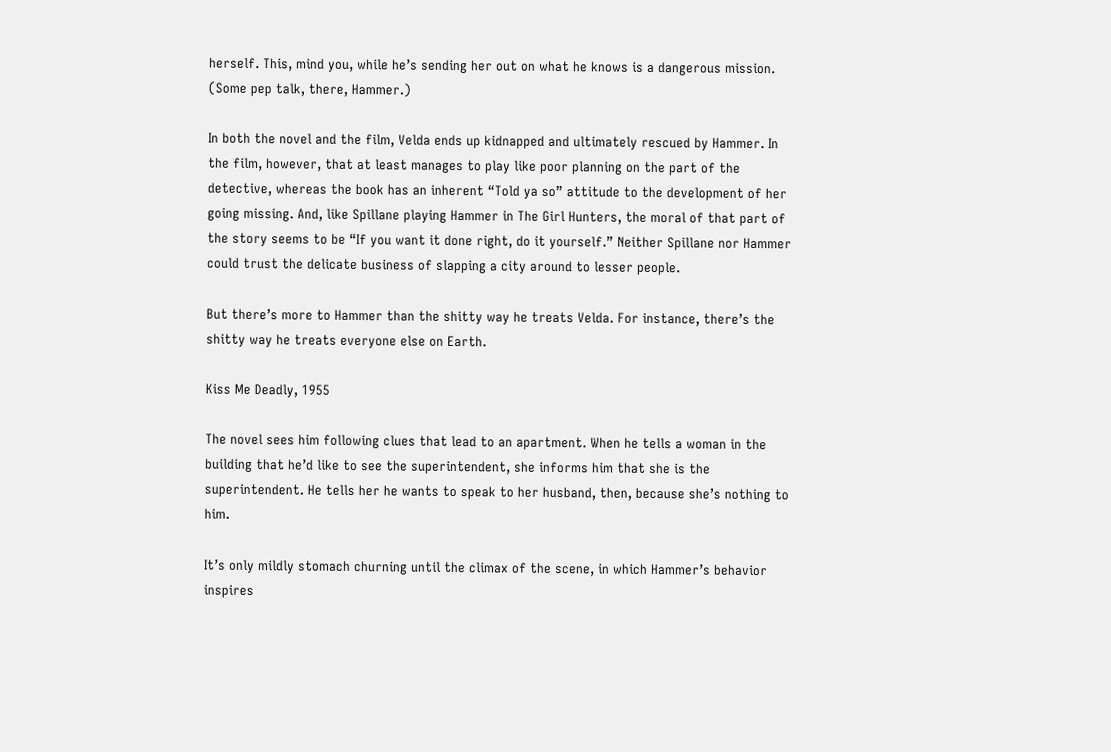herself. This, mind you, while he’s sending her out on what he knows is a dangerous mission. (Some pep talk, there, Hammer.)

In both the novel and the film, Velda ends up kidnapped and ultimately rescued by Hammer. In the film, however, that at least manages to play like poor planning on the part of the detective, whereas the book has an inherent “Told ya so” attitude to the development of her going missing. And, like Spillane playing Hammer in The Girl Hunters, the moral of that part of the story seems to be “If you want it done right, do it yourself.” Neither Spillane nor Hammer could trust the delicate business of slapping a city around to lesser people.

But there’s more to Hammer than the shitty way he treats Velda. For instance, there’s the shitty way he treats everyone else on Earth.

Kiss Me Deadly, 1955

The novel sees him following clues that lead to an apartment. When he tells a woman in the building that he’d like to see the superintendent, she informs him that she is the superintendent. He tells her he wants to speak to her husband, then, because she’s nothing to him.

It’s only mildly stomach churning until the climax of the scene, in which Hammer’s behavior inspires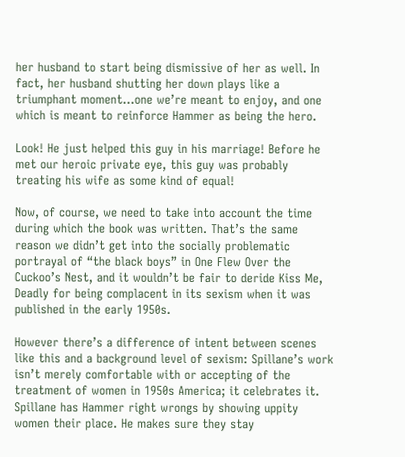her husband to start being dismissive of her as well. In fact, her husband shutting her down plays like a triumphant moment…one we’re meant to enjoy, and one which is meant to reinforce Hammer as being the hero.

Look! He just helped this guy in his marriage! Before he met our heroic private eye, this guy was probably treating his wife as some kind of equal!

Now, of course, we need to take into account the time during which the book was written. That’s the same reason we didn’t get into the socially problematic portrayal of “the black boys” in One Flew Over the Cuckoo’s Nest, and it wouldn’t be fair to deride Kiss Me, Deadly for being complacent in its sexism when it was published in the early 1950s.

However there’s a difference of intent between scenes like this and a background level of sexism: Spillane’s work isn’t merely comfortable with or accepting of the treatment of women in 1950s America; it celebrates it. Spillane has Hammer right wrongs by showing uppity women their place. He makes sure they stay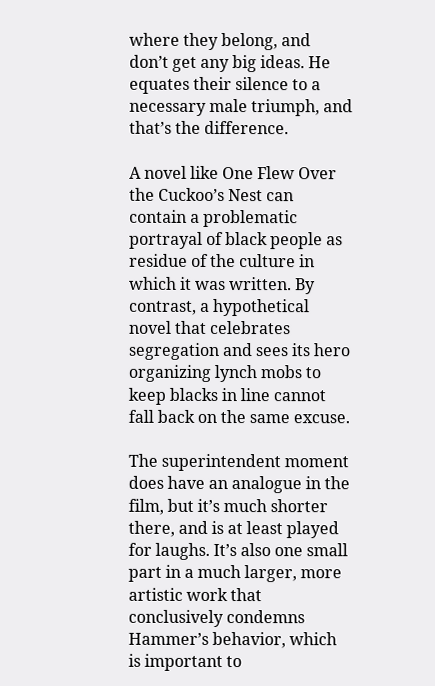where they belong, and don’t get any big ideas. He equates their silence to a necessary male triumph, and that’s the difference.

A novel like One Flew Over the Cuckoo’s Nest can contain a problematic portrayal of black people as residue of the culture in which it was written. By contrast, a hypothetical novel that celebrates segregation and sees its hero organizing lynch mobs to keep blacks in line cannot fall back on the same excuse.

The superintendent moment does have an analogue in the film, but it’s much shorter there, and is at least played for laughs. It’s also one small part in a much larger, more artistic work that conclusively condemns Hammer’s behavior, which is important to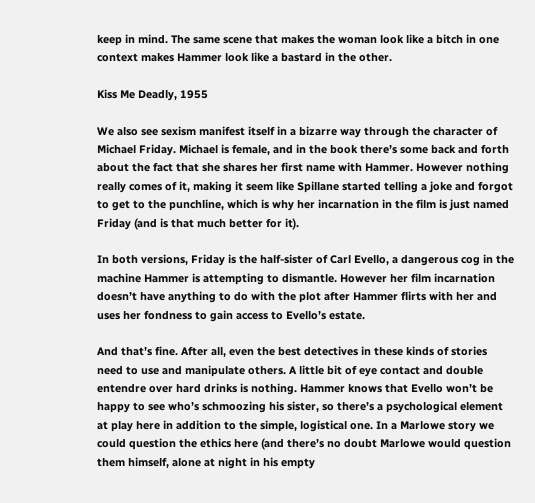keep in mind. The same scene that makes the woman look like a bitch in one context makes Hammer look like a bastard in the other.

Kiss Me Deadly, 1955

We also see sexism manifest itself in a bizarre way through the character of Michael Friday. Michael is female, and in the book there’s some back and forth about the fact that she shares her first name with Hammer. However nothing really comes of it, making it seem like Spillane started telling a joke and forgot to get to the punchline, which is why her incarnation in the film is just named Friday (and is that much better for it).

In both versions, Friday is the half-sister of Carl Evello, a dangerous cog in the machine Hammer is attempting to dismantle. However her film incarnation doesn’t have anything to do with the plot after Hammer flirts with her and uses her fondness to gain access to Evello’s estate.

And that’s fine. After all, even the best detectives in these kinds of stories need to use and manipulate others. A little bit of eye contact and double entendre over hard drinks is nothing. Hammer knows that Evello won’t be happy to see who’s schmoozing his sister, so there’s a psychological element at play here in addition to the simple, logistical one. In a Marlowe story we could question the ethics here (and there’s no doubt Marlowe would question them himself, alone at night in his empty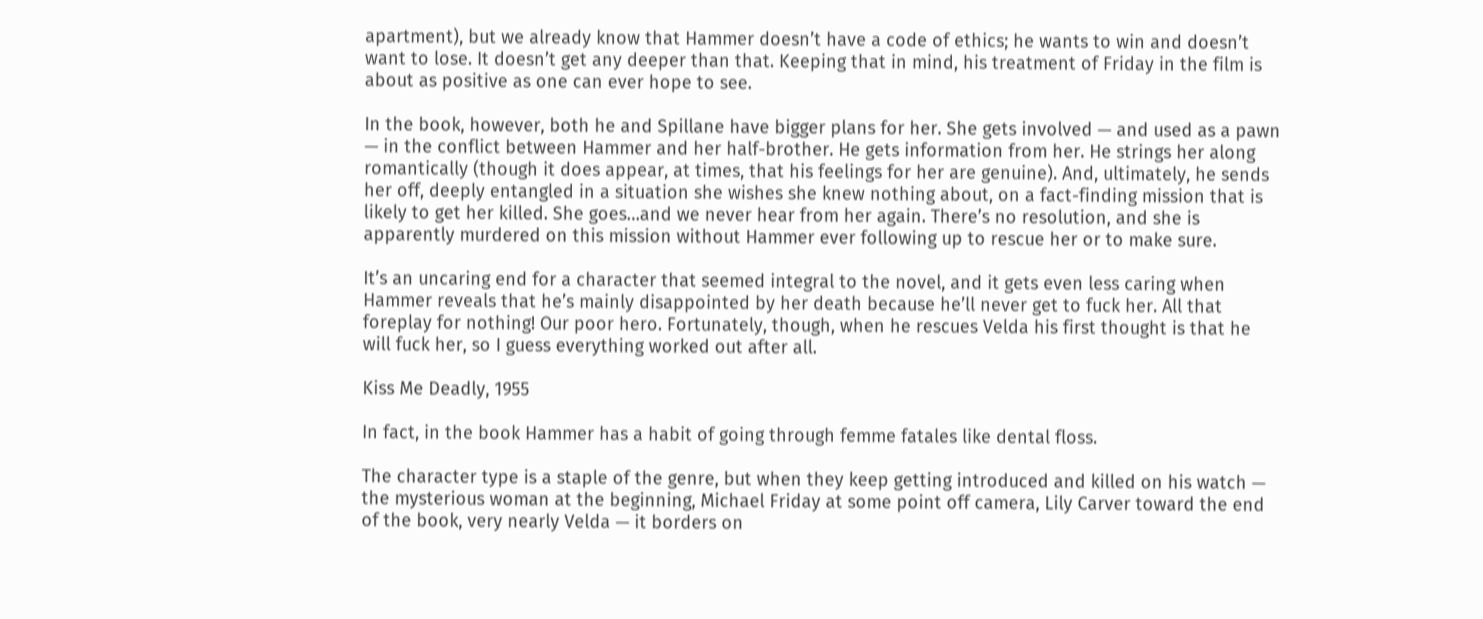apartment), but we already know that Hammer doesn’t have a code of ethics; he wants to win and doesn’t want to lose. It doesn’t get any deeper than that. Keeping that in mind, his treatment of Friday in the film is about as positive as one can ever hope to see.

In the book, however, both he and Spillane have bigger plans for her. She gets involved — and used as a pawn — in the conflict between Hammer and her half-brother. He gets information from her. He strings her along romantically (though it does appear, at times, that his feelings for her are genuine). And, ultimately, he sends her off, deeply entangled in a situation she wishes she knew nothing about, on a fact-finding mission that is likely to get her killed. She goes…and we never hear from her again. There’s no resolution, and she is apparently murdered on this mission without Hammer ever following up to rescue her or to make sure.

It’s an uncaring end for a character that seemed integral to the novel, and it gets even less caring when Hammer reveals that he’s mainly disappointed by her death because he’ll never get to fuck her. All that foreplay for nothing! Our poor hero. Fortunately, though, when he rescues Velda his first thought is that he will fuck her, so I guess everything worked out after all.

Kiss Me Deadly, 1955

In fact, in the book Hammer has a habit of going through femme fatales like dental floss.

The character type is a staple of the genre, but when they keep getting introduced and killed on his watch — the mysterious woman at the beginning, Michael Friday at some point off camera, Lily Carver toward the end of the book, very nearly Velda — it borders on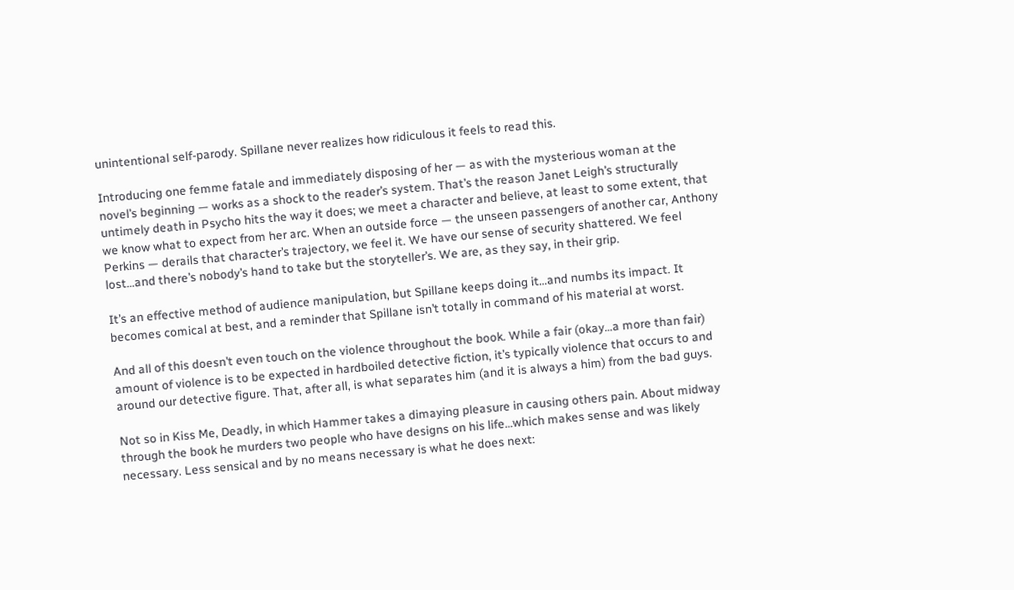unintentional self-parody. Spillane never realizes how ridiculous it feels to read this.

Introducing one femme fatale and immediately disposing of her — as with the mysterious woman at the novel’s beginning — works as a shock to the reader’s system. That’s the reason Janet Leigh’s structurally untimely death in Psycho hits the way it does; we meet a character and believe, at least to some extent, that we know what to expect from her arc. When an outside force — the unseen passengers of another car, Anthony Perkins — derails that character’s trajectory, we feel it. We have our sense of security shattered. We feel lost…and there’s nobody’s hand to take but the storyteller’s. We are, as they say, in their grip.

It’s an effective method of audience manipulation, but Spillane keeps doing it…and numbs its impact. It becomes comical at best, and a reminder that Spillane isn’t totally in command of his material at worst.

And all of this doesn’t even touch on the violence throughout the book. While a fair (okay…a more than fair) amount of violence is to be expected in hardboiled detective fiction, it’s typically violence that occurs to and around our detective figure. That, after all, is what separates him (and it is always a him) from the bad guys.

Not so in Kiss Me, Deadly, in which Hammer takes a dimaying pleasure in causing others pain. About midway through the book he murders two people who have designs on his life…which makes sense and was likely necessary. Less sensical and by no means necessary is what he does next: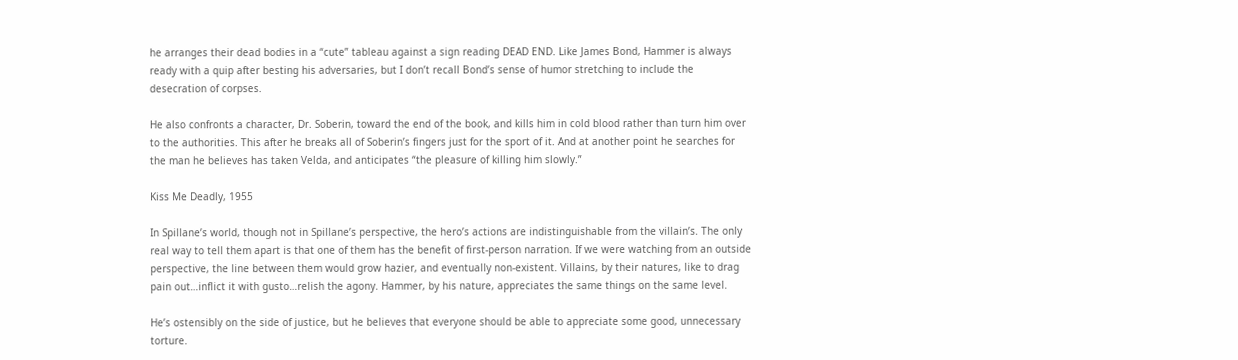he arranges their dead bodies in a “cute” tableau against a sign reading DEAD END. Like James Bond, Hammer is always ready with a quip after besting his adversaries, but I don’t recall Bond’s sense of humor stretching to include the desecration of corpses.

He also confronts a character, Dr. Soberin, toward the end of the book, and kills him in cold blood rather than turn him over to the authorities. This after he breaks all of Soberin’s fingers just for the sport of it. And at another point he searches for the man he believes has taken Velda, and anticipates “the pleasure of killing him slowly.”

Kiss Me Deadly, 1955

In Spillane’s world, though not in Spillane’s perspective, the hero’s actions are indistinguishable from the villain’s. The only real way to tell them apart is that one of them has the benefit of first-person narration. If we were watching from an outside perspective, the line between them would grow hazier, and eventually non-existent. Villains, by their natures, like to drag pain out…inflict it with gusto…relish the agony. Hammer, by his nature, appreciates the same things on the same level.

He’s ostensibly on the side of justice, but he believes that everyone should be able to appreciate some good, unnecessary torture.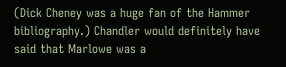(Dick Cheney was a huge fan of the Hammer bibliography.) Chandler would definitely have said that Marlowe was a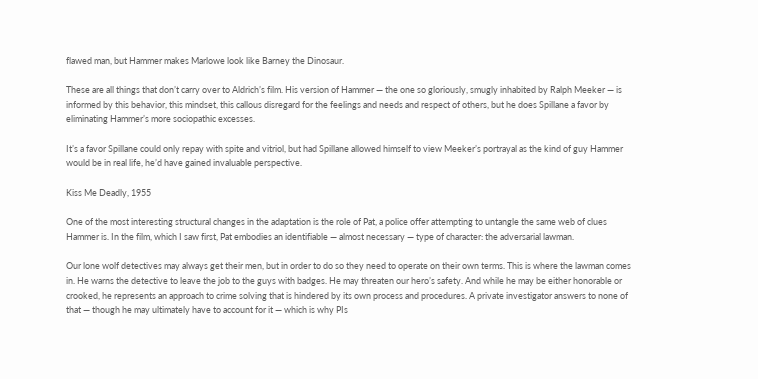flawed man, but Hammer makes Marlowe look like Barney the Dinosaur.

These are all things that don’t carry over to Aldrich’s film. His version of Hammer — the one so gloriously, smugly inhabited by Ralph Meeker — is informed by this behavior, this mindset, this callous disregard for the feelings and needs and respect of others, but he does Spillane a favor by eliminating Hammer’s more sociopathic excesses.

It’s a favor Spillane could only repay with spite and vitriol, but had Spillane allowed himself to view Meeker’s portrayal as the kind of guy Hammer would be in real life, he’d have gained invaluable perspective.

Kiss Me Deadly, 1955

One of the most interesting structural changes in the adaptation is the role of Pat, a police offer attempting to untangle the same web of clues Hammer is. In the film, which I saw first, Pat embodies an identifiable — almost necessary — type of character: the adversarial lawman.

Our lone wolf detectives may always get their men, but in order to do so they need to operate on their own terms. This is where the lawman comes in. He warns the detective to leave the job to the guys with badges. He may threaten our hero’s safety. And while he may be either honorable or crooked, he represents an approach to crime solving that is hindered by its own process and procedures. A private investigator answers to none of that — though he may ultimately have to account for it — which is why PIs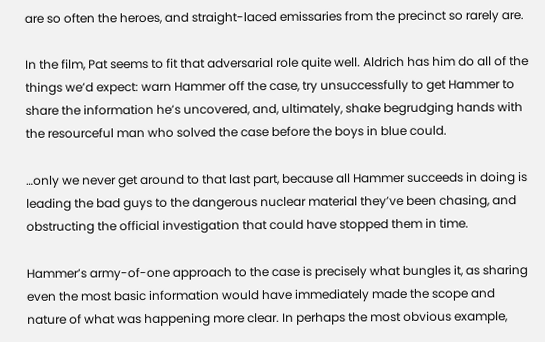are so often the heroes, and straight-laced emissaries from the precinct so rarely are.

In the film, Pat seems to fit that adversarial role quite well. Aldrich has him do all of the things we’d expect: warn Hammer off the case, try unsuccessfully to get Hammer to share the information he’s uncovered, and, ultimately, shake begrudging hands with the resourceful man who solved the case before the boys in blue could.

…only we never get around to that last part, because all Hammer succeeds in doing is leading the bad guys to the dangerous nuclear material they’ve been chasing, and obstructing the official investigation that could have stopped them in time.

Hammer’s army-of-one approach to the case is precisely what bungles it, as sharing even the most basic information would have immediately made the scope and nature of what was happening more clear. In perhaps the most obvious example,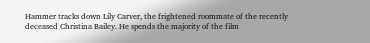Hammer tracks down Lily Carver, the frightened roommate of the recently deceased Christina Bailey. He spends the majority of the film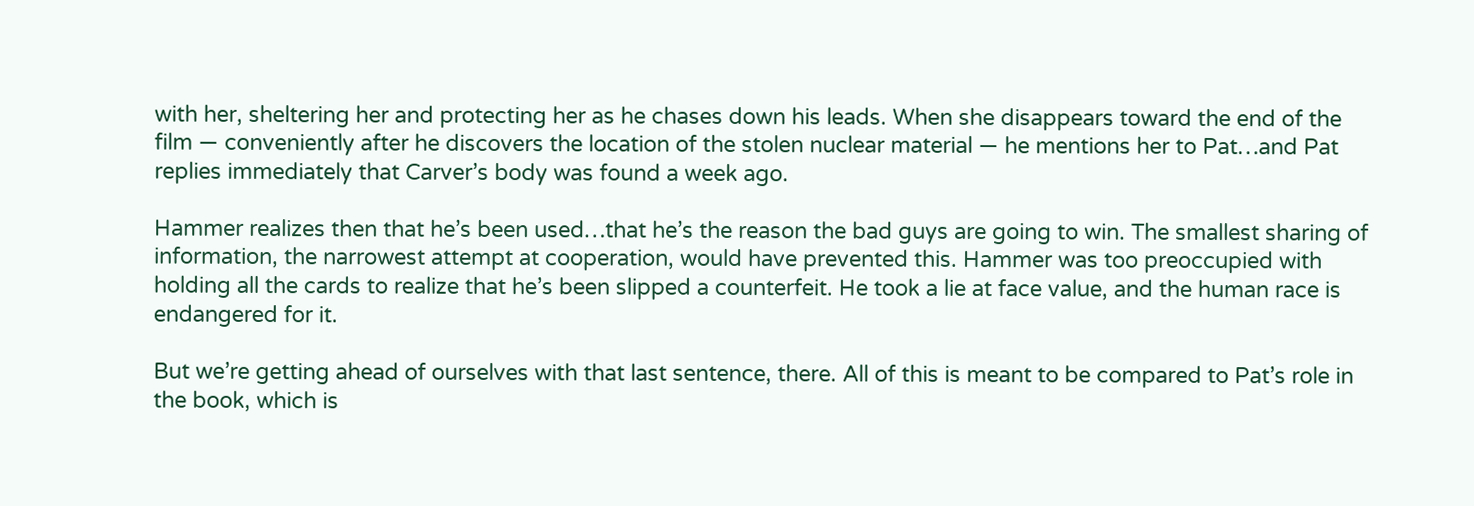with her, sheltering her and protecting her as he chases down his leads. When she disappears toward the end of the film — conveniently after he discovers the location of the stolen nuclear material — he mentions her to Pat…and Pat replies immediately that Carver’s body was found a week ago.

Hammer realizes then that he’s been used…that he’s the reason the bad guys are going to win. The smallest sharing of information, the narrowest attempt at cooperation, would have prevented this. Hammer was too preoccupied with holding all the cards to realize that he’s been slipped a counterfeit. He took a lie at face value, and the human race is endangered for it.

But we’re getting ahead of ourselves with that last sentence, there. All of this is meant to be compared to Pat’s role in the book, which is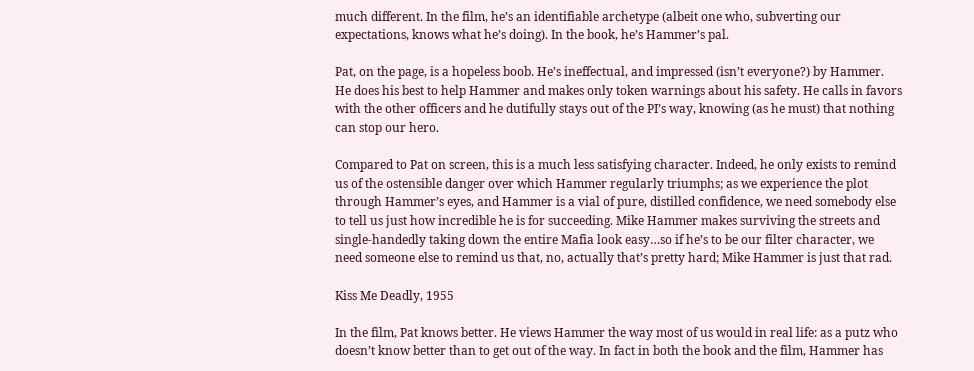much different. In the film, he’s an identifiable archetype (albeit one who, subverting our expectations, knows what he’s doing). In the book, he’s Hammer’s pal.

Pat, on the page, is a hopeless boob. He’s ineffectual, and impressed (isn’t everyone?) by Hammer. He does his best to help Hammer and makes only token warnings about his safety. He calls in favors with the other officers and he dutifully stays out of the PI’s way, knowing (as he must) that nothing can stop our hero.

Compared to Pat on screen, this is a much less satisfying character. Indeed, he only exists to remind us of the ostensible danger over which Hammer regularly triumphs; as we experience the plot through Hammer’s eyes, and Hammer is a vial of pure, distilled confidence, we need somebody else to tell us just how incredible he is for succeeding. Mike Hammer makes surviving the streets and single-handedly taking down the entire Mafia look easy…so if he’s to be our filter character, we need someone else to remind us that, no, actually that’s pretty hard; Mike Hammer is just that rad.

Kiss Me Deadly, 1955

In the film, Pat knows better. He views Hammer the way most of us would in real life: as a putz who doesn’t know better than to get out of the way. In fact in both the book and the film, Hammer has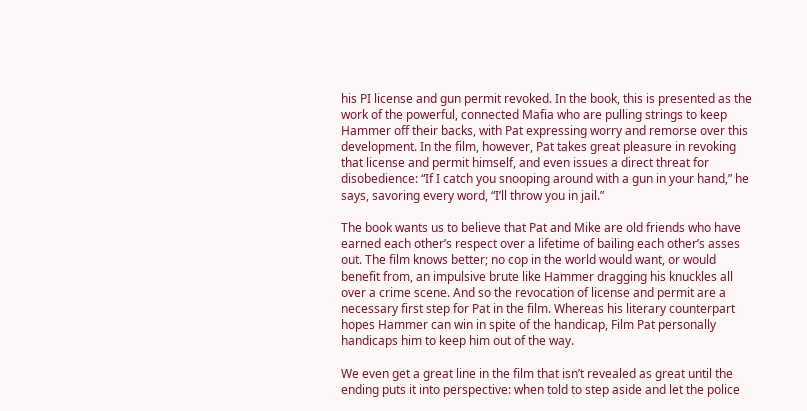his PI license and gun permit revoked. In the book, this is presented as the work of the powerful, connected Mafia who are pulling strings to keep Hammer off their backs, with Pat expressing worry and remorse over this development. In the film, however, Pat takes great pleasure in revoking that license and permit himself, and even issues a direct threat for disobedience: “If I catch you snooping around with a gun in your hand,” he says, savoring every word, “I’ll throw you in jail.”

The book wants us to believe that Pat and Mike are old friends who have earned each other’s respect over a lifetime of bailing each other’s asses out. The film knows better; no cop in the world would want, or would benefit from, an impulsive brute like Hammer dragging his knuckles all over a crime scene. And so the revocation of license and permit are a necessary first step for Pat in the film. Whereas his literary counterpart hopes Hammer can win in spite of the handicap, Film Pat personally handicaps him to keep him out of the way.

We even get a great line in the film that isn’t revealed as great until the ending puts it into perspective: when told to step aside and let the police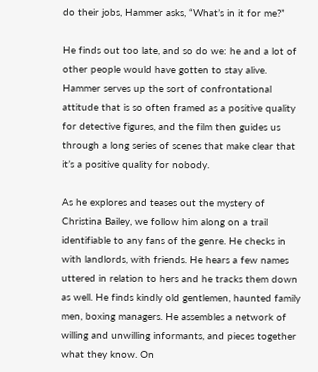do their jobs, Hammer asks, “What’s in it for me?”

He finds out too late, and so do we: he and a lot of other people would have gotten to stay alive. Hammer serves up the sort of confrontational attitude that is so often framed as a positive quality for detective figures, and the film then guides us through a long series of scenes that make clear that it’s a positive quality for nobody.

As he explores and teases out the mystery of Christina Bailey, we follow him along on a trail identifiable to any fans of the genre. He checks in with landlords, with friends. He hears a few names uttered in relation to hers and he tracks them down as well. He finds kindly old gentlemen, haunted family men, boxing managers. He assembles a network of willing and unwilling informants, and pieces together what they know. On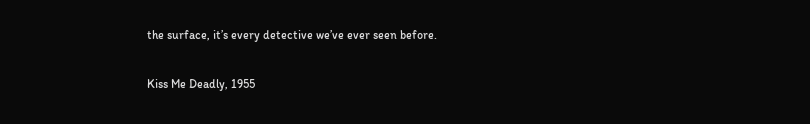the surface, it’s every detective we’ve ever seen before.

Kiss Me Deadly, 1955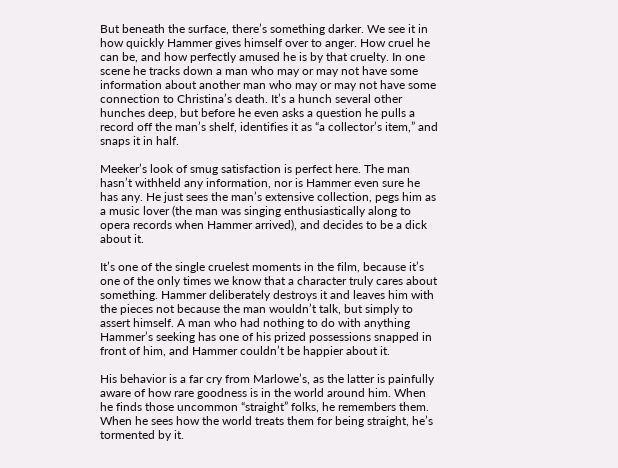But beneath the surface, there’s something darker. We see it in how quickly Hammer gives himself over to anger. How cruel he can be, and how perfectly amused he is by that cruelty. In one scene he tracks down a man who may or may not have some information about another man who may or may not have some connection to Christina’s death. It’s a hunch several other hunches deep, but before he even asks a question he pulls a record off the man’s shelf, identifies it as “a collector’s item,” and snaps it in half.

Meeker’s look of smug satisfaction is perfect here. The man hasn’t withheld any information, nor is Hammer even sure he has any. He just sees the man’s extensive collection, pegs him as a music lover (the man was singing enthusiastically along to opera records when Hammer arrived), and decides to be a dick about it.

It’s one of the single cruelest moments in the film, because it’s one of the only times we know that a character truly cares about something. Hammer deliberately destroys it and leaves him with the pieces not because the man wouldn’t talk, but simply to assert himself. A man who had nothing to do with anything Hammer’s seeking has one of his prized possessions snapped in front of him, and Hammer couldn’t be happier about it.

His behavior is a far cry from Marlowe’s, as the latter is painfully aware of how rare goodness is in the world around him. When he finds those uncommon “straight” folks, he remembers them. When he sees how the world treats them for being straight, he’s tormented by it.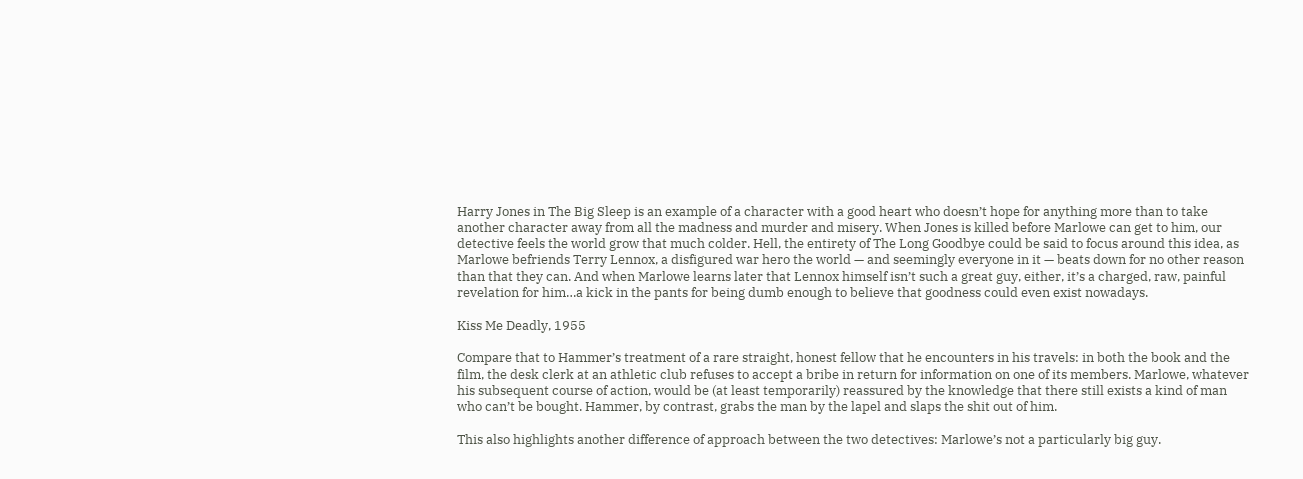Harry Jones in The Big Sleep is an example of a character with a good heart who doesn’t hope for anything more than to take another character away from all the madness and murder and misery. When Jones is killed before Marlowe can get to him, our detective feels the world grow that much colder. Hell, the entirety of The Long Goodbye could be said to focus around this idea, as Marlowe befriends Terry Lennox, a disfigured war hero the world — and seemingly everyone in it — beats down for no other reason than that they can. And when Marlowe learns later that Lennox himself isn’t such a great guy, either, it’s a charged, raw, painful revelation for him…a kick in the pants for being dumb enough to believe that goodness could even exist nowadays.

Kiss Me Deadly, 1955

Compare that to Hammer’s treatment of a rare straight, honest fellow that he encounters in his travels: in both the book and the film, the desk clerk at an athletic club refuses to accept a bribe in return for information on one of its members. Marlowe, whatever his subsequent course of action, would be (at least temporarily) reassured by the knowledge that there still exists a kind of man who can’t be bought. Hammer, by contrast, grabs the man by the lapel and slaps the shit out of him.

This also highlights another difference of approach between the two detectives: Marlowe’s not a particularly big guy.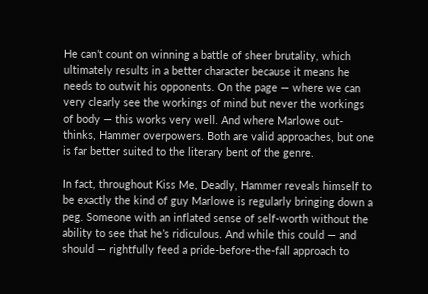He can’t count on winning a battle of sheer brutality, which ultimately results in a better character because it means he needs to outwit his opponents. On the page — where we can very clearly see the workings of mind but never the workings of body — this works very well. And where Marlowe out-thinks, Hammer overpowers. Both are valid approaches, but one is far better suited to the literary bent of the genre.

In fact, throughout Kiss Me, Deadly, Hammer reveals himself to be exactly the kind of guy Marlowe is regularly bringing down a peg. Someone with an inflated sense of self-worth without the ability to see that he’s ridiculous. And while this could — and should — rightfully feed a pride-before-the-fall approach to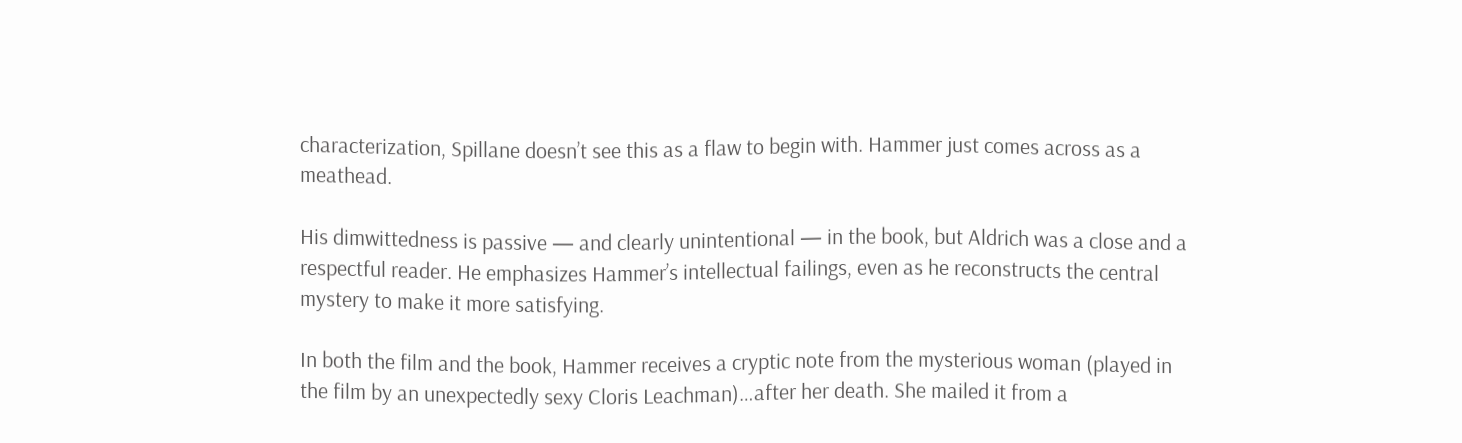characterization, Spillane doesn’t see this as a flaw to begin with. Hammer just comes across as a meathead.

His dimwittedness is passive — and clearly unintentional — in the book, but Aldrich was a close and a respectful reader. He emphasizes Hammer’s intellectual failings, even as he reconstructs the central mystery to make it more satisfying.

In both the film and the book, Hammer receives a cryptic note from the mysterious woman (played in the film by an unexpectedly sexy Cloris Leachman)…after her death. She mailed it from a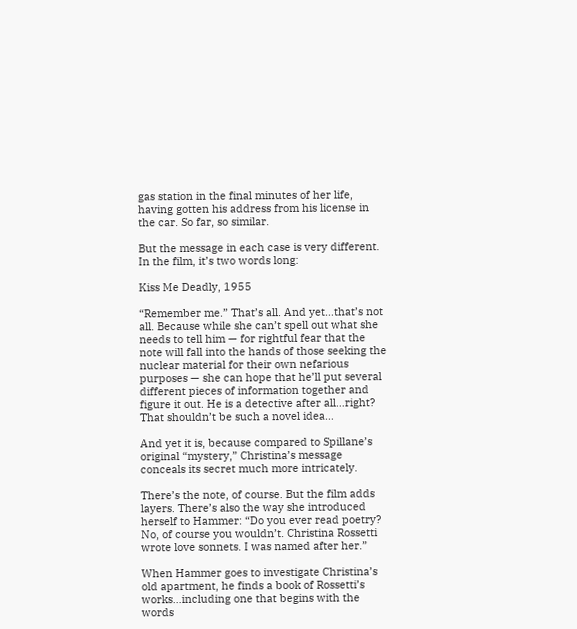gas station in the final minutes of her life, having gotten his address from his license in the car. So far, so similar.

But the message in each case is very different. In the film, it’s two words long:

Kiss Me Deadly, 1955

“Remember me.” That’s all. And yet…that’s not all. Because while she can’t spell out what she needs to tell him — for rightful fear that the note will fall into the hands of those seeking the nuclear material for their own nefarious purposes — she can hope that he’ll put several different pieces of information together and figure it out. He is a detective after all…right? That shouldn’t be such a novel idea…

And yet it is, because compared to Spillane’s original “mystery,” Christina’s message conceals its secret much more intricately.

There’s the note, of course. But the film adds layers. There’s also the way she introduced herself to Hammer: “Do you ever read poetry? No, of course you wouldn’t. Christina Rossetti wrote love sonnets. I was named after her.”

When Hammer goes to investigate Christina’s old apartment, he finds a book of Rossetti’s works…including one that begins with the words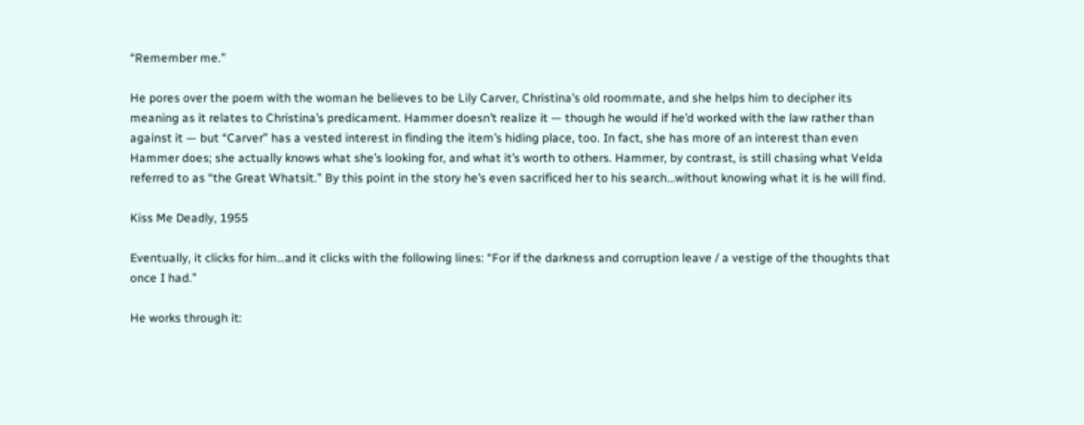“Remember me.”

He pores over the poem with the woman he believes to be Lily Carver, Christina’s old roommate, and she helps him to decipher its meaning as it relates to Christina’s predicament. Hammer doesn’t realize it — though he would if he’d worked with the law rather than against it — but “Carver” has a vested interest in finding the item’s hiding place, too. In fact, she has more of an interest than even Hammer does; she actually knows what she’s looking for, and what it’s worth to others. Hammer, by contrast, is still chasing what Velda referred to as “the Great Whatsit.” By this point in the story he’s even sacrificed her to his search…without knowing what it is he will find.

Kiss Me Deadly, 1955

Eventually, it clicks for him…and it clicks with the following lines: “For if the darkness and corruption leave / a vestige of the thoughts that once I had.”

He works through it: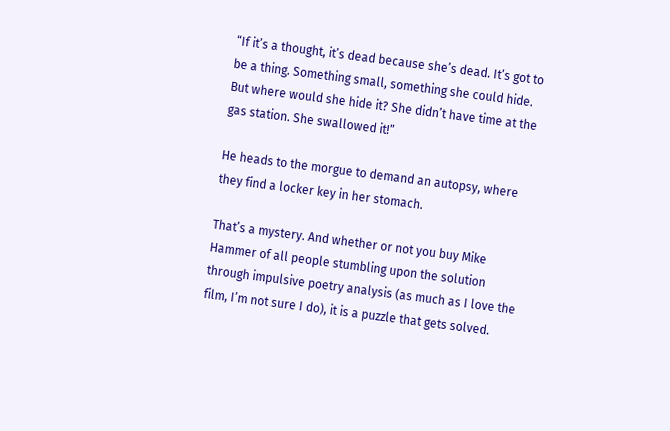“If it’s a thought, it’s dead because she’s dead. It’s got to be a thing. Something small, something she could hide. But where would she hide it? She didn’t have time at the gas station. She swallowed it!”

He heads to the morgue to demand an autopsy, where they find a locker key in her stomach.

That’s a mystery. And whether or not you buy Mike Hammer of all people stumbling upon the solution through impulsive poetry analysis (as much as I love the film, I’m not sure I do), it is a puzzle that gets solved.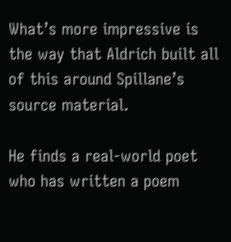What’s more impressive is the way that Aldrich built all of this around Spillane’s source material.

He finds a real-world poet who has written a poem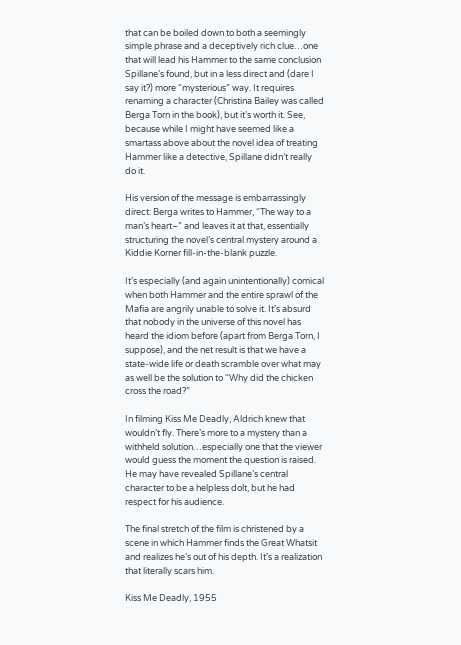that can be boiled down to both a seemingly simple phrase and a deceptively rich clue…one that will lead his Hammer to the same conclusion Spillane’s found, but in a less direct and (dare I say it?) more “mysterious” way. It requires renaming a character (Christina Bailey was called Berga Torn in the book), but it’s worth it. See, because while I might have seemed like a smartass above about the novel idea of treating Hammer like a detective, Spillane didn’t really do it.

His version of the message is embarrassingly direct: Berga writes to Hammer, “The way to a man’s heart–” and leaves it at that, essentially structuring the novel’s central mystery around a Kiddie Korner fill-in-the-blank puzzle.

It’s especially (and again unintentionally) comical when both Hammer and the entire sprawl of the Mafia are angrily unable to solve it. It’s absurd that nobody in the universe of this novel has heard the idiom before (apart from Berga Torn, I suppose), and the net result is that we have a state-wide life or death scramble over what may as well be the solution to “Why did the chicken cross the road?”

In filming Kiss Me Deadly, Aldrich knew that wouldn’t fly. There’s more to a mystery than a withheld solution…especially one that the viewer would guess the moment the question is raised. He may have revealed Spillane’s central character to be a helpless dolt, but he had respect for his audience.

The final stretch of the film is christened by a scene in which Hammer finds the Great Whatsit and realizes he’s out of his depth. It’s a realization that literally scars him.

Kiss Me Deadly, 1955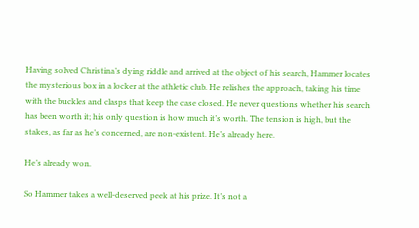Having solved Christina’s dying riddle and arrived at the object of his search, Hammer locates the mysterious box in a locker at the athletic club. He relishes the approach, taking his time with the buckles and clasps that keep the case closed. He never questions whether his search has been worth it; his only question is how much it’s worth. The tension is high, but the stakes, as far as he’s concerned, are non-existent. He’s already here.

He’s already won.

So Hammer takes a well-deserved peek at his prize. It’s not a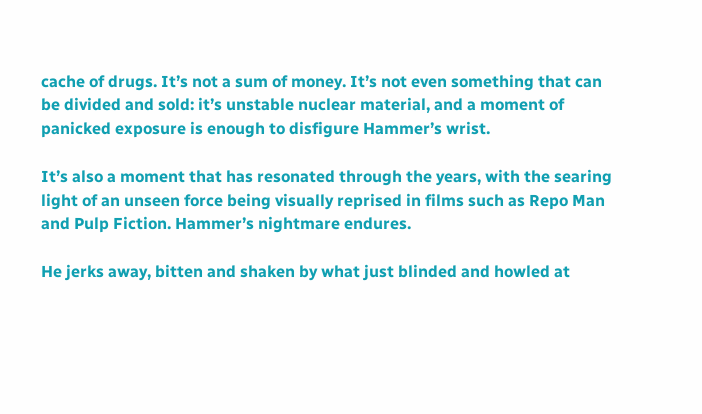cache of drugs. It’s not a sum of money. It’s not even something that can be divided and sold: it’s unstable nuclear material, and a moment of panicked exposure is enough to disfigure Hammer’s wrist.

It’s also a moment that has resonated through the years, with the searing light of an unseen force being visually reprised in films such as Repo Man and Pulp Fiction. Hammer’s nightmare endures.

He jerks away, bitten and shaken by what just blinded and howled at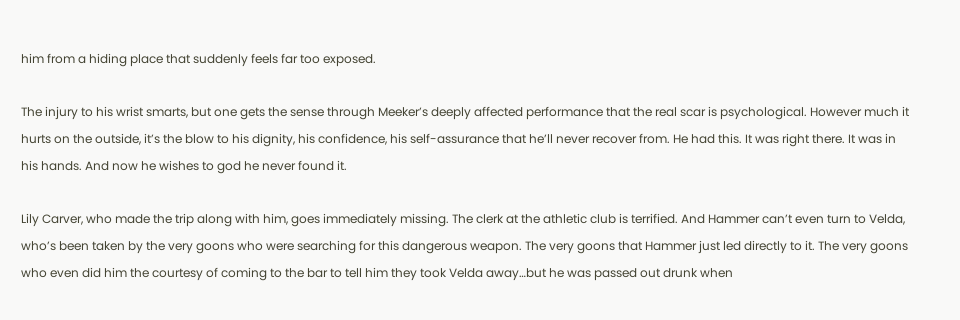him from a hiding place that suddenly feels far too exposed.

The injury to his wrist smarts, but one gets the sense through Meeker’s deeply affected performance that the real scar is psychological. However much it hurts on the outside, it’s the blow to his dignity, his confidence, his self-assurance that he’ll never recover from. He had this. It was right there. It was in his hands. And now he wishes to god he never found it.

Lily Carver, who made the trip along with him, goes immediately missing. The clerk at the athletic club is terrified. And Hammer can’t even turn to Velda, who’s been taken by the very goons who were searching for this dangerous weapon. The very goons that Hammer just led directly to it. The very goons who even did him the courtesy of coming to the bar to tell him they took Velda away…but he was passed out drunk when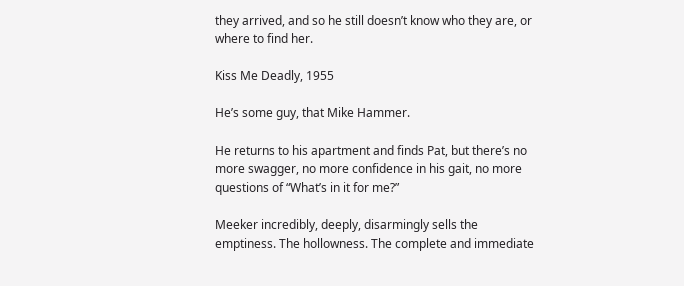they arrived, and so he still doesn’t know who they are, or where to find her.

Kiss Me Deadly, 1955

He’s some guy, that Mike Hammer.

He returns to his apartment and finds Pat, but there’s no more swagger, no more confidence in his gait, no more questions of “What’s in it for me?”

Meeker incredibly, deeply, disarmingly sells the emptiness. The hollowness. The complete and immediate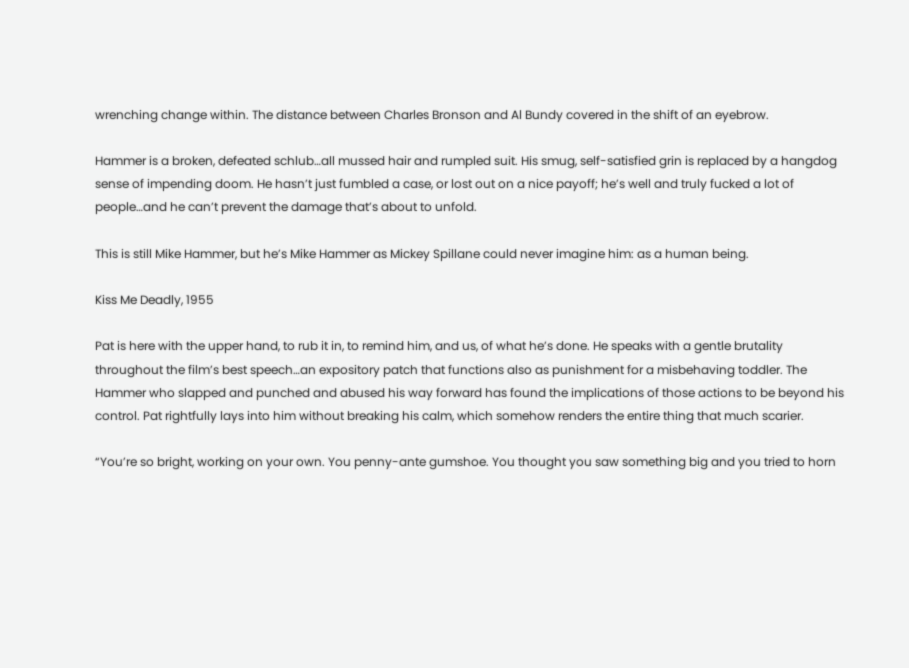wrenching change within. The distance between Charles Bronson and Al Bundy covered in the shift of an eyebrow.

Hammer is a broken, defeated schlub…all mussed hair and rumpled suit. His smug, self-satisfied grin is replaced by a hangdog sense of impending doom. He hasn’t just fumbled a case, or lost out on a nice payoff; he’s well and truly fucked a lot of people…and he can’t prevent the damage that’s about to unfold.

This is still Mike Hammer, but he’s Mike Hammer as Mickey Spillane could never imagine him: as a human being.

Kiss Me Deadly, 1955

Pat is here with the upper hand, to rub it in, to remind him, and us, of what he’s done. He speaks with a gentle brutality throughout the film’s best speech…an expository patch that functions also as punishment for a misbehaving toddler. The Hammer who slapped and punched and abused his way forward has found the implications of those actions to be beyond his control. Pat rightfully lays into him without breaking his calm, which somehow renders the entire thing that much scarier.

“You’re so bright, working on your own. You penny-ante gumshoe. You thought you saw something big and you tried to horn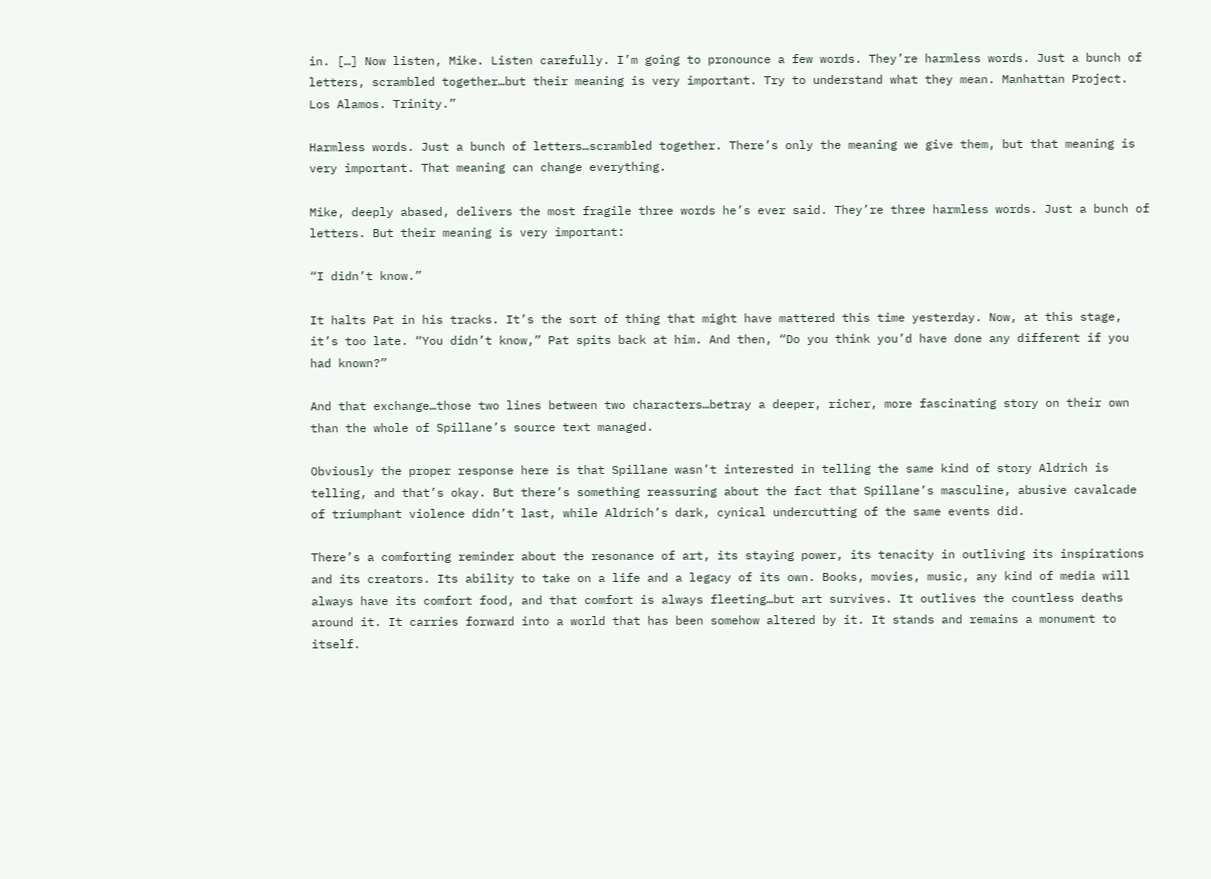in. […] Now listen, Mike. Listen carefully. I’m going to pronounce a few words. They’re harmless words. Just a bunch of letters, scrambled together…but their meaning is very important. Try to understand what they mean. Manhattan Project. Los Alamos. Trinity.”

Harmless words. Just a bunch of letters…scrambled together. There’s only the meaning we give them, but that meaning is very important. That meaning can change everything.

Mike, deeply abased, delivers the most fragile three words he’s ever said. They’re three harmless words. Just a bunch of letters. But their meaning is very important:

“I didn’t know.”

It halts Pat in his tracks. It’s the sort of thing that might have mattered this time yesterday. Now, at this stage, it’s too late. “You didn’t know,” Pat spits back at him. And then, “Do you think you’d have done any different if you had known?”

And that exchange…those two lines between two characters…betray a deeper, richer, more fascinating story on their own than the whole of Spillane’s source text managed.

Obviously the proper response here is that Spillane wasn’t interested in telling the same kind of story Aldrich is telling, and that’s okay. But there’s something reassuring about the fact that Spillane’s masculine, abusive cavalcade of triumphant violence didn’t last, while Aldrich’s dark, cynical undercutting of the same events did.

There’s a comforting reminder about the resonance of art, its staying power, its tenacity in outliving its inspirations and its creators. Its ability to take on a life and a legacy of its own. Books, movies, music, any kind of media will always have its comfort food, and that comfort is always fleeting…but art survives. It outlives the countless deaths around it. It carries forward into a world that has been somehow altered by it. It stands and remains a monument to itself.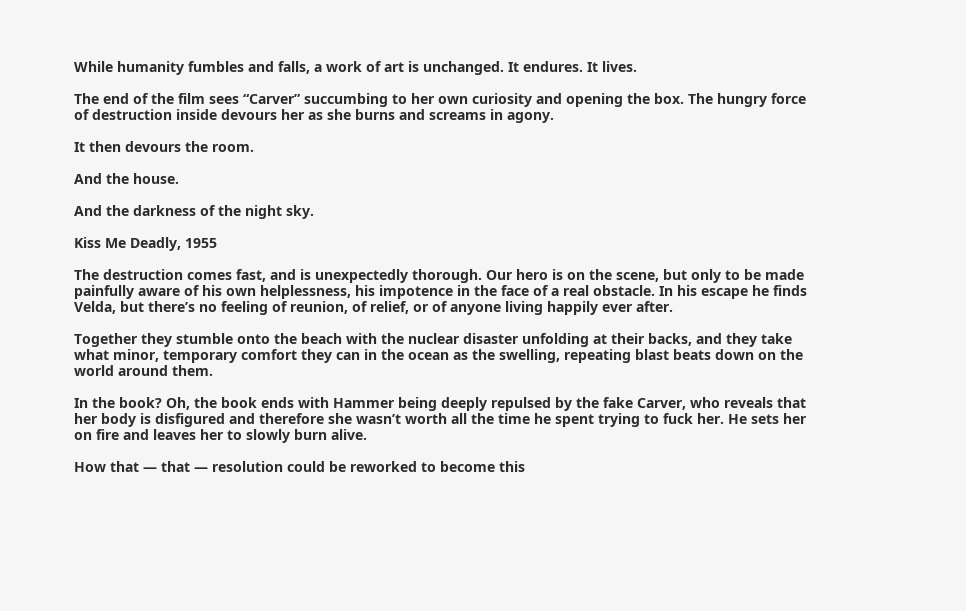While humanity fumbles and falls, a work of art is unchanged. It endures. It lives.

The end of the film sees “Carver” succumbing to her own curiosity and opening the box. The hungry force of destruction inside devours her as she burns and screams in agony.

It then devours the room.

And the house.

And the darkness of the night sky.

Kiss Me Deadly, 1955

The destruction comes fast, and is unexpectedly thorough. Our hero is on the scene, but only to be made painfully aware of his own helplessness, his impotence in the face of a real obstacle. In his escape he finds Velda, but there’s no feeling of reunion, of relief, or of anyone living happily ever after.

Together they stumble onto the beach with the nuclear disaster unfolding at their backs, and they take what minor, temporary comfort they can in the ocean as the swelling, repeating blast beats down on the world around them.

In the book? Oh, the book ends with Hammer being deeply repulsed by the fake Carver, who reveals that her body is disfigured and therefore she wasn’t worth all the time he spent trying to fuck her. He sets her on fire and leaves her to slowly burn alive.

How that — that — resolution could be reworked to become this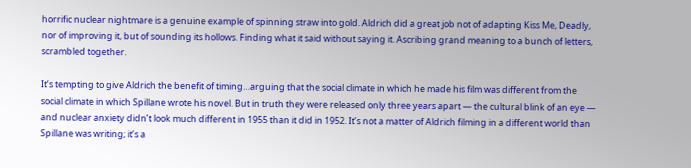horrific nuclear nightmare is a genuine example of spinning straw into gold. Aldrich did a great job not of adapting Kiss Me, Deadly, nor of improving it, but of sounding its hollows. Finding what it said without saying it. Ascribing grand meaning to a bunch of letters, scrambled together.

It’s tempting to give Aldrich the benefit of timing…arguing that the social climate in which he made his film was different from the social climate in which Spillane wrote his novel. But in truth they were released only three years apart — the cultural blink of an eye — and nuclear anxiety didn’t look much different in 1955 than it did in 1952. It’s not a matter of Aldrich filming in a different world than Spillane was writing; it’s a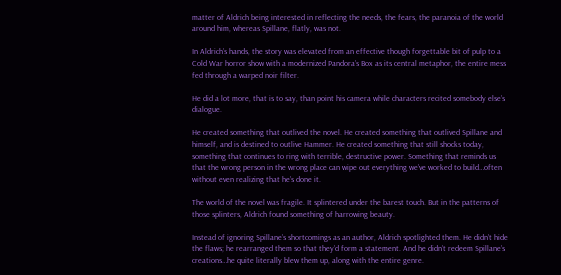matter of Aldrich being interested in reflecting the needs, the fears, the paranoia of the world around him, whereas Spillane, flatly, was not.

In Aldrich’s hands, the story was elevated from an effective though forgettable bit of pulp to a Cold War horror show with a modernized Pandora’s Box as its central metaphor, the entire mess fed through a warped noir filter.

He did a lot more, that is to say, than point his camera while characters recited somebody else’s dialogue.

He created something that outlived the novel. He created something that outlived Spillane and himself, and is destined to outlive Hammer. He created something that still shocks today, something that continues to ring with terrible, destructive power. Something that reminds us that the wrong person in the wrong place can wipe out everything we’ve worked to build…often without even realizing that he’s done it.

The world of the novel was fragile. It splintered under the barest touch. But in the patterns of those splinters, Aldrich found something of harrowing beauty.

Instead of ignoring Spillane’s shortcomings as an author, Aldrich spotlighted them. He didn’t hide the flaws; he rearranged them so that they’d form a statement. And he didn’t redeem Spillane’s creations…he quite literally blew them up, along with the entire genre.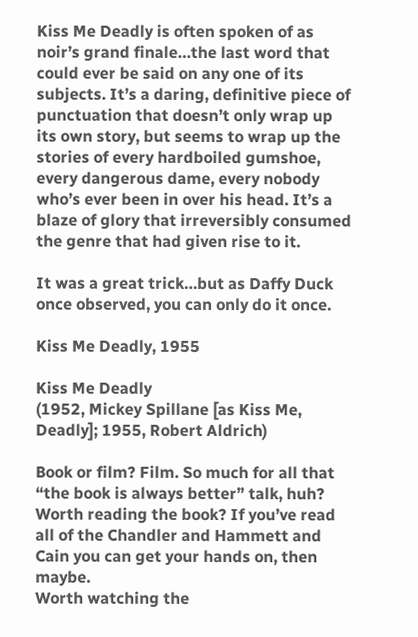Kiss Me Deadly is often spoken of as noir’s grand finale…the last word that could ever be said on any one of its subjects. It’s a daring, definitive piece of punctuation that doesn’t only wrap up its own story, but seems to wrap up the stories of every hardboiled gumshoe, every dangerous dame, every nobody who’s ever been in over his head. It’s a blaze of glory that irreversibly consumed the genre that had given rise to it.

It was a great trick…but as Daffy Duck once observed, you can only do it once.

Kiss Me Deadly, 1955

Kiss Me Deadly
(1952, Mickey Spillane [as Kiss Me, Deadly]; 1955, Robert Aldrich)

Book or film? Film. So much for all that “the book is always better” talk, huh?
Worth reading the book? If you’ve read all of the Chandler and Hammett and Cain you can get your hands on, then maybe.
Worth watching the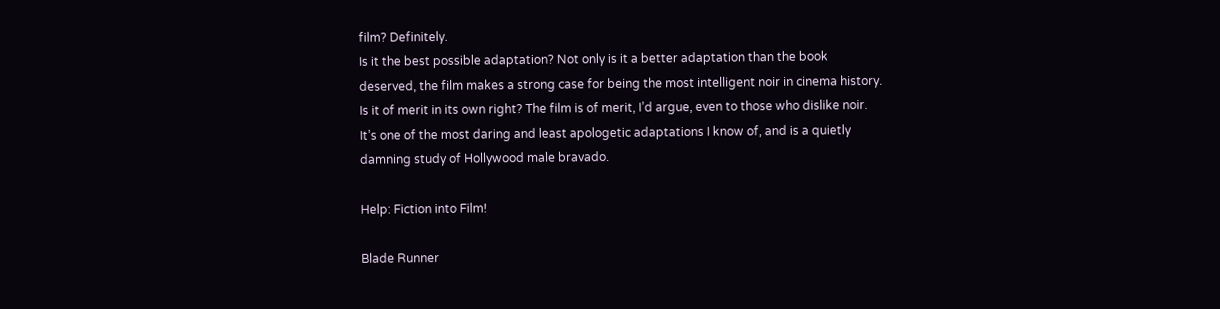film? Definitely.
Is it the best possible adaptation? Not only is it a better adaptation than the book deserved, the film makes a strong case for being the most intelligent noir in cinema history.
Is it of merit in its own right? The film is of merit, I’d argue, even to those who dislike noir. It’s one of the most daring and least apologetic adaptations I know of, and is a quietly damning study of Hollywood male bravado.

Help: Fiction into Film!

Blade Runner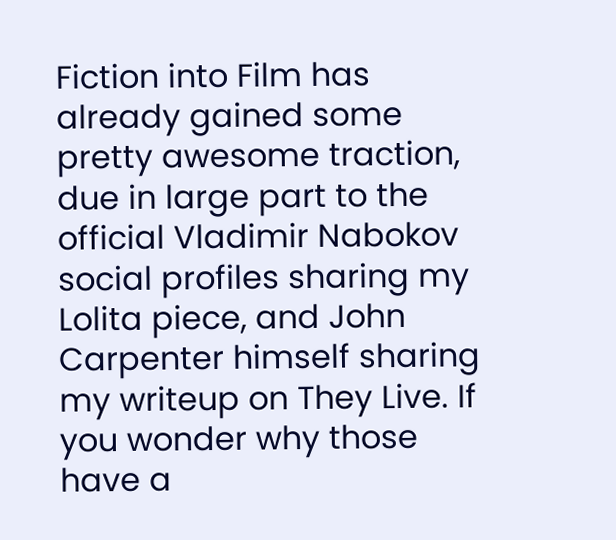Fiction into Film has already gained some pretty awesome traction, due in large part to the official Vladimir Nabokov social profiles sharing my Lolita piece, and John Carpenter himself sharing my writeup on They Live. If you wonder why those have a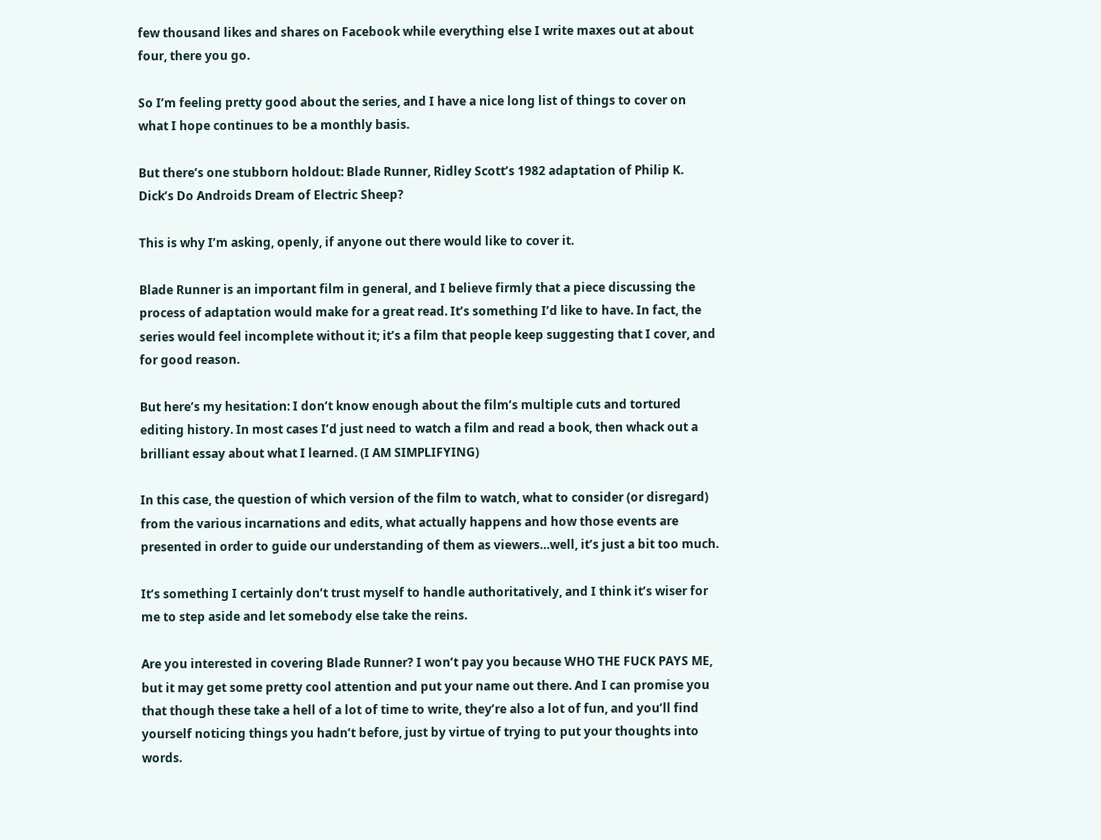few thousand likes and shares on Facebook while everything else I write maxes out at about four, there you go.

So I’m feeling pretty good about the series, and I have a nice long list of things to cover on what I hope continues to be a monthly basis.

But there’s one stubborn holdout: Blade Runner, Ridley Scott’s 1982 adaptation of Philip K. Dick’s Do Androids Dream of Electric Sheep?

This is why I’m asking, openly, if anyone out there would like to cover it.

Blade Runner is an important film in general, and I believe firmly that a piece discussing the process of adaptation would make for a great read. It’s something I’d like to have. In fact, the series would feel incomplete without it; it’s a film that people keep suggesting that I cover, and for good reason.

But here’s my hesitation: I don’t know enough about the film’s multiple cuts and tortured editing history. In most cases I’d just need to watch a film and read a book, then whack out a brilliant essay about what I learned. (I AM SIMPLIFYING)

In this case, the question of which version of the film to watch, what to consider (or disregard) from the various incarnations and edits, what actually happens and how those events are presented in order to guide our understanding of them as viewers…well, it’s just a bit too much.

It’s something I certainly don’t trust myself to handle authoritatively, and I think it’s wiser for me to step aside and let somebody else take the reins.

Are you interested in covering Blade Runner? I won’t pay you because WHO THE FUCK PAYS ME, but it may get some pretty cool attention and put your name out there. And I can promise you that though these take a hell of a lot of time to write, they’re also a lot of fun, and you’ll find yourself noticing things you hadn’t before, just by virtue of trying to put your thoughts into words.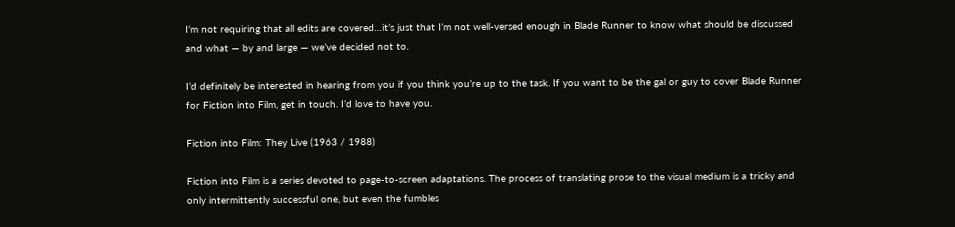I’m not requiring that all edits are covered…it’s just that I’m not well-versed enough in Blade Runner to know what should be discussed and what — by and large — we’ve decided not to.

I’d definitely be interested in hearing from you if you think you’re up to the task. If you want to be the gal or guy to cover Blade Runner for Fiction into Film, get in touch. I’d love to have you.

Fiction into Film: They Live (1963 / 1988)

Fiction into Film is a series devoted to page-to-screen adaptations. The process of translating prose to the visual medium is a tricky and only intermittently successful one, but even the fumbles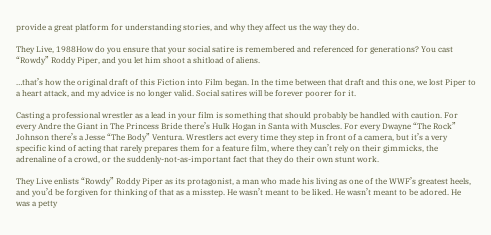provide a great platform for understanding stories, and why they affect us the way they do.

They Live, 1988How do you ensure that your social satire is remembered and referenced for generations? You cast “Rowdy” Roddy Piper, and you let him shoot a shitload of aliens.

…that’s how the original draft of this Fiction into Film began. In the time between that draft and this one, we lost Piper to a heart attack, and my advice is no longer valid. Social satires will be forever poorer for it.

Casting a professional wrestler as a lead in your film is something that should probably be handled with caution. For every Andre the Giant in The Princess Bride there’s Hulk Hogan in Santa with Muscles. For every Dwayne “The Rock” Johnson there’s a Jesse “The Body” Ventura. Wrestlers act every time they step in front of a camera, but it’s a very specific kind of acting that rarely prepares them for a feature film, where they can’t rely on their gimmicks, the adrenaline of a crowd, or the suddenly-not-as-important fact that they do their own stunt work.

They Live enlists “Rowdy” Roddy Piper as its protagonist, a man who made his living as one of the WWF’s greatest heels, and you’d be forgiven for thinking of that as a misstep. He wasn’t meant to be liked. He wasn’t meant to be adored. He was a petty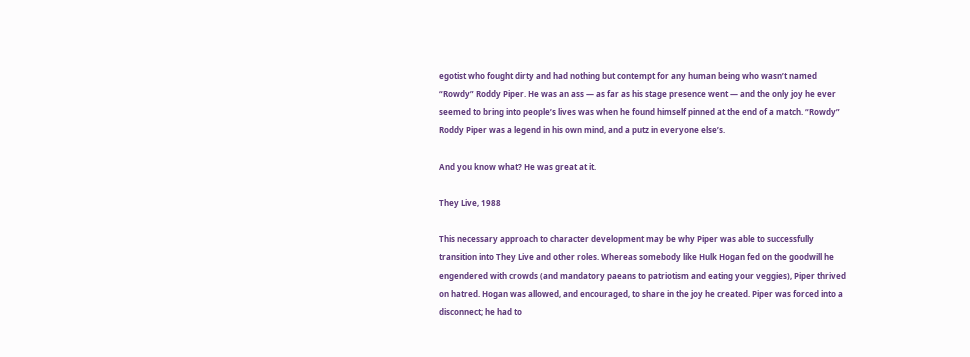egotist who fought dirty and had nothing but contempt for any human being who wasn’t named “Rowdy” Roddy Piper. He was an ass — as far as his stage presence went — and the only joy he ever seemed to bring into people’s lives was when he found himself pinned at the end of a match. “Rowdy” Roddy Piper was a legend in his own mind, and a putz in everyone else’s.

And you know what? He was great at it.

They Live, 1988

This necessary approach to character development may be why Piper was able to successfully transition into They Live and other roles. Whereas somebody like Hulk Hogan fed on the goodwill he engendered with crowds (and mandatory paeans to patriotism and eating your veggies), Piper thrived on hatred. Hogan was allowed, and encouraged, to share in the joy he created. Piper was forced into a disconnect; he had to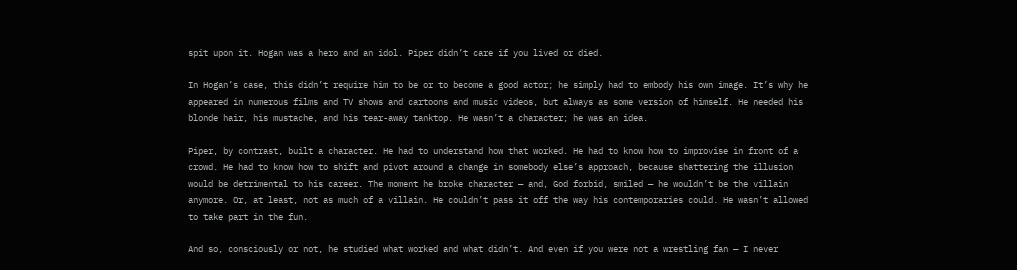spit upon it. Hogan was a hero and an idol. Piper didn’t care if you lived or died.

In Hogan’s case, this didn’t require him to be or to become a good actor; he simply had to embody his own image. It’s why he appeared in numerous films and TV shows and cartoons and music videos, but always as some version of himself. He needed his blonde hair, his mustache, and his tear-away tanktop. He wasn’t a character; he was an idea.

Piper, by contrast, built a character. He had to understand how that worked. He had to know how to improvise in front of a crowd. He had to know how to shift and pivot around a change in somebody else’s approach, because shattering the illusion would be detrimental to his career. The moment he broke character — and, God forbid, smiled — he wouldn’t be the villain anymore. Or, at least, not as much of a villain. He couldn’t pass it off the way his contemporaries could. He wasn’t allowed to take part in the fun.

And so, consciously or not, he studied what worked and what didn’t. And even if you were not a wrestling fan — I never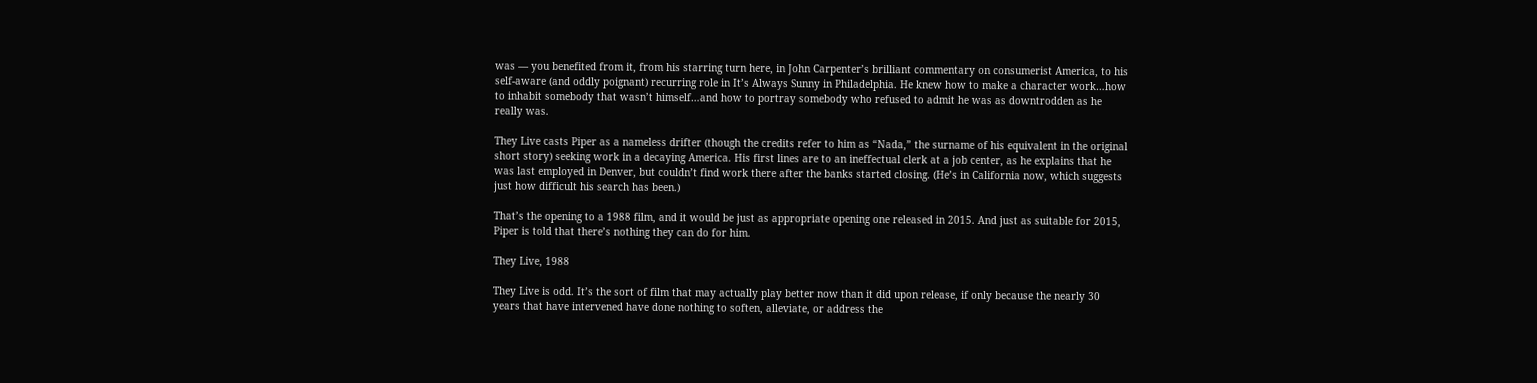was — you benefited from it, from his starring turn here, in John Carpenter’s brilliant commentary on consumerist America, to his self-aware (and oddly poignant) recurring role in It’s Always Sunny in Philadelphia. He knew how to make a character work…how to inhabit somebody that wasn’t himself…and how to portray somebody who refused to admit he was as downtrodden as he really was.

They Live casts Piper as a nameless drifter (though the credits refer to him as “Nada,” the surname of his equivalent in the original short story) seeking work in a decaying America. His first lines are to an ineffectual clerk at a job center, as he explains that he was last employed in Denver, but couldn’t find work there after the banks started closing. (He’s in California now, which suggests just how difficult his search has been.)

That’s the opening to a 1988 film, and it would be just as appropriate opening one released in 2015. And just as suitable for 2015, Piper is told that there’s nothing they can do for him.

They Live, 1988

They Live is odd. It’s the sort of film that may actually play better now than it did upon release, if only because the nearly 30 years that have intervened have done nothing to soften, alleviate, or address the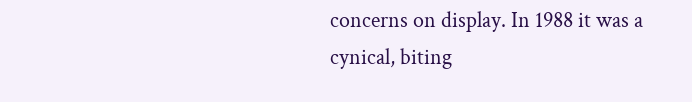concerns on display. In 1988 it was a cynical, biting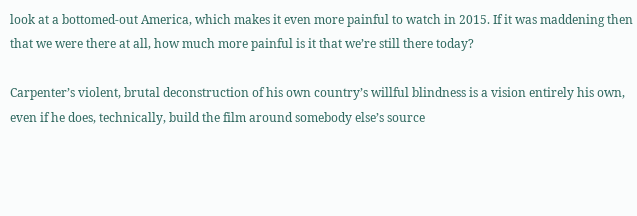look at a bottomed-out America, which makes it even more painful to watch in 2015. If it was maddening then that we were there at all, how much more painful is it that we’re still there today?

Carpenter’s violent, brutal deconstruction of his own country’s willful blindness is a vision entirely his own, even if he does, technically, build the film around somebody else’s source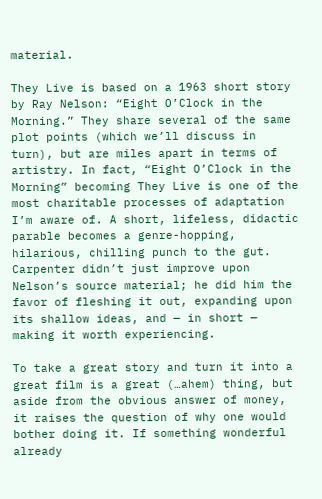material.

They Live is based on a 1963 short story by Ray Nelson: “Eight O’Clock in the Morning.” They share several of the same plot points (which we’ll discuss in turn), but are miles apart in terms of artistry. In fact, “Eight O’Clock in the Morning” becoming They Live is one of the most charitable processes of adaptation I’m aware of. A short, lifeless, didactic parable becomes a genre-hopping, hilarious, chilling punch to the gut. Carpenter didn’t just improve upon Nelson’s source material; he did him the favor of fleshing it out, expanding upon its shallow ideas, and — in short — making it worth experiencing.

To take a great story and turn it into a great film is a great (…ahem) thing, but aside from the obvious answer of money, it raises the question of why one would bother doing it. If something wonderful already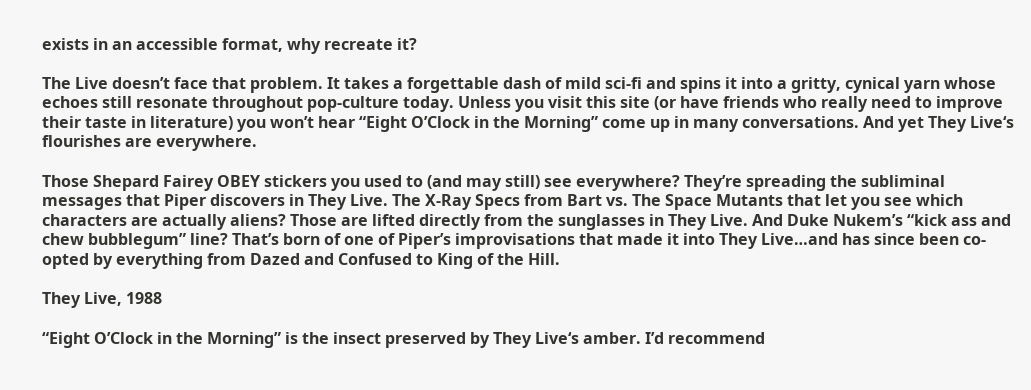exists in an accessible format, why recreate it?

The Live doesn’t face that problem. It takes a forgettable dash of mild sci-fi and spins it into a gritty, cynical yarn whose echoes still resonate throughout pop-culture today. Unless you visit this site (or have friends who really need to improve their taste in literature) you won’t hear “Eight O’Clock in the Morning” come up in many conversations. And yet They Live‘s flourishes are everywhere.

Those Shepard Fairey OBEY stickers you used to (and may still) see everywhere? They’re spreading the subliminal messages that Piper discovers in They Live. The X-Ray Specs from Bart vs. The Space Mutants that let you see which characters are actually aliens? Those are lifted directly from the sunglasses in They Live. And Duke Nukem’s “kick ass and chew bubblegum” line? That’s born of one of Piper’s improvisations that made it into They Live…and has since been co-opted by everything from Dazed and Confused to King of the Hill.

They Live, 1988

“Eight O’Clock in the Morning” is the insect preserved by They Live‘s amber. I’d recommend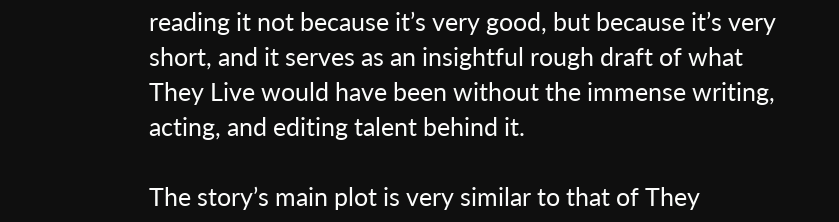reading it not because it’s very good, but because it’s very short, and it serves as an insightful rough draft of what They Live would have been without the immense writing, acting, and editing talent behind it.

The story’s main plot is very similar to that of They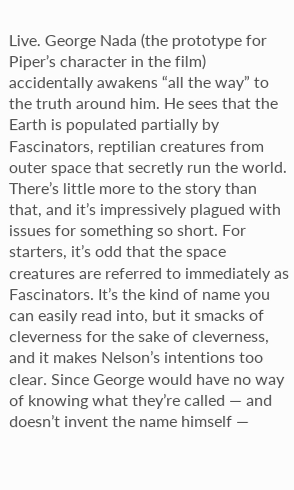Live. George Nada (the prototype for Piper’s character in the film) accidentally awakens “all the way” to the truth around him. He sees that the Earth is populated partially by Fascinators, reptilian creatures from outer space that secretly run the world. There’s little more to the story than that, and it’s impressively plagued with issues for something so short. For starters, it’s odd that the space creatures are referred to immediately as Fascinators. It’s the kind of name you can easily read into, but it smacks of cleverness for the sake of cleverness, and it makes Nelson’s intentions too clear. Since George would have no way of knowing what they’re called — and doesn’t invent the name himself —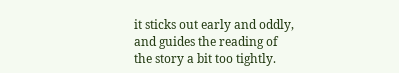it sticks out early and oddly, and guides the reading of the story a bit too tightly.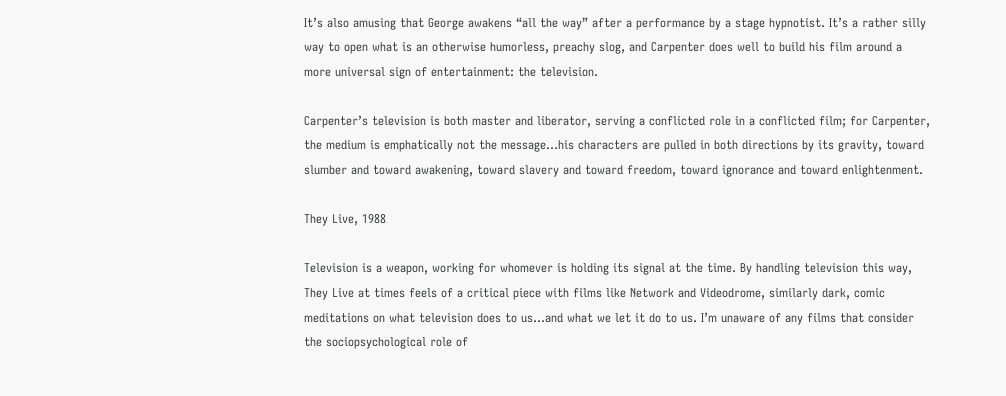It’s also amusing that George awakens “all the way” after a performance by a stage hypnotist. It’s a rather silly way to open what is an otherwise humorless, preachy slog, and Carpenter does well to build his film around a more universal sign of entertainment: the television.

Carpenter’s television is both master and liberator, serving a conflicted role in a conflicted film; for Carpenter, the medium is emphatically not the message…his characters are pulled in both directions by its gravity, toward slumber and toward awakening, toward slavery and toward freedom, toward ignorance and toward enlightenment.

They Live, 1988

Television is a weapon, working for whomever is holding its signal at the time. By handling television this way, They Live at times feels of a critical piece with films like Network and Videodrome, similarly dark, comic meditations on what television does to us…and what we let it do to us. I’m unaware of any films that consider the sociopsychological role of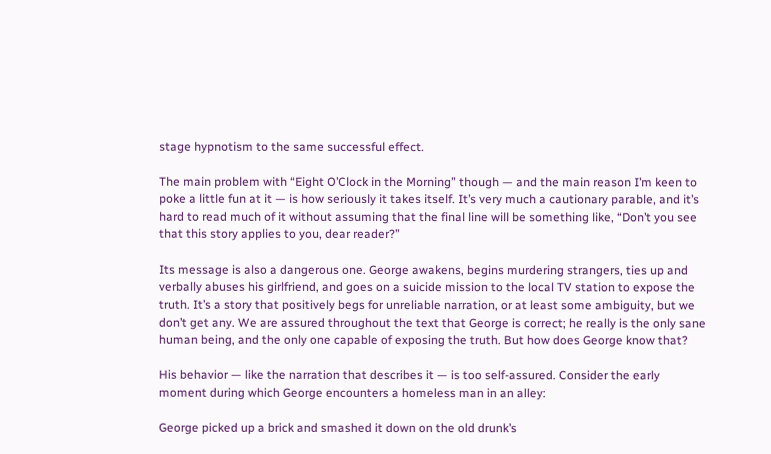stage hypnotism to the same successful effect.

The main problem with “Eight O’Clock in the Morning” though — and the main reason I’m keen to poke a little fun at it — is how seriously it takes itself. It’s very much a cautionary parable, and it’s hard to read much of it without assuming that the final line will be something like, “Don’t you see that this story applies to you, dear reader?”

Its message is also a dangerous one. George awakens, begins murdering strangers, ties up and verbally abuses his girlfriend, and goes on a suicide mission to the local TV station to expose the truth. It’s a story that positively begs for unreliable narration, or at least some ambiguity, but we don’t get any. We are assured throughout the text that George is correct; he really is the only sane human being, and the only one capable of exposing the truth. But how does George know that?

His behavior — like the narration that describes it — is too self-assured. Consider the early moment during which George encounters a homeless man in an alley:

George picked up a brick and smashed it down on the old drunk’s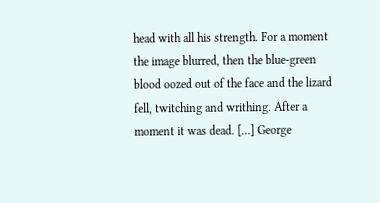head with all his strength. For a moment the image blurred, then the blue-green blood oozed out of the face and the lizard fell, twitching and writhing. After a moment it was dead. […] George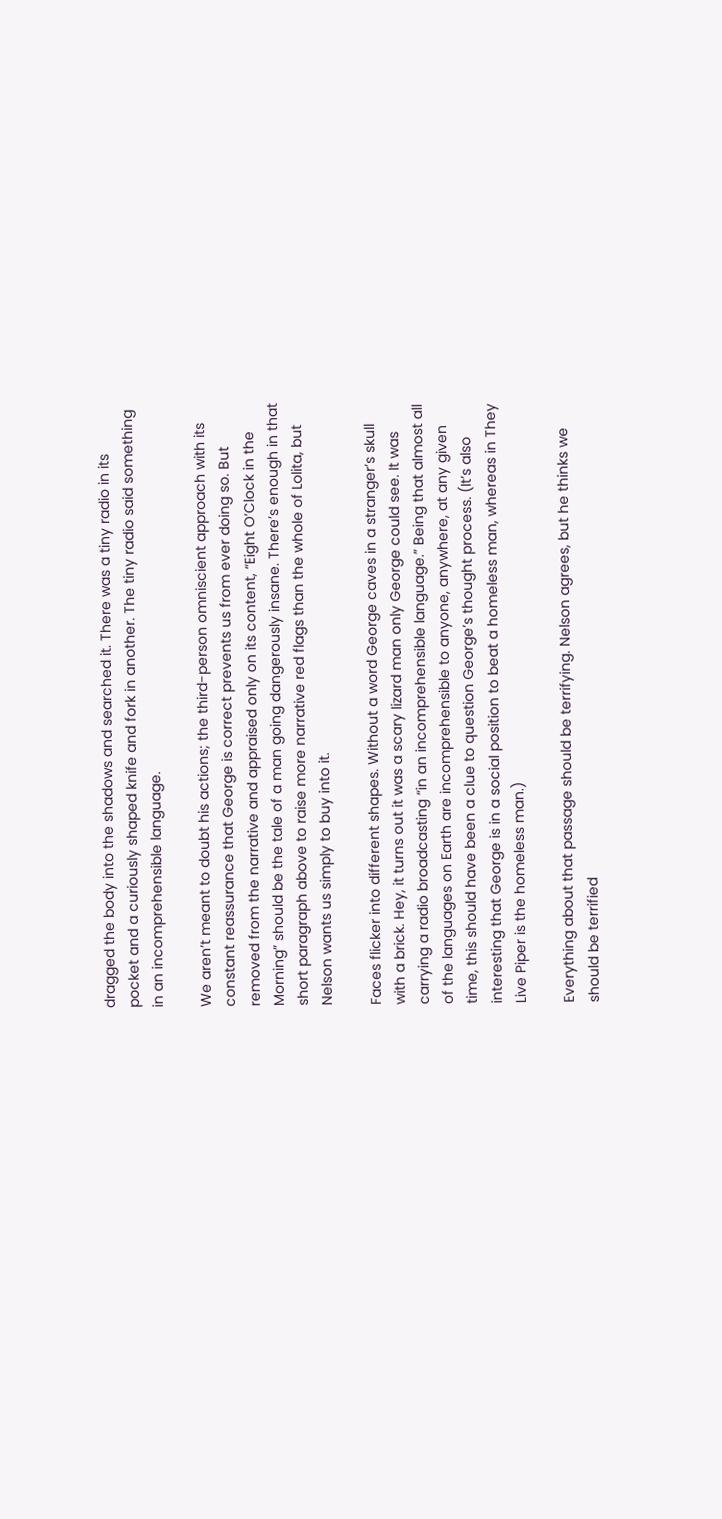dragged the body into the shadows and searched it. There was a tiny radio in its pocket and a curiously shaped knife and fork in another. The tiny radio said something in an incomprehensible language.

We aren’t meant to doubt his actions; the third-person omniscient approach with its constant reassurance that George is correct prevents us from ever doing so. But removed from the narrative and appraised only on its content, “Eight O’Clock in the Morning” should be the tale of a man going dangerously insane. There’s enough in that short paragraph above to raise more narrative red flags than the whole of Lolita, but Nelson wants us simply to buy into it.

Faces flicker into different shapes. Without a word George caves in a stranger’s skull with a brick. Hey, it turns out it was a scary lizard man only George could see. It was carrying a radio broadcasting “in an incomprehensible language.” Being that almost all of the languages on Earth are incomprehensible to anyone, anywhere, at any given time, this should have been a clue to question George’s thought process. (It’s also interesting that George is in a social position to beat a homeless man, whereas in They Live Piper is the homeless man.)

Everything about that passage should be terrifying. Nelson agrees, but he thinks we should be terrified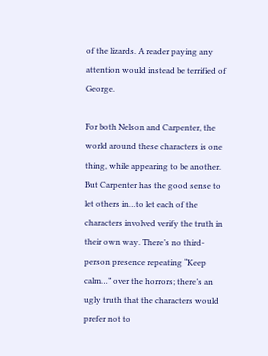of the lizards. A reader paying any attention would instead be terrified of George.

For both Nelson and Carpenter, the world around these characters is one thing, while appearing to be another. But Carpenter has the good sense to let others in…to let each of the characters involved verify the truth in their own way. There’s no third-person presence repeating “Keep calm…” over the horrors; there’s an ugly truth that the characters would prefer not to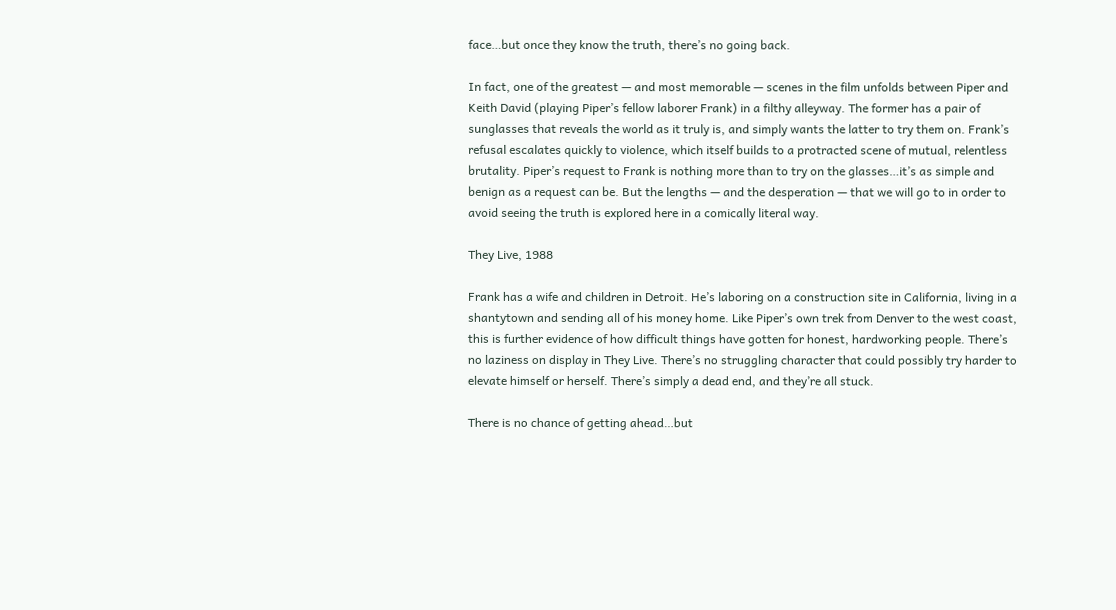face…but once they know the truth, there’s no going back.

In fact, one of the greatest — and most memorable — scenes in the film unfolds between Piper and Keith David (playing Piper’s fellow laborer Frank) in a filthy alleyway. The former has a pair of sunglasses that reveals the world as it truly is, and simply wants the latter to try them on. Frank’s refusal escalates quickly to violence, which itself builds to a protracted scene of mutual, relentless brutality. Piper’s request to Frank is nothing more than to try on the glasses…it’s as simple and benign as a request can be. But the lengths — and the desperation — that we will go to in order to avoid seeing the truth is explored here in a comically literal way.

They Live, 1988

Frank has a wife and children in Detroit. He’s laboring on a construction site in California, living in a shantytown and sending all of his money home. Like Piper’s own trek from Denver to the west coast, this is further evidence of how difficult things have gotten for honest, hardworking people. There’s no laziness on display in They Live. There’s no struggling character that could possibly try harder to elevate himself or herself. There’s simply a dead end, and they’re all stuck.

There is no chance of getting ahead…but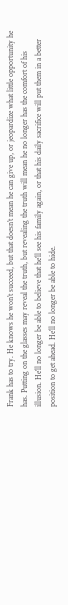Frank has to try. He knows he won’t succeed, but that doesn’t mean he can give up, or jeopardize what little opportunity he has. Putting on the glasses may reveal the truth, but revealing the truth will mean he no longer has the comfort of his illusion. He’ll no longer be able to believe that he’ll see his family again, or that his daily sacrifice will put them in a better position to get ahead. He’ll no longer be able to hide.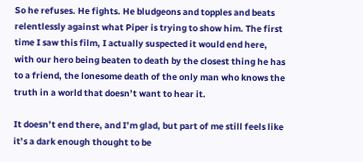So he refuses. He fights. He bludgeons and topples and beats relentlessly against what Piper is trying to show him. The first time I saw this film, I actually suspected it would end here, with our hero being beaten to death by the closest thing he has to a friend, the lonesome death of the only man who knows the truth in a world that doesn’t want to hear it.

It doesn’t end there, and I’m glad, but part of me still feels like it’s a dark enough thought to be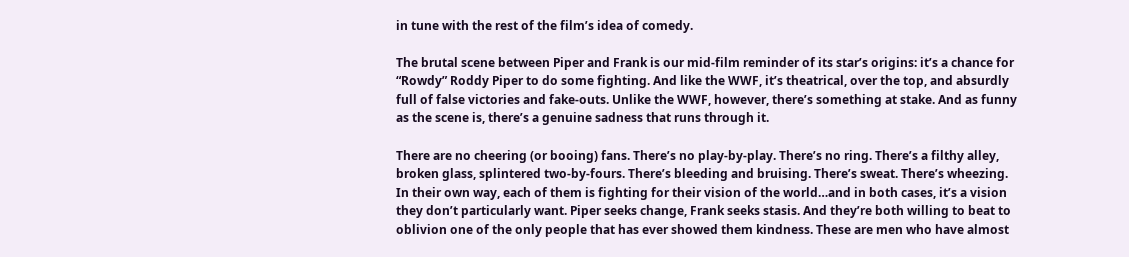in tune with the rest of the film’s idea of comedy.

The brutal scene between Piper and Frank is our mid-film reminder of its star’s origins: it’s a chance for “Rowdy” Roddy Piper to do some fighting. And like the WWF, it’s theatrical, over the top, and absurdly full of false victories and fake-outs. Unlike the WWF, however, there’s something at stake. And as funny as the scene is, there’s a genuine sadness that runs through it.

There are no cheering (or booing) fans. There’s no play-by-play. There’s no ring. There’s a filthy alley, broken glass, splintered two-by-fours. There’s bleeding and bruising. There’s sweat. There’s wheezing. In their own way, each of them is fighting for their vision of the world…and in both cases, it’s a vision they don’t particularly want. Piper seeks change, Frank seeks stasis. And they’re both willing to beat to oblivion one of the only people that has ever showed them kindness. These are men who have almost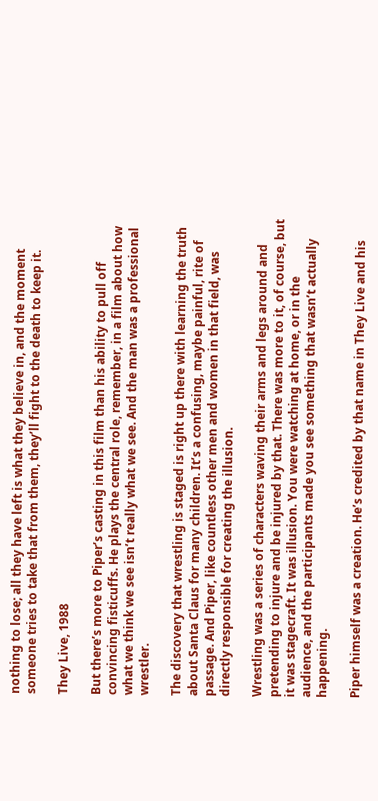nothing to lose; all they have left is what they believe in, and the moment someone tries to take that from them, they’ll fight to the death to keep it.

They Live, 1988

But there’s more to Piper’s casting in this film than his ability to pull off convincing fisticuffs. He plays the central role, remember, in a film about how what we think we see isn’t really what we see. And the man was a professional wrestler.

The discovery that wrestling is staged is right up there with learning the truth about Santa Claus for many children. It’s a confusing, maybe painful, rite of passage. And Piper, like countless other men and women in that field, was directly responsible for creating the illusion.

Wrestling was a series of characters waving their arms and legs around and pretending to injure and be injured by that. There was more to it, of course, but it was stagecraft. It was illusion. You were watching at home, or in the audience, and the participants made you see something that wasn’t actually happening.

Piper himself was a creation. He’s credited by that name in They Live and his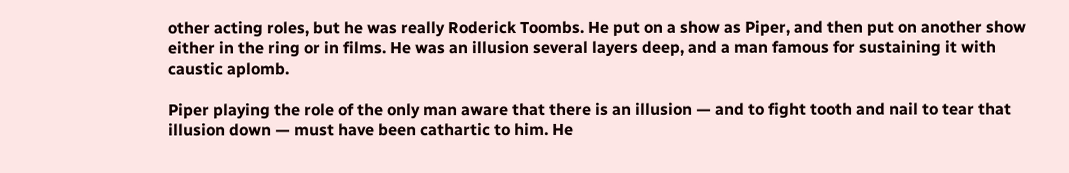other acting roles, but he was really Roderick Toombs. He put on a show as Piper, and then put on another show either in the ring or in films. He was an illusion several layers deep, and a man famous for sustaining it with caustic aplomb.

Piper playing the role of the only man aware that there is an illusion — and to fight tooth and nail to tear that illusion down — must have been cathartic to him. He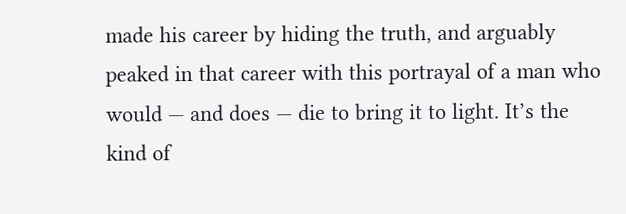made his career by hiding the truth, and arguably peaked in that career with this portrayal of a man who would — and does — die to bring it to light. It’s the kind of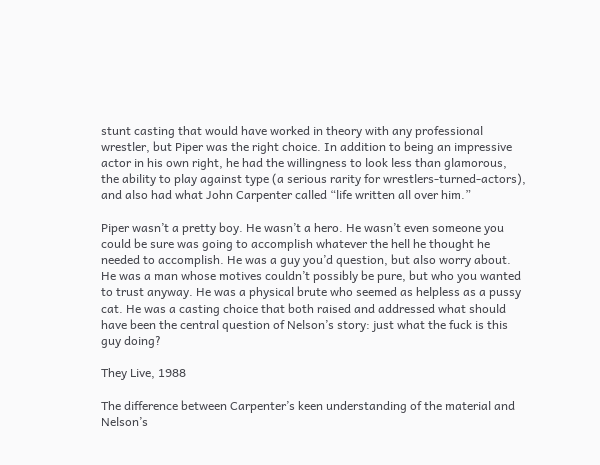stunt casting that would have worked in theory with any professional wrestler, but Piper was the right choice. In addition to being an impressive actor in his own right, he had the willingness to look less than glamorous, the ability to play against type (a serious rarity for wrestlers-turned-actors), and also had what John Carpenter called “life written all over him.”

Piper wasn’t a pretty boy. He wasn’t a hero. He wasn’t even someone you could be sure was going to accomplish whatever the hell he thought he needed to accomplish. He was a guy you’d question, but also worry about. He was a man whose motives couldn’t possibly be pure, but who you wanted to trust anyway. He was a physical brute who seemed as helpless as a pussy cat. He was a casting choice that both raised and addressed what should have been the central question of Nelson’s story: just what the fuck is this guy doing?

They Live, 1988

The difference between Carpenter’s keen understanding of the material and Nelson’s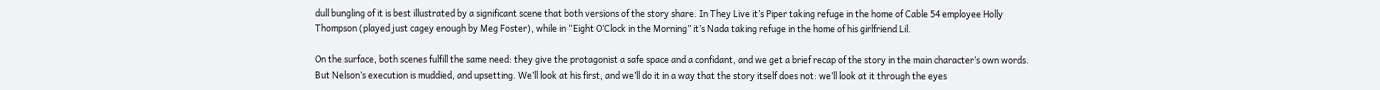dull bungling of it is best illustrated by a significant scene that both versions of the story share. In They Live it’s Piper taking refuge in the home of Cable 54 employee Holly Thompson (played just cagey enough by Meg Foster), while in “Eight O’Clock in the Morning” it’s Nada taking refuge in the home of his girlfriend Lil.

On the surface, both scenes fulfill the same need: they give the protagonist a safe space and a confidant, and we get a brief recap of the story in the main character’s own words. But Nelson’s execution is muddied, and upsetting. We’ll look at his first, and we’ll do it in a way that the story itself does not: we’ll look at it through the eyes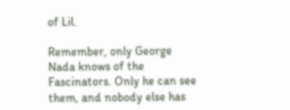of Lil.

Remember, only George Nada knows of the Fascinators. Only he can see them, and nobody else has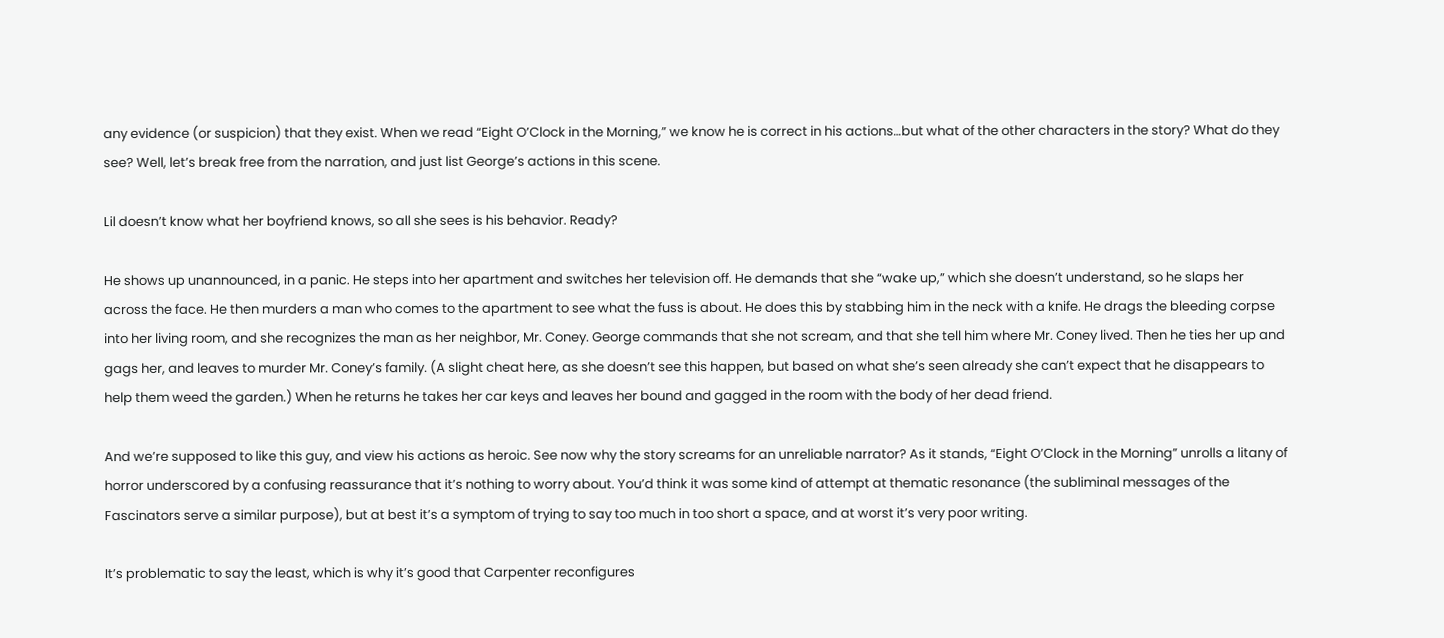any evidence (or suspicion) that they exist. When we read “Eight O’Clock in the Morning,” we know he is correct in his actions…but what of the other characters in the story? What do they see? Well, let’s break free from the narration, and just list George’s actions in this scene.

Lil doesn’t know what her boyfriend knows, so all she sees is his behavior. Ready?

He shows up unannounced, in a panic. He steps into her apartment and switches her television off. He demands that she “wake up,” which she doesn’t understand, so he slaps her across the face. He then murders a man who comes to the apartment to see what the fuss is about. He does this by stabbing him in the neck with a knife. He drags the bleeding corpse into her living room, and she recognizes the man as her neighbor, Mr. Coney. George commands that she not scream, and that she tell him where Mr. Coney lived. Then he ties her up and gags her, and leaves to murder Mr. Coney’s family. (A slight cheat here, as she doesn’t see this happen, but based on what she’s seen already she can’t expect that he disappears to help them weed the garden.) When he returns he takes her car keys and leaves her bound and gagged in the room with the body of her dead friend.

And we’re supposed to like this guy, and view his actions as heroic. See now why the story screams for an unreliable narrator? As it stands, “Eight O’Clock in the Morning” unrolls a litany of horror underscored by a confusing reassurance that it’s nothing to worry about. You’d think it was some kind of attempt at thematic resonance (the subliminal messages of the Fascinators serve a similar purpose), but at best it’s a symptom of trying to say too much in too short a space, and at worst it’s very poor writing.

It’s problematic to say the least, which is why it’s good that Carpenter reconfigures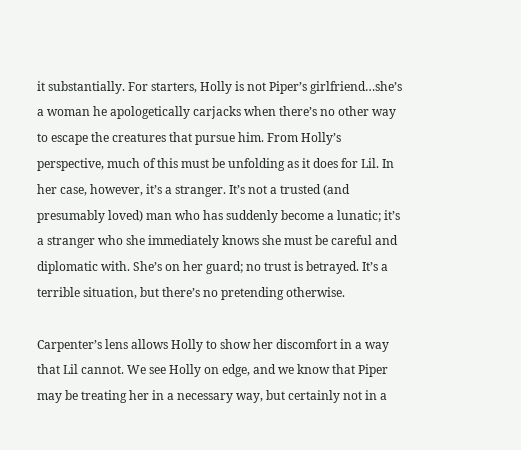it substantially. For starters, Holly is not Piper’s girlfriend…she’s a woman he apologetically carjacks when there’s no other way to escape the creatures that pursue him. From Holly’s perspective, much of this must be unfolding as it does for Lil. In her case, however, it’s a stranger. It’s not a trusted (and presumably loved) man who has suddenly become a lunatic; it’s a stranger who she immediately knows she must be careful and diplomatic with. She’s on her guard; no trust is betrayed. It’s a terrible situation, but there’s no pretending otherwise.

Carpenter’s lens allows Holly to show her discomfort in a way that Lil cannot. We see Holly on edge, and we know that Piper may be treating her in a necessary way, but certainly not in a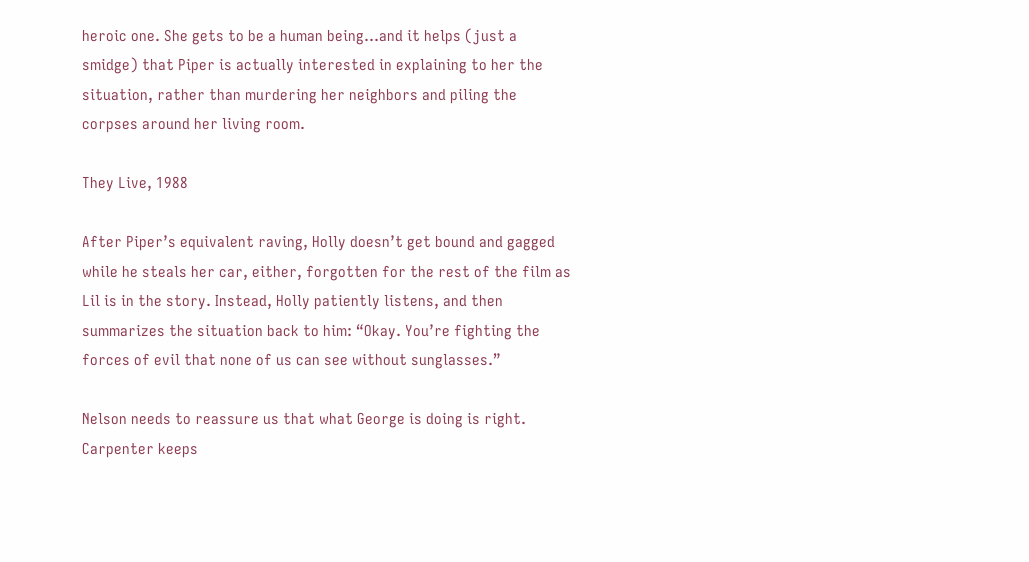heroic one. She gets to be a human being…and it helps (just a smidge) that Piper is actually interested in explaining to her the situation, rather than murdering her neighbors and piling the corpses around her living room.

They Live, 1988

After Piper’s equivalent raving, Holly doesn’t get bound and gagged while he steals her car, either, forgotten for the rest of the film as Lil is in the story. Instead, Holly patiently listens, and then summarizes the situation back to him: “Okay. You’re fighting the forces of evil that none of us can see without sunglasses.”

Nelson needs to reassure us that what George is doing is right. Carpenter keeps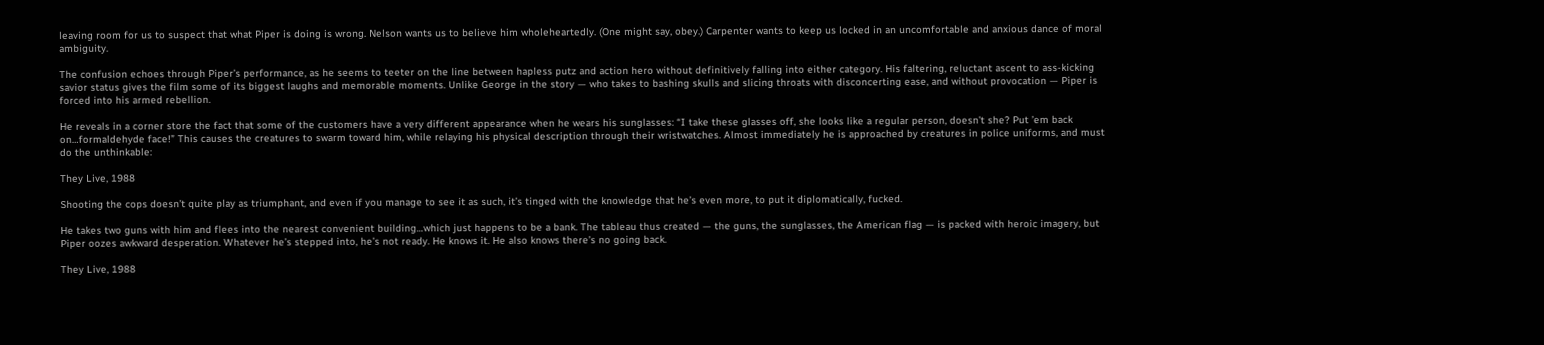leaving room for us to suspect that what Piper is doing is wrong. Nelson wants us to believe him wholeheartedly. (One might say, obey.) Carpenter wants to keep us locked in an uncomfortable and anxious dance of moral ambiguity.

The confusion echoes through Piper’s performance, as he seems to teeter on the line between hapless putz and action hero without definitively falling into either category. His faltering, reluctant ascent to ass-kicking savior status gives the film some of its biggest laughs and memorable moments. Unlike George in the story — who takes to bashing skulls and slicing throats with disconcerting ease, and without provocation — Piper is forced into his armed rebellion.

He reveals in a corner store the fact that some of the customers have a very different appearance when he wears his sunglasses: “I take these glasses off, she looks like a regular person, doesn’t she? Put ’em back on…formaldehyde face!” This causes the creatures to swarm toward him, while relaying his physical description through their wristwatches. Almost immediately he is approached by creatures in police uniforms, and must do the unthinkable:

They Live, 1988

Shooting the cops doesn’t quite play as triumphant, and even if you manage to see it as such, it’s tinged with the knowledge that he’s even more, to put it diplomatically, fucked.

He takes two guns with him and flees into the nearest convenient building…which just happens to be a bank. The tableau thus created — the guns, the sunglasses, the American flag — is packed with heroic imagery, but Piper oozes awkward desperation. Whatever he’s stepped into, he’s not ready. He knows it. He also knows there’s no going back.

They Live, 1988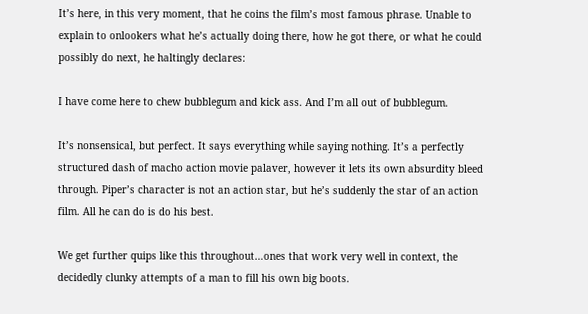It’s here, in this very moment, that he coins the film’s most famous phrase. Unable to explain to onlookers what he’s actually doing there, how he got there, or what he could possibly do next, he haltingly declares:

I have come here to chew bubblegum and kick ass. And I’m all out of bubblegum.

It’s nonsensical, but perfect. It says everything while saying nothing. It’s a perfectly structured dash of macho action movie palaver, however it lets its own absurdity bleed through. Piper’s character is not an action star, but he’s suddenly the star of an action film. All he can do is do his best.

We get further quips like this throughout…ones that work very well in context, the decidedly clunky attempts of a man to fill his own big boots.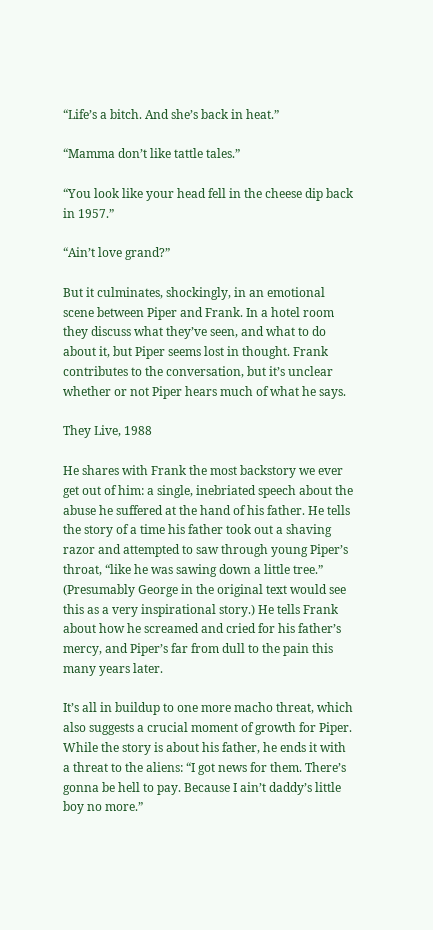“Life’s a bitch. And she’s back in heat.”

“Mamma don’t like tattle tales.”

“You look like your head fell in the cheese dip back in 1957.”

“Ain’t love grand?”

But it culminates, shockingly, in an emotional scene between Piper and Frank. In a hotel room they discuss what they’ve seen, and what to do about it, but Piper seems lost in thought. Frank contributes to the conversation, but it’s unclear whether or not Piper hears much of what he says.

They Live, 1988

He shares with Frank the most backstory we ever get out of him: a single, inebriated speech about the abuse he suffered at the hand of his father. He tells the story of a time his father took out a shaving razor and attempted to saw through young Piper’s throat, “like he was sawing down a little tree.” (Presumably George in the original text would see this as a very inspirational story.) He tells Frank about how he screamed and cried for his father’s mercy, and Piper’s far from dull to the pain this many years later.

It’s all in buildup to one more macho threat, which also suggests a crucial moment of growth for Piper. While the story is about his father, he ends it with a threat to the aliens: “I got news for them. There’s gonna be hell to pay. Because I ain’t daddy’s little boy no more.”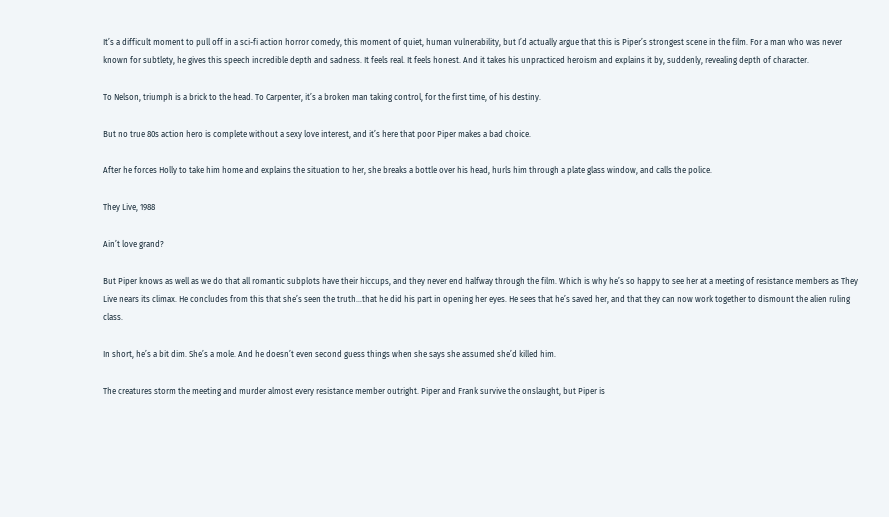It’s a difficult moment to pull off in a sci-fi action horror comedy, this moment of quiet, human vulnerability, but I’d actually argue that this is Piper’s strongest scene in the film. For a man who was never known for subtlety, he gives this speech incredible depth and sadness. It feels real. It feels honest. And it takes his unpracticed heroism and explains it by, suddenly, revealing depth of character.

To Nelson, triumph is a brick to the head. To Carpenter, it’s a broken man taking control, for the first time, of his destiny.

But no true 80s action hero is complete without a sexy love interest, and it’s here that poor Piper makes a bad choice.

After he forces Holly to take him home and explains the situation to her, she breaks a bottle over his head, hurls him through a plate glass window, and calls the police.

They Live, 1988

Ain’t love grand?

But Piper knows as well as we do that all romantic subplots have their hiccups, and they never end halfway through the film. Which is why he’s so happy to see her at a meeting of resistance members as They Live nears its climax. He concludes from this that she’s seen the truth…that he did his part in opening her eyes. He sees that he’s saved her, and that they can now work together to dismount the alien ruling class.

In short, he’s a bit dim. She’s a mole. And he doesn’t even second guess things when she says she assumed she’d killed him.

The creatures storm the meeting and murder almost every resistance member outright. Piper and Frank survive the onslaught, but Piper is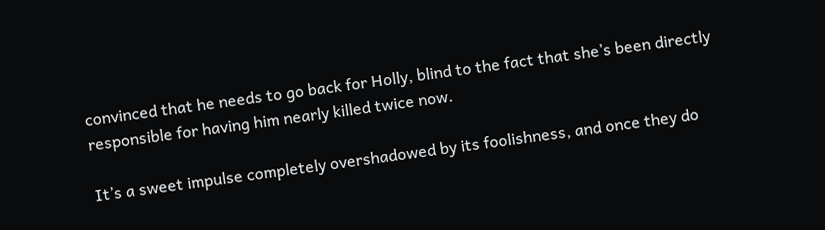convinced that he needs to go back for Holly, blind to the fact that she’s been directly responsible for having him nearly killed twice now.

It’s a sweet impulse completely overshadowed by its foolishness, and once they do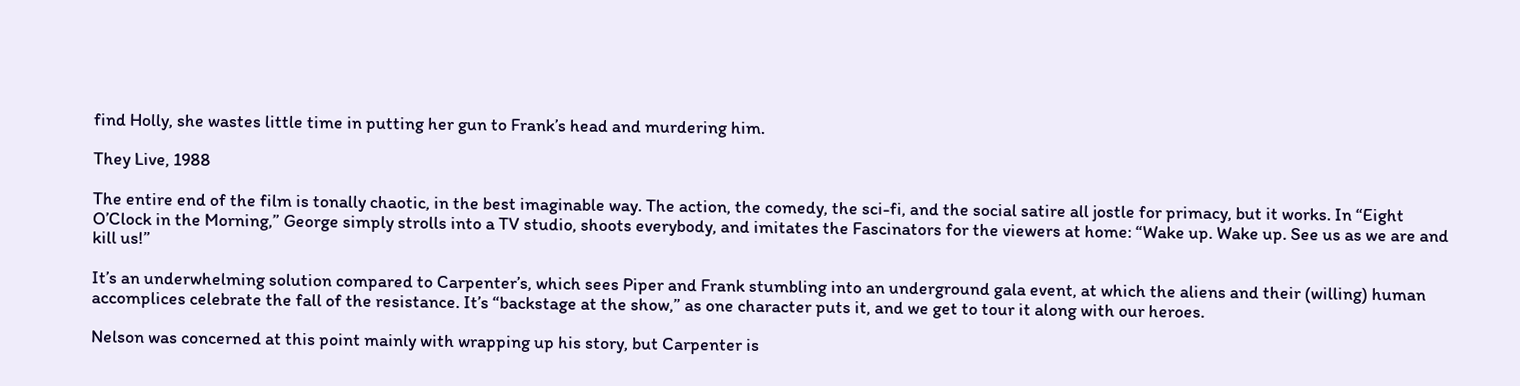find Holly, she wastes little time in putting her gun to Frank’s head and murdering him.

They Live, 1988

The entire end of the film is tonally chaotic, in the best imaginable way. The action, the comedy, the sci-fi, and the social satire all jostle for primacy, but it works. In “Eight O’Clock in the Morning,” George simply strolls into a TV studio, shoots everybody, and imitates the Fascinators for the viewers at home: “Wake up. Wake up. See us as we are and kill us!”

It’s an underwhelming solution compared to Carpenter’s, which sees Piper and Frank stumbling into an underground gala event, at which the aliens and their (willing) human accomplices celebrate the fall of the resistance. It’s “backstage at the show,” as one character puts it, and we get to tour it along with our heroes.

Nelson was concerned at this point mainly with wrapping up his story, but Carpenter is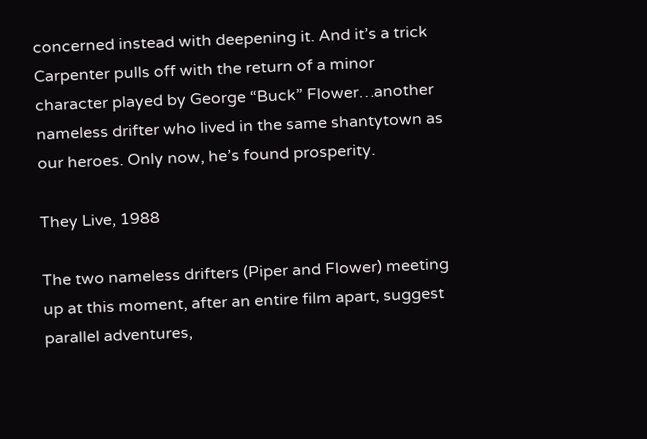concerned instead with deepening it. And it’s a trick Carpenter pulls off with the return of a minor character played by George “Buck” Flower…another nameless drifter who lived in the same shantytown as our heroes. Only now, he’s found prosperity.

They Live, 1988

The two nameless drifters (Piper and Flower) meeting up at this moment, after an entire film apart, suggest parallel adventures,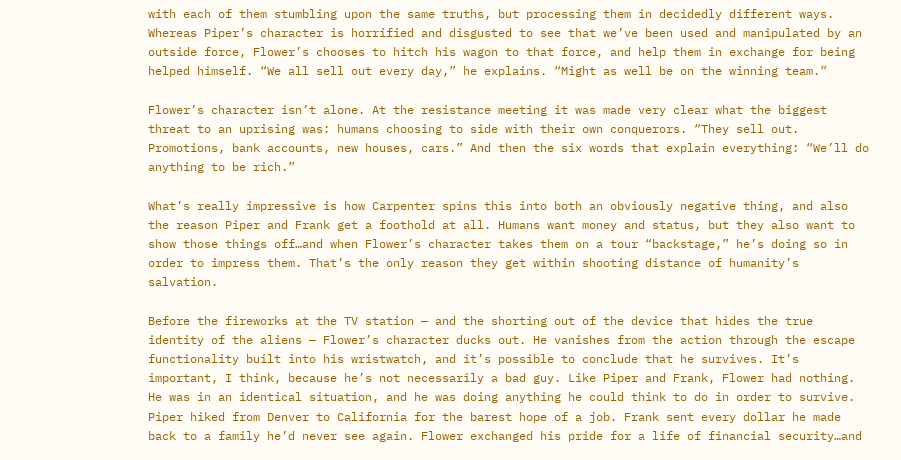with each of them stumbling upon the same truths, but processing them in decidedly different ways. Whereas Piper’s character is horrified and disgusted to see that we’ve been used and manipulated by an outside force, Flower’s chooses to hitch his wagon to that force, and help them in exchange for being helped himself. “We all sell out every day,” he explains. “Might as well be on the winning team.”

Flower’s character isn’t alone. At the resistance meeting it was made very clear what the biggest threat to an uprising was: humans choosing to side with their own conquerors. “They sell out. Promotions, bank accounts, new houses, cars.” And then the six words that explain everything: “We’ll do anything to be rich.”

What’s really impressive is how Carpenter spins this into both an obviously negative thing, and also the reason Piper and Frank get a foothold at all. Humans want money and status, but they also want to show those things off…and when Flower’s character takes them on a tour “backstage,” he’s doing so in order to impress them. That’s the only reason they get within shooting distance of humanity’s salvation.

Before the fireworks at the TV station — and the shorting out of the device that hides the true identity of the aliens — Flower’s character ducks out. He vanishes from the action through the escape functionality built into his wristwatch, and it’s possible to conclude that he survives. It’s important, I think, because he’s not necessarily a bad guy. Like Piper and Frank, Flower had nothing. He was in an identical situation, and he was doing anything he could think to do in order to survive. Piper hiked from Denver to California for the barest hope of a job. Frank sent every dollar he made back to a family he’d never see again. Flower exchanged his pride for a life of financial security…and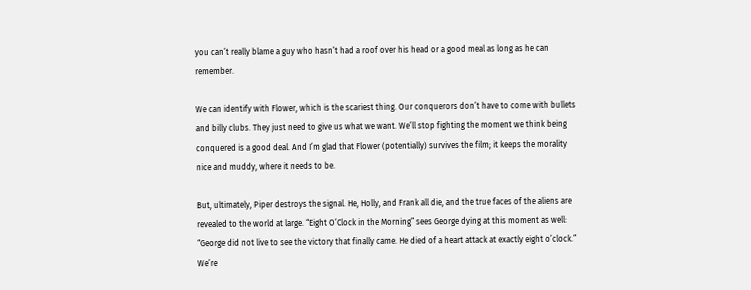you can’t really blame a guy who hasn’t had a roof over his head or a good meal as long as he can remember.

We can identify with Flower, which is the scariest thing. Our conquerors don’t have to come with bullets and billy clubs. They just need to give us what we want. We’ll stop fighting the moment we think being conquered is a good deal. And I’m glad that Flower (potentially) survives the film; it keeps the morality nice and muddy, where it needs to be.

But, ultimately, Piper destroys the signal. He, Holly, and Frank all die, and the true faces of the aliens are revealed to the world at large. “Eight O’Clock in the Morning” sees George dying at this moment as well: “George did not live to see the victory that finally came. He died of a heart attack at exactly eight o’clock.” We’re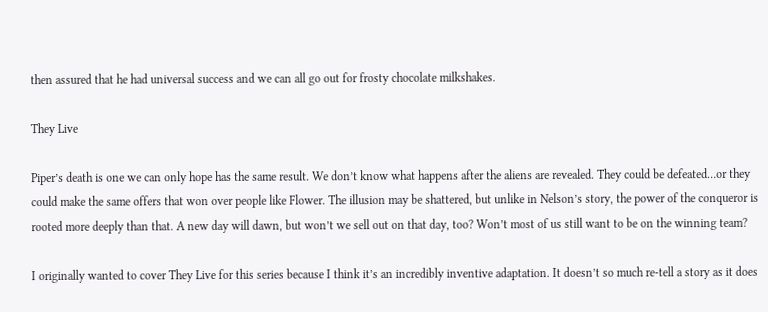then assured that he had universal success and we can all go out for frosty chocolate milkshakes.

They Live

Piper’s death is one we can only hope has the same result. We don’t know what happens after the aliens are revealed. They could be defeated…or they could make the same offers that won over people like Flower. The illusion may be shattered, but unlike in Nelson’s story, the power of the conqueror is rooted more deeply than that. A new day will dawn, but won’t we sell out on that day, too? Won’t most of us still want to be on the winning team?

I originally wanted to cover They Live for this series because I think it’s an incredibly inventive adaptation. It doesn’t so much re-tell a story as it does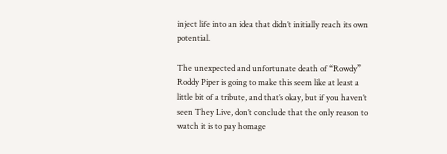inject life into an idea that didn’t initially reach its own potential.

The unexpected and unfortunate death of “Rowdy” Roddy Piper is going to make this seem like at least a little bit of a tribute, and that’s okay, but if you haven’t seen They Live, don’t conclude that the only reason to watch it is to pay homage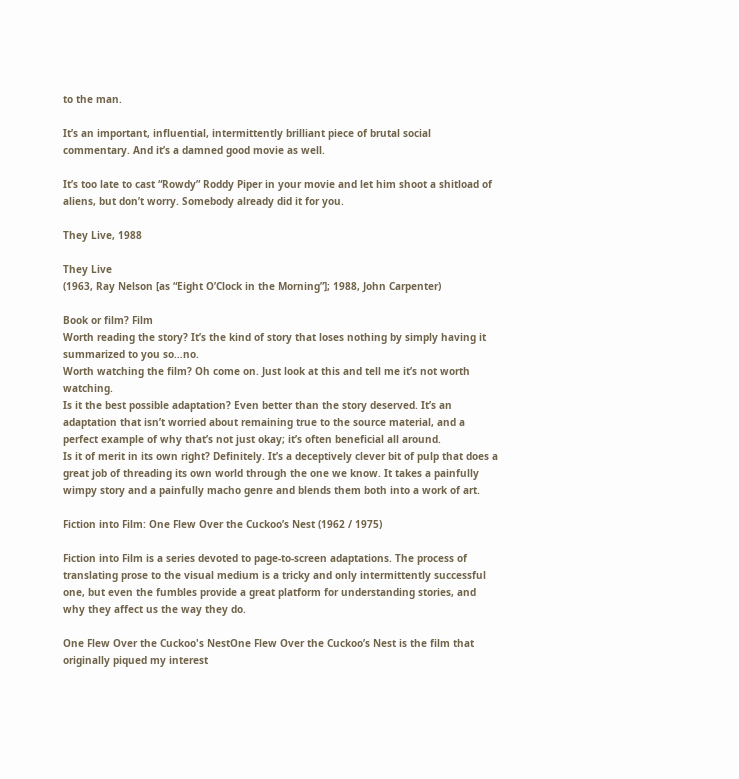to the man.

It’s an important, influential, intermittently brilliant piece of brutal social commentary. And it’s a damned good movie as well.

It’s too late to cast “Rowdy” Roddy Piper in your movie and let him shoot a shitload of aliens, but don’t worry. Somebody already did it for you.

They Live, 1988

They Live
(1963, Ray Nelson [as “Eight O’Clock in the Morning”]; 1988, John Carpenter)

Book or film? Film
Worth reading the story? It’s the kind of story that loses nothing by simply having it summarized to you so…no.
Worth watching the film? Oh come on. Just look at this and tell me it’s not worth watching.
Is it the best possible adaptation? Even better than the story deserved. It’s an adaptation that isn’t worried about remaining true to the source material, and a perfect example of why that’s not just okay; it’s often beneficial all around.
Is it of merit in its own right? Definitely. It’s a deceptively clever bit of pulp that does a great job of threading its own world through the one we know. It takes a painfully wimpy story and a painfully macho genre and blends them both into a work of art.

Fiction into Film: One Flew Over the Cuckoo’s Nest (1962 / 1975)

Fiction into Film is a series devoted to page-to-screen adaptations. The process of translating prose to the visual medium is a tricky and only intermittently successful one, but even the fumbles provide a great platform for understanding stories, and why they affect us the way they do.

One Flew Over the Cuckoo's NestOne Flew Over the Cuckoo’s Nest is the film that originally piqued my interest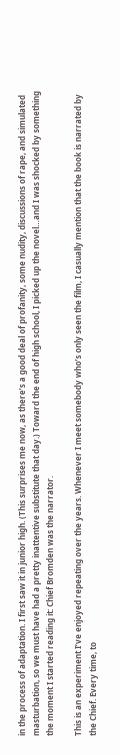in the process of adaptation. I first saw it in junior high. (This surprises me now, as there’s a good deal of profanity, some nudity, discussions of rape, and simulated masturbation, so we must have had a pretty inattentive substitute that day.) Toward the end of high school, I picked up the novel…and I was shocked by something the moment I started reading it: Chief Bromden was the narrator.

This is an experiment I’ve enjoyed repeating over the years. Whenever I meet somebody who’s only seen the film, I casually mention that the book is narrated by the Chief. Every time, to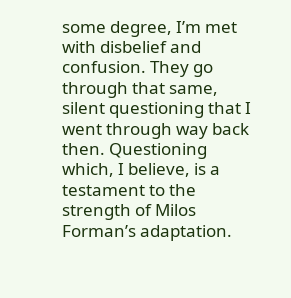some degree, I’m met with disbelief and confusion. They go through that same, silent questioning that I went through way back then. Questioning which, I believe, is a testament to the strength of Milos Forman’s adaptation.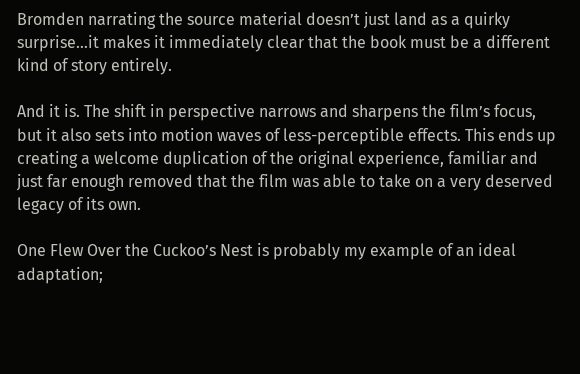Bromden narrating the source material doesn’t just land as a quirky surprise…it makes it immediately clear that the book must be a different kind of story entirely.

And it is. The shift in perspective narrows and sharpens the film’s focus, but it also sets into motion waves of less-perceptible effects. This ends up creating a welcome duplication of the original experience, familiar and just far enough removed that the film was able to take on a very deserved legacy of its own.

One Flew Over the Cuckoo’s Nest is probably my example of an ideal adaptation;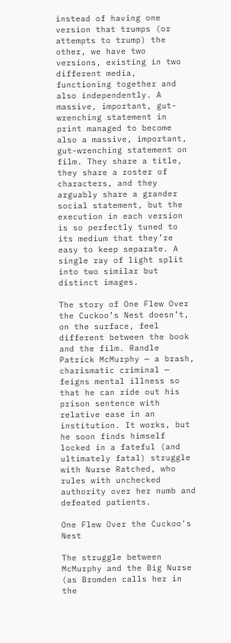instead of having one version that trumps (or attempts to trump) the other, we have two versions, existing in two different media, functioning together and also independently. A massive, important, gut-wrenching statement in print managed to become also a massive, important, gut-wrenching statement on film. They share a title, they share a roster of characters, and they arguably share a grander social statement, but the execution in each version is so perfectly tuned to its medium that they’re easy to keep separate. A single ray of light split into two similar but distinct images.

The story of One Flew Over the Cuckoo’s Nest doesn’t, on the surface, feel different between the book and the film. Randle Patrick McMurphy — a brash, charismatic criminal — feigns mental illness so that he can ride out his prison sentence with relative ease in an institution. It works, but he soon finds himself locked in a fateful (and ultimately fatal) struggle with Nurse Ratched, who rules with unchecked authority over her numb and defeated patients.

One Flew Over the Cuckoo's Nest

The struggle between McMurphy and the Big Nurse (as Bromden calls her in the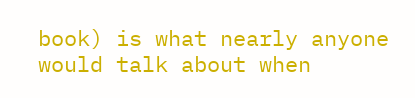book) is what nearly anyone would talk about when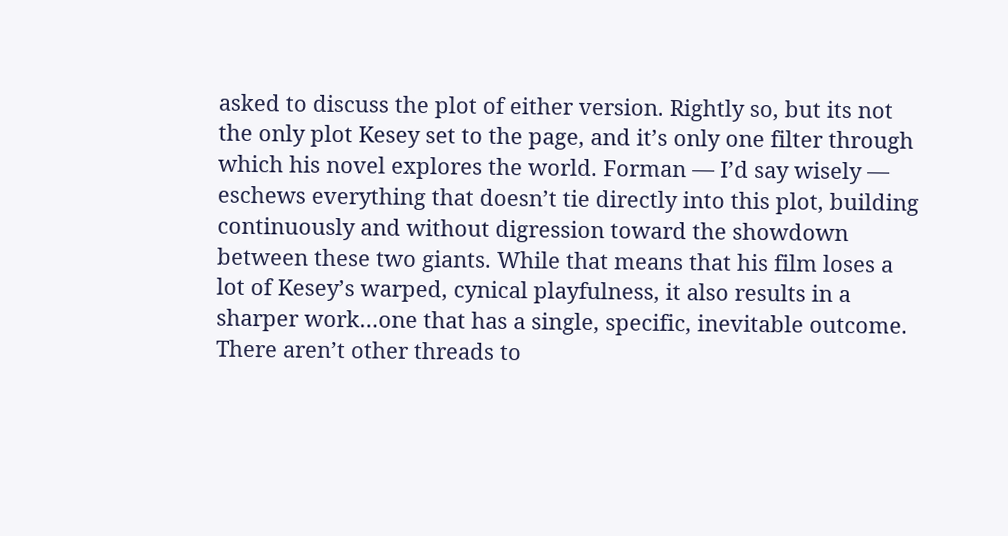asked to discuss the plot of either version. Rightly so, but its not the only plot Kesey set to the page, and it’s only one filter through which his novel explores the world. Forman — I’d say wisely — eschews everything that doesn’t tie directly into this plot, building continuously and without digression toward the showdown between these two giants. While that means that his film loses a lot of Kesey’s warped, cynical playfulness, it also results in a sharper work…one that has a single, specific, inevitable outcome. There aren’t other threads to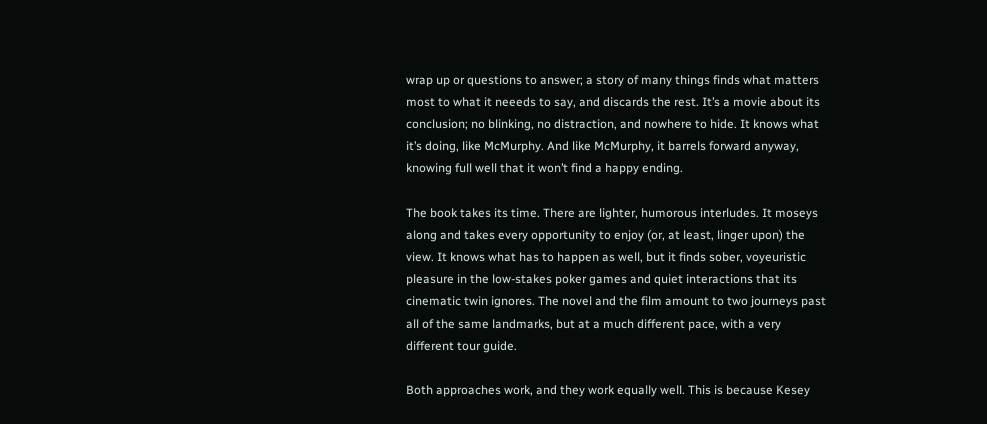wrap up or questions to answer; a story of many things finds what matters most to what it neeeds to say, and discards the rest. It’s a movie about its conclusion; no blinking, no distraction, and nowhere to hide. It knows what it’s doing, like McMurphy. And like McMurphy, it barrels forward anyway, knowing full well that it won’t find a happy ending.

The book takes its time. There are lighter, humorous interludes. It moseys along and takes every opportunity to enjoy (or, at least, linger upon) the view. It knows what has to happen as well, but it finds sober, voyeuristic pleasure in the low-stakes poker games and quiet interactions that its cinematic twin ignores. The novel and the film amount to two journeys past all of the same landmarks, but at a much different pace, with a very different tour guide.

Both approaches work, and they work equally well. This is because Kesey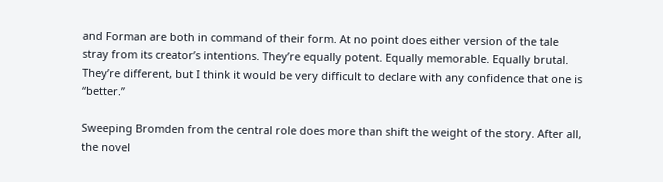and Forman are both in command of their form. At no point does either version of the tale stray from its creator’s intentions. They’re equally potent. Equally memorable. Equally brutal. They’re different, but I think it would be very difficult to declare with any confidence that one is “better.”

Sweeping Bromden from the central role does more than shift the weight of the story. After all, the novel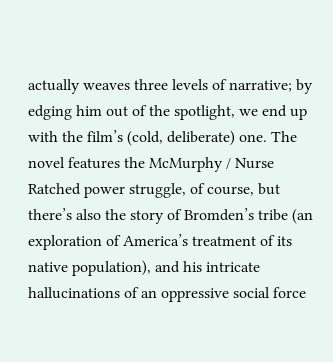actually weaves three levels of narrative; by edging him out of the spotlight, we end up with the film’s (cold, deliberate) one. The novel features the McMurphy / Nurse Ratched power struggle, of course, but there’s also the story of Bromden’s tribe (an exploration of America’s treatment of its native population), and his intricate hallucinations of an oppressive social force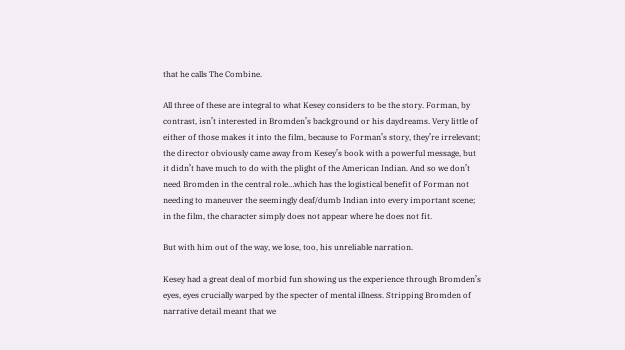that he calls The Combine.

All three of these are integral to what Kesey considers to be the story. Forman, by contrast, isn’t interested in Bromden’s background or his daydreams. Very little of either of those makes it into the film, because to Forman’s story, they’re irrelevant; the director obviously came away from Kesey’s book with a powerful message, but it didn’t have much to do with the plight of the American Indian. And so we don’t need Bromden in the central role…which has the logistical benefit of Forman not needing to maneuver the seemingly deaf/dumb Indian into every important scene; in the film, the character simply does not appear where he does not fit.

But with him out of the way, we lose, too, his unreliable narration.

Kesey had a great deal of morbid fun showing us the experience through Bromden’s eyes, eyes crucially warped by the specter of mental illness. Stripping Bromden of narrative detail meant that we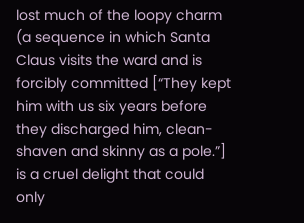lost much of the loopy charm (a sequence in which Santa Claus visits the ward and is forcibly committed [“They kept him with us six years before they discharged him, clean-shaven and skinny as a pole.”] is a cruel delight that could only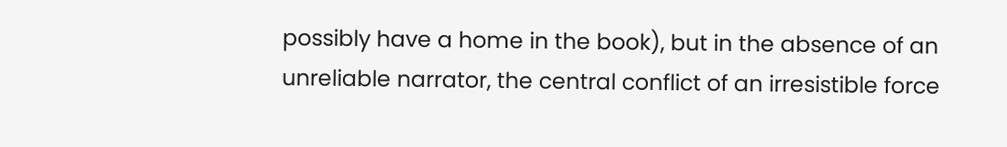possibly have a home in the book), but in the absence of an unreliable narrator, the central conflict of an irresistible force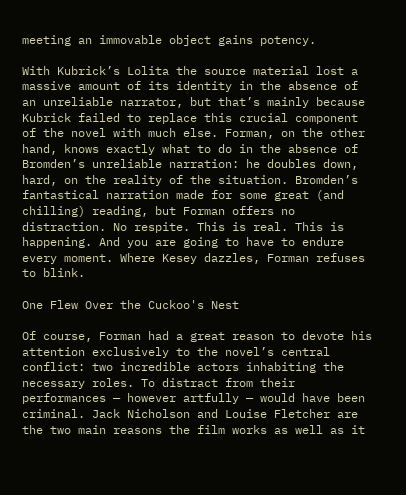meeting an immovable object gains potency.

With Kubrick’s Lolita the source material lost a massive amount of its identity in the absence of an unreliable narrator, but that’s mainly because Kubrick failed to replace this crucial component of the novel with much else. Forman, on the other hand, knows exactly what to do in the absence of Bromden’s unreliable narration: he doubles down, hard, on the reality of the situation. Bromden’s fantastical narration made for some great (and chilling) reading, but Forman offers no distraction. No respite. This is real. This is happening. And you are going to have to endure every moment. Where Kesey dazzles, Forman refuses to blink.

One Flew Over the Cuckoo's Nest

Of course, Forman had a great reason to devote his attention exclusively to the novel’s central conflict: two incredible actors inhabiting the necessary roles. To distract from their performances — however artfully — would have been criminal. Jack Nicholson and Louise Fletcher are the two main reasons the film works as well as it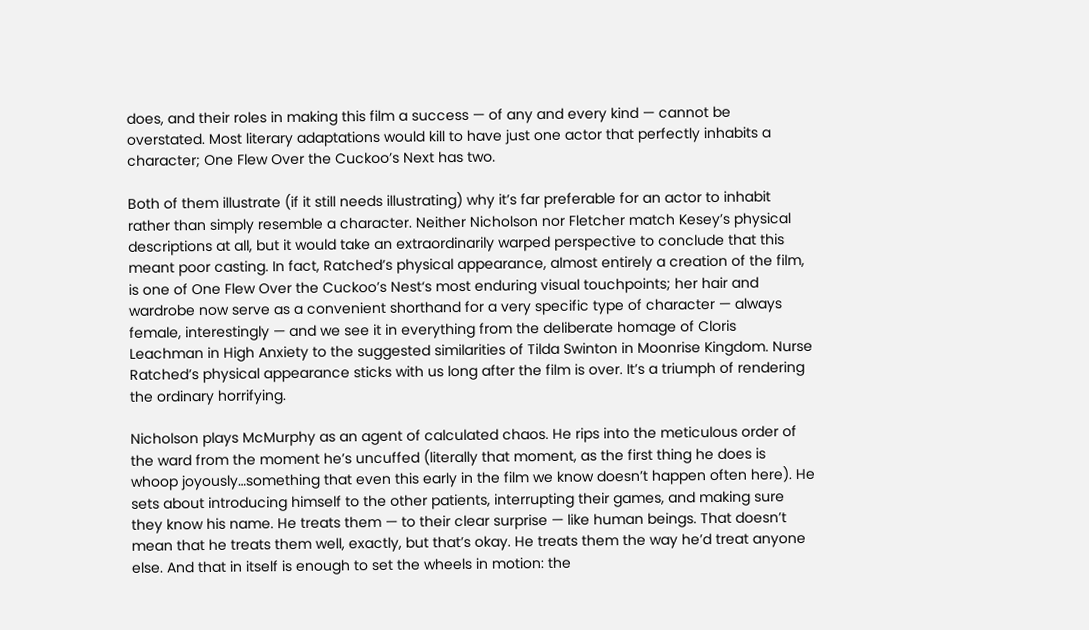does, and their roles in making this film a success — of any and every kind — cannot be overstated. Most literary adaptations would kill to have just one actor that perfectly inhabits a character; One Flew Over the Cuckoo’s Next has two.

Both of them illustrate (if it still needs illustrating) why it’s far preferable for an actor to inhabit rather than simply resemble a character. Neither Nicholson nor Fletcher match Kesey’s physical descriptions at all, but it would take an extraordinarily warped perspective to conclude that this meant poor casting. In fact, Ratched’s physical appearance, almost entirely a creation of the film, is one of One Flew Over the Cuckoo’s Nest‘s most enduring visual touchpoints; her hair and wardrobe now serve as a convenient shorthand for a very specific type of character — always female, interestingly — and we see it in everything from the deliberate homage of Cloris Leachman in High Anxiety to the suggested similarities of Tilda Swinton in Moonrise Kingdom. Nurse Ratched’s physical appearance sticks with us long after the film is over. It’s a triumph of rendering the ordinary horrifying.

Nicholson plays McMurphy as an agent of calculated chaos. He rips into the meticulous order of the ward from the moment he’s uncuffed (literally that moment, as the first thing he does is whoop joyously…something that even this early in the film we know doesn’t happen often here). He sets about introducing himself to the other patients, interrupting their games, and making sure they know his name. He treats them — to their clear surprise — like human beings. That doesn’t mean that he treats them well, exactly, but that’s okay. He treats them the way he’d treat anyone else. And that in itself is enough to set the wheels in motion: the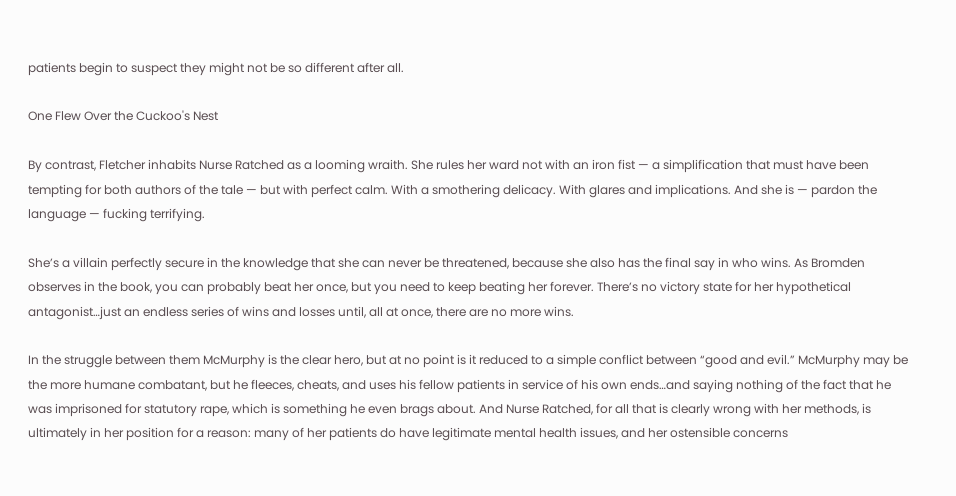patients begin to suspect they might not be so different after all.

One Flew Over the Cuckoo's Nest

By contrast, Fletcher inhabits Nurse Ratched as a looming wraith. She rules her ward not with an iron fist — a simplification that must have been tempting for both authors of the tale — but with perfect calm. With a smothering delicacy. With glares and implications. And she is — pardon the language — fucking terrifying.

She’s a villain perfectly secure in the knowledge that she can never be threatened, because she also has the final say in who wins. As Bromden observes in the book, you can probably beat her once, but you need to keep beating her forever. There’s no victory state for her hypothetical antagonist…just an endless series of wins and losses until, all at once, there are no more wins.

In the struggle between them McMurphy is the clear hero, but at no point is it reduced to a simple conflict between “good and evil.” McMurphy may be the more humane combatant, but he fleeces, cheats, and uses his fellow patients in service of his own ends…and saying nothing of the fact that he was imprisoned for statutory rape, which is something he even brags about. And Nurse Ratched, for all that is clearly wrong with her methods, is ultimately in her position for a reason: many of her patients do have legitimate mental health issues, and her ostensible concerns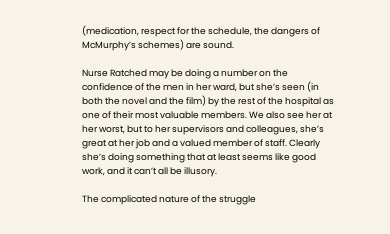(medication, respect for the schedule, the dangers of McMurphy’s schemes) are sound.

Nurse Ratched may be doing a number on the confidence of the men in her ward, but she’s seen (in both the novel and the film) by the rest of the hospital as one of their most valuable members. We also see her at her worst, but to her supervisors and colleagues, she’s great at her job and a valued member of staff. Clearly she’s doing something that at least seems like good work, and it can’t all be illusory.

The complicated nature of the struggle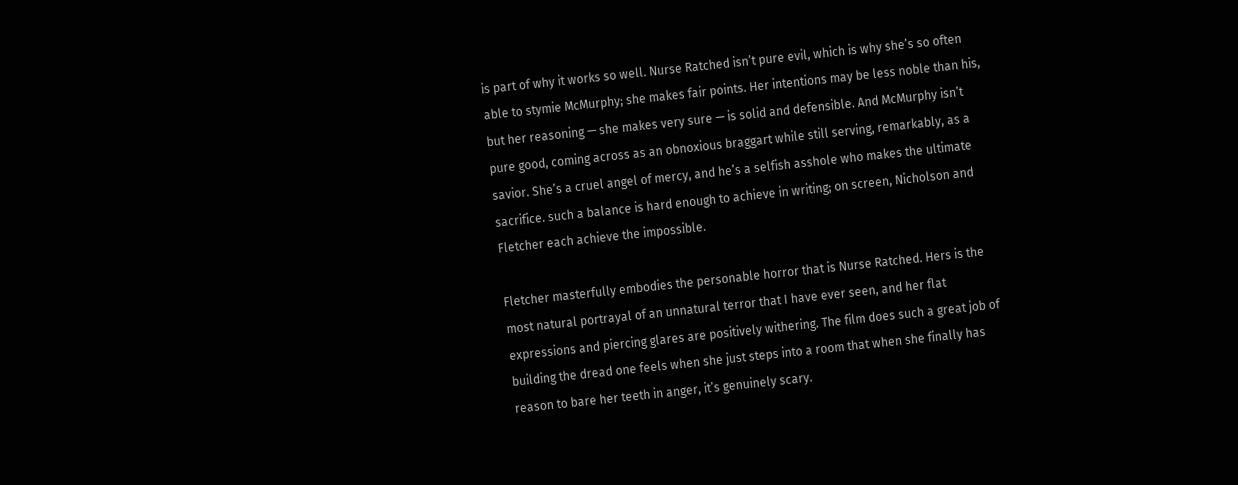is part of why it works so well. Nurse Ratched isn’t pure evil, which is why she’s so often able to stymie McMurphy; she makes fair points. Her intentions may be less noble than his, but her reasoning — she makes very sure — is solid and defensible. And McMurphy isn’t pure good, coming across as an obnoxious braggart while still serving, remarkably, as a savior. She’s a cruel angel of mercy, and he’s a selfish asshole who makes the ultimate sacrifice. such a balance is hard enough to achieve in writing; on screen, Nicholson and Fletcher each achieve the impossible.

Fletcher masterfully embodies the personable horror that is Nurse Ratched. Hers is the most natural portrayal of an unnatural terror that I have ever seen, and her flat expressions and piercing glares are positively withering. The film does such a great job of building the dread one feels when she just steps into a room that when she finally has reason to bare her teeth in anger, it’s genuinely scary.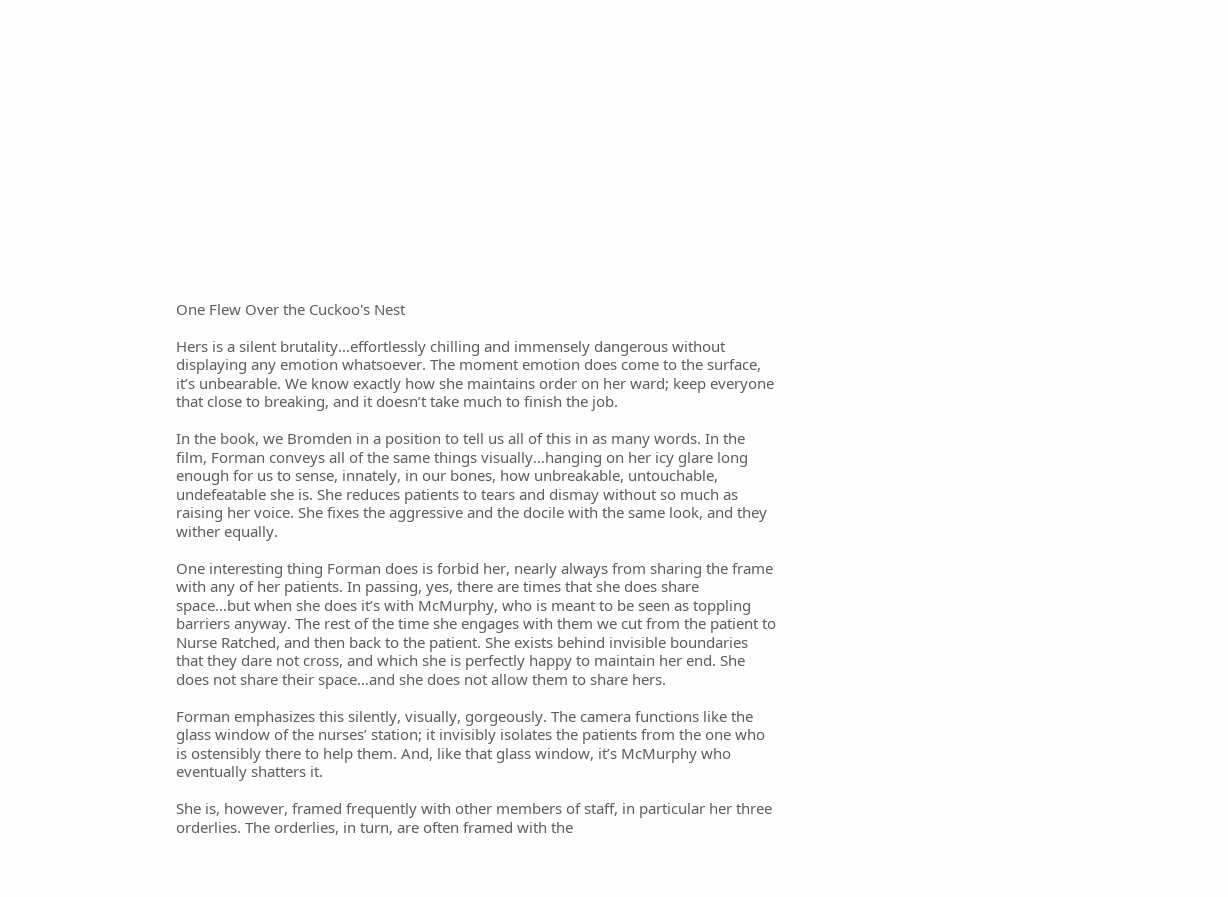One Flew Over the Cuckoo's Nest

Hers is a silent brutality…effortlessly chilling and immensely dangerous without displaying any emotion whatsoever. The moment emotion does come to the surface, it’s unbearable. We know exactly how she maintains order on her ward; keep everyone that close to breaking, and it doesn’t take much to finish the job.

In the book, we Bromden in a position to tell us all of this in as many words. In the film, Forman conveys all of the same things visually…hanging on her icy glare long enough for us to sense, innately, in our bones, how unbreakable, untouchable, undefeatable she is. She reduces patients to tears and dismay without so much as raising her voice. She fixes the aggressive and the docile with the same look, and they wither equally.

One interesting thing Forman does is forbid her, nearly always from sharing the frame with any of her patients. In passing, yes, there are times that she does share space…but when she does it’s with McMurphy, who is meant to be seen as toppling barriers anyway. The rest of the time she engages with them we cut from the patient to Nurse Ratched, and then back to the patient. She exists behind invisible boundaries that they dare not cross, and which she is perfectly happy to maintain her end. She does not share their space…and she does not allow them to share hers.

Forman emphasizes this silently, visually, gorgeously. The camera functions like the glass window of the nurses’ station; it invisibly isolates the patients from the one who is ostensibly there to help them. And, like that glass window, it’s McMurphy who eventually shatters it.

She is, however, framed frequently with other members of staff, in particular her three orderlies. The orderlies, in turn, are often framed with the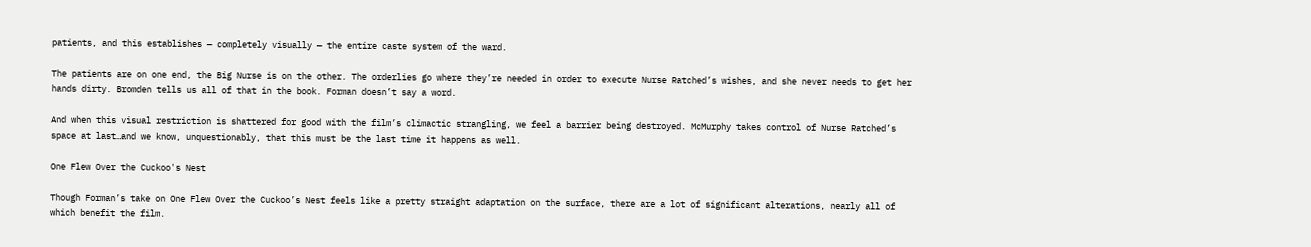patients, and this establishes — completely visually — the entire caste system of the ward.

The patients are on one end, the Big Nurse is on the other. The orderlies go where they’re needed in order to execute Nurse Ratched’s wishes, and she never needs to get her hands dirty. Bromden tells us all of that in the book. Forman doesn’t say a word.

And when this visual restriction is shattered for good with the film’s climactic strangling, we feel a barrier being destroyed. McMurphy takes control of Nurse Ratched’s space at last…and we know, unquestionably, that this must be the last time it happens as well.

One Flew Over the Cuckoo's Nest

Though Forman’s take on One Flew Over the Cuckoo’s Nest feels like a pretty straight adaptation on the surface, there are a lot of significant alterations, nearly all of which benefit the film.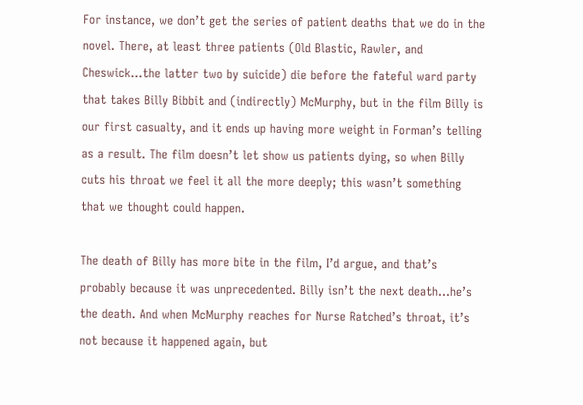For instance, we don’t get the series of patient deaths that we do in the novel. There, at least three patients (Old Blastic, Rawler, and Cheswick…the latter two by suicide) die before the fateful ward party that takes Billy Bibbit and (indirectly) McMurphy, but in the film Billy is our first casualty, and it ends up having more weight in Forman’s telling as a result. The film doesn’t let show us patients dying, so when Billy cuts his throat we feel it all the more deeply; this wasn’t something that we thought could happen.

The death of Billy has more bite in the film, I’d argue, and that’s probably because it was unprecedented. Billy isn’t the next death…he’s the death. And when McMurphy reaches for Nurse Ratched’s throat, it’s not because it happened again, but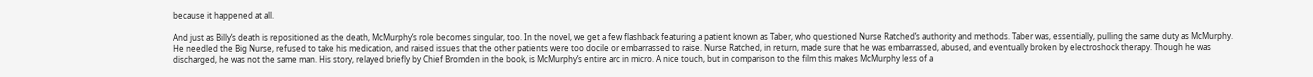because it happened at all.

And just as Billy’s death is repositioned as the death, McMurphy’s role becomes singular, too. In the novel, we get a few flashback featuring a patient known as Taber, who questioned Nurse Ratched’s authority and methods. Taber was, essentially, pulling the same duty as McMurphy. He needled the Big Nurse, refused to take his medication, and raised issues that the other patients were too docile or embarrassed to raise. Nurse Ratched, in return, made sure that he was embarrassed, abused, and eventually broken by electroshock therapy. Though he was discharged, he was not the same man. His story, relayed briefly by Chief Bromden in the book, is McMurphy’s entire arc in micro. A nice touch, but in comparison to the film this makes McMurphy less of a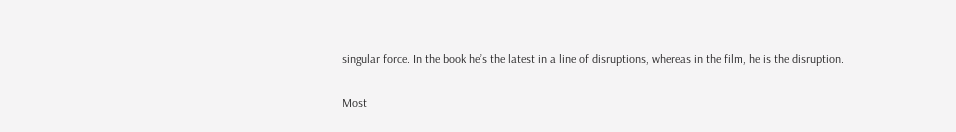singular force. In the book he’s the latest in a line of disruptions, whereas in the film, he is the disruption.

Most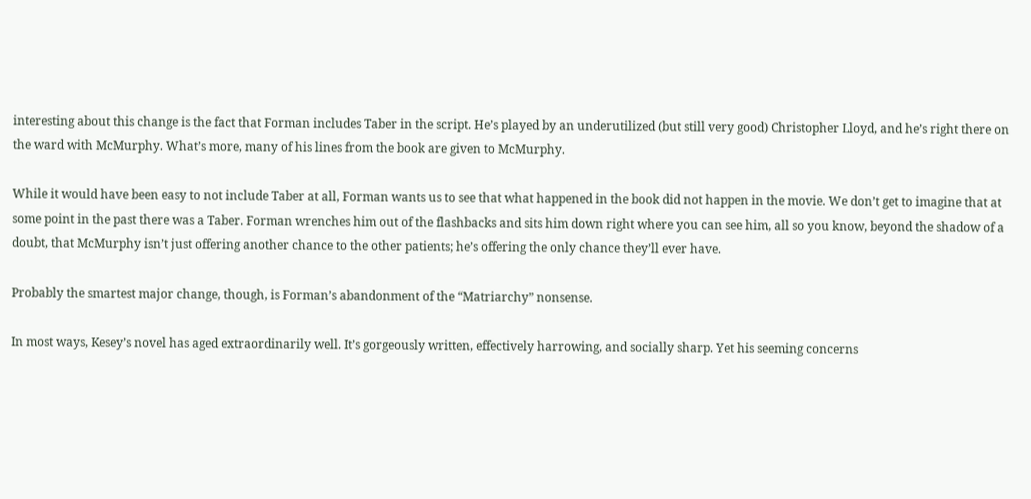interesting about this change is the fact that Forman includes Taber in the script. He’s played by an underutilized (but still very good) Christopher Lloyd, and he’s right there on the ward with McMurphy. What’s more, many of his lines from the book are given to McMurphy.

While it would have been easy to not include Taber at all, Forman wants us to see that what happened in the book did not happen in the movie. We don’t get to imagine that at some point in the past there was a Taber. Forman wrenches him out of the flashbacks and sits him down right where you can see him, all so you know, beyond the shadow of a doubt, that McMurphy isn’t just offering another chance to the other patients; he’s offering the only chance they’ll ever have.

Probably the smartest major change, though, is Forman’s abandonment of the “Matriarchy” nonsense.

In most ways, Kesey’s novel has aged extraordinarily well. It’s gorgeously written, effectively harrowing, and socially sharp. Yet his seeming concerns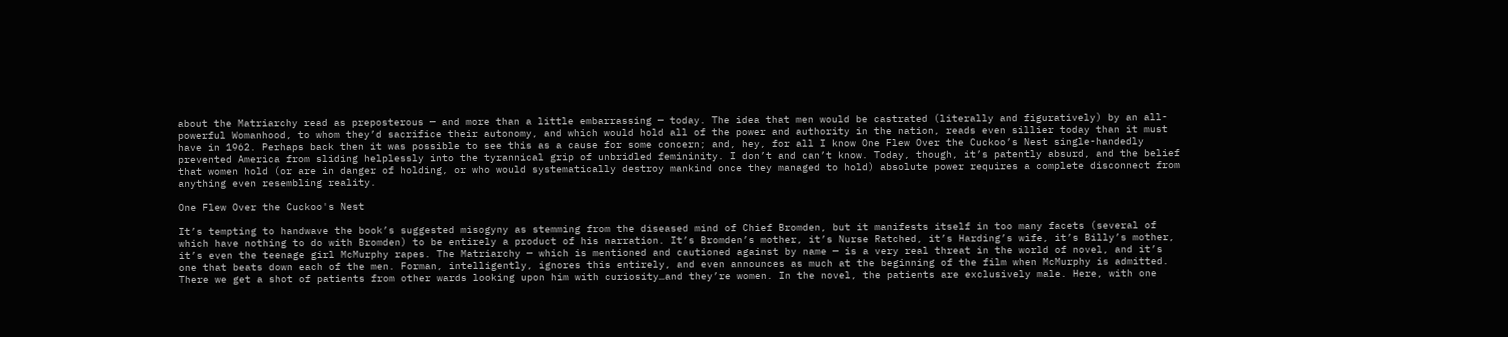about the Matriarchy read as preposterous — and more than a little embarrassing — today. The idea that men would be castrated (literally and figuratively) by an all-powerful Womanhood, to whom they’d sacrifice their autonomy, and which would hold all of the power and authority in the nation, reads even sillier today than it must have in 1962. Perhaps back then it was possible to see this as a cause for some concern; and, hey, for all I know One Flew Over the Cuckoo’s Nest single-handedly prevented America from sliding helplessly into the tyrannical grip of unbridled femininity. I don’t and can’t know. Today, though, it’s patently absurd, and the belief that women hold (or are in danger of holding, or who would systematically destroy mankind once they managed to hold) absolute power requires a complete disconnect from anything even resembling reality.

One Flew Over the Cuckoo's Nest

It’s tempting to handwave the book’s suggested misogyny as stemming from the diseased mind of Chief Bromden, but it manifests itself in too many facets (several of which have nothing to do with Bromden) to be entirely a product of his narration. It’s Bromden’s mother, it’s Nurse Ratched, it’s Harding’s wife, it’s Billy’s mother, it’s even the teenage girl McMurphy rapes. The Matriarchy — which is mentioned and cautioned against by name — is a very real threat in the world of novel, and it’s one that beats down each of the men. Forman, intelligently, ignores this entirely, and even announces as much at the beginning of the film when McMurphy is admitted. There we get a shot of patients from other wards looking upon him with curiosity…and they’re women. In the novel, the patients are exclusively male. Here, with one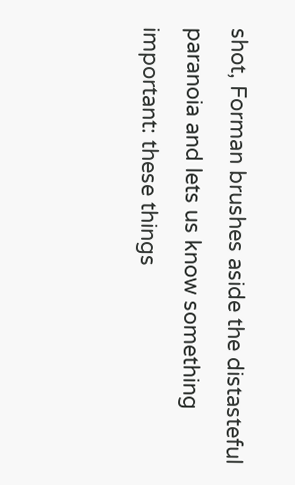shot, Forman brushes aside the distasteful paranoia and lets us know something important: these things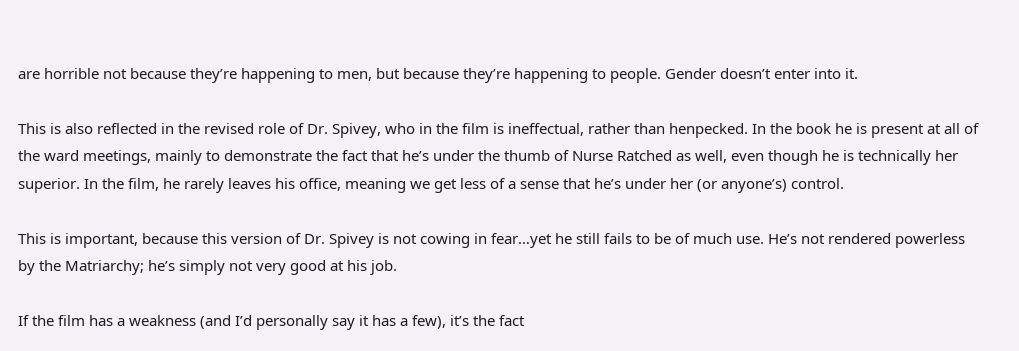are horrible not because they’re happening to men, but because they’re happening to people. Gender doesn’t enter into it.

This is also reflected in the revised role of Dr. Spivey, who in the film is ineffectual, rather than henpecked. In the book he is present at all of the ward meetings, mainly to demonstrate the fact that he’s under the thumb of Nurse Ratched as well, even though he is technically her superior. In the film, he rarely leaves his office, meaning we get less of a sense that he’s under her (or anyone’s) control.

This is important, because this version of Dr. Spivey is not cowing in fear…yet he still fails to be of much use. He’s not rendered powerless by the Matriarchy; he’s simply not very good at his job.

If the film has a weakness (and I’d personally say it has a few), it’s the fact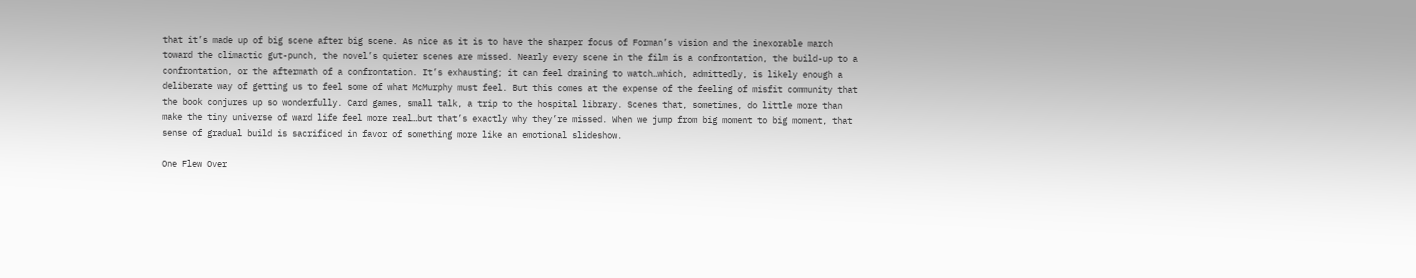that it’s made up of big scene after big scene. As nice as it is to have the sharper focus of Forman’s vision and the inexorable march toward the climactic gut-punch, the novel’s quieter scenes are missed. Nearly every scene in the film is a confrontation, the build-up to a confrontation, or the aftermath of a confrontation. It’s exhausting; it can feel draining to watch…which, admittedly, is likely enough a deliberate way of getting us to feel some of what McMurphy must feel. But this comes at the expense of the feeling of misfit community that the book conjures up so wonderfully. Card games, small talk, a trip to the hospital library. Scenes that, sometimes, do little more than make the tiny universe of ward life feel more real…but that’s exactly why they’re missed. When we jump from big moment to big moment, that sense of gradual build is sacrificed in favor of something more like an emotional slideshow.

One Flew Over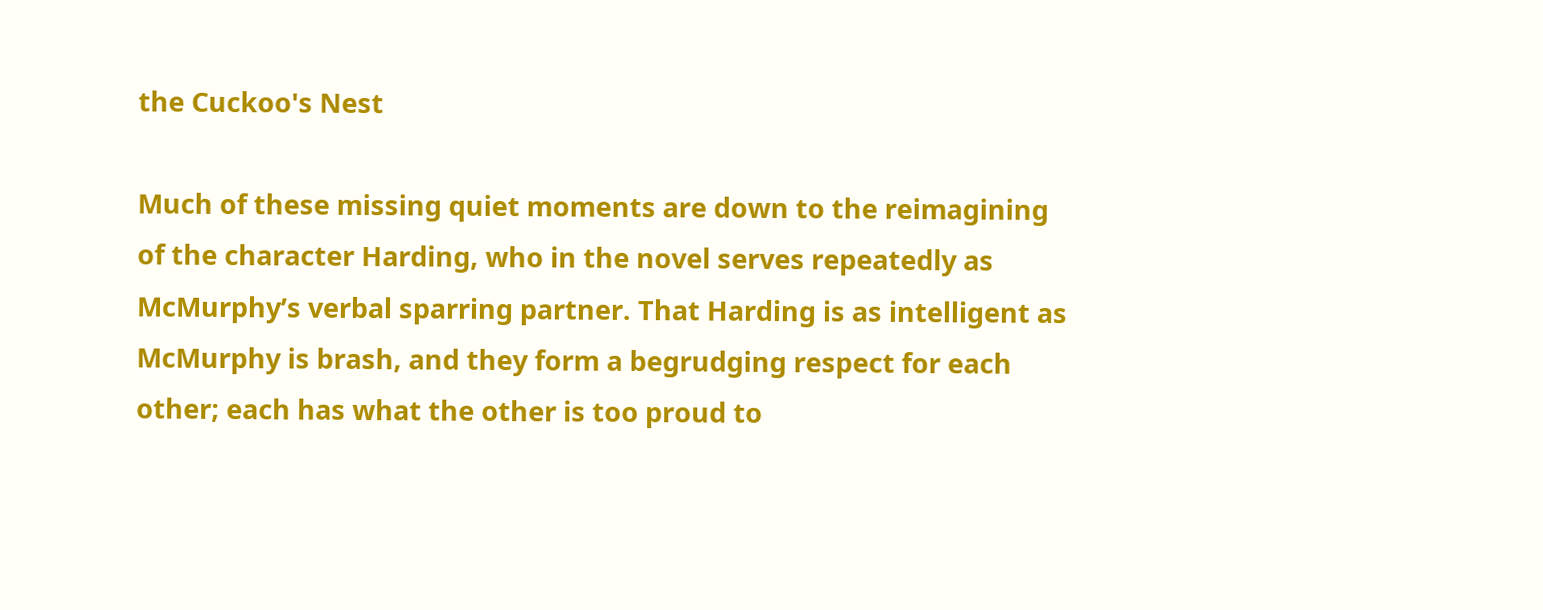the Cuckoo's Nest

Much of these missing quiet moments are down to the reimagining of the character Harding, who in the novel serves repeatedly as McMurphy’s verbal sparring partner. That Harding is as intelligent as McMurphy is brash, and they form a begrudging respect for each other; each has what the other is too proud to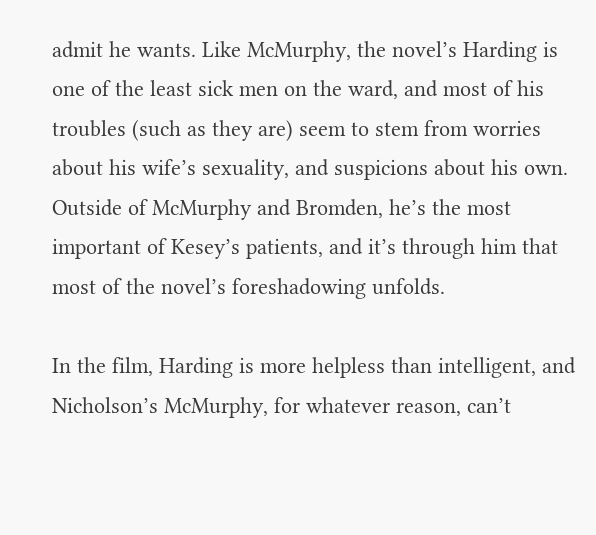admit he wants. Like McMurphy, the novel’s Harding is one of the least sick men on the ward, and most of his troubles (such as they are) seem to stem from worries about his wife’s sexuality, and suspicions about his own. Outside of McMurphy and Bromden, he’s the most important of Kesey’s patients, and it’s through him that most of the novel’s foreshadowing unfolds.

In the film, Harding is more helpless than intelligent, and Nicholson’s McMurphy, for whatever reason, can’t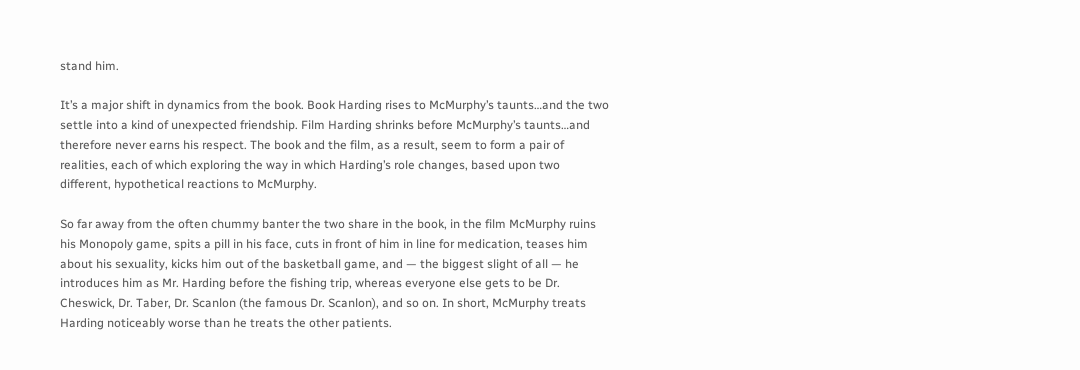stand him.

It’s a major shift in dynamics from the book. Book Harding rises to McMurphy’s taunts…and the two settle into a kind of unexpected friendship. Film Harding shrinks before McMurphy’s taunts…and therefore never earns his respect. The book and the film, as a result, seem to form a pair of realities, each of which exploring the way in which Harding’s role changes, based upon two different, hypothetical reactions to McMurphy.

So far away from the often chummy banter the two share in the book, in the film McMurphy ruins his Monopoly game, spits a pill in his face, cuts in front of him in line for medication, teases him about his sexuality, kicks him out of the basketball game, and — the biggest slight of all — he introduces him as Mr. Harding before the fishing trip, whereas everyone else gets to be Dr. Cheswick, Dr. Taber, Dr. Scanlon (the famous Dr. Scanlon), and so on. In short, McMurphy treats Harding noticeably worse than he treats the other patients.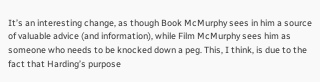It’s an interesting change, as though Book McMurphy sees in him a source of valuable advice (and information), while Film McMurphy sees him as someone who needs to be knocked down a peg. This, I think, is due to the fact that Harding’s purpose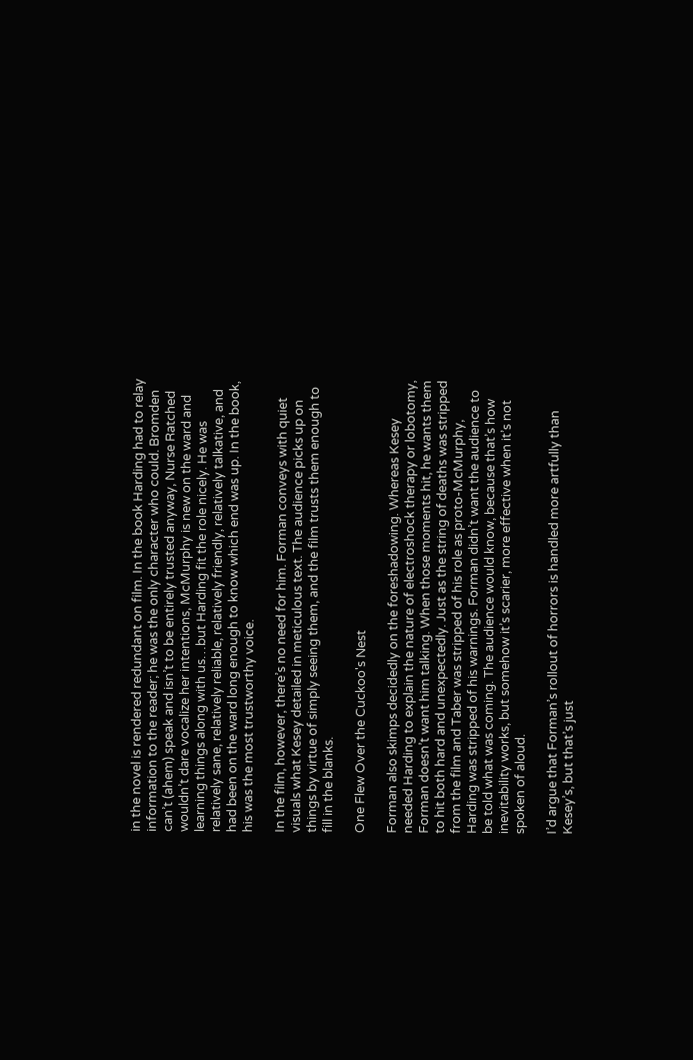in the novel is rendered redundant on film. In the book Harding had to relay information to the reader; he was the only character who could. Bromden can’t (ahem) speak and isn’t to be entirely trusted anyway, Nurse Ratched wouldn’t dare vocalize her intentions, McMurphy is new on the ward and learning things along with us…but Harding fit the role nicely. He was relatively sane, relatively reliable, relatively friendly, relatively talkative, and had been on the ward long enough to know which end was up. In the book, his was the most trustworthy voice.

In the film, however, there’s no need for him. Forman conveys with quiet visuals what Kesey detailed in meticulous text. The audience picks up on things by virtue of simply seeing them, and the film trusts them enough to fill in the blanks.

One Flew Over the Cuckoo's Nest

Forman also skimps decidedly on the foreshadowing. Whereas Kesey needed Harding to explain the nature of electroshock therapy or lobotomy, Forman doesn’t want him talking. When those moments hit, he wants them to hit both hard and unexpectedly. Just as the string of deaths was stripped from the film and Taber was stripped of his role as proto-McMurphy, Harding was stripped of his warnings. Forman didn’t want the audience to be told what was coming. The audience would know, because that’s how inevitability works, but somehow it’s scarier, more effective when it’s not spoken of aloud.

I’d argue that Forman’s rollout of horrors is handled more artfully than Kesey’s, but that’s just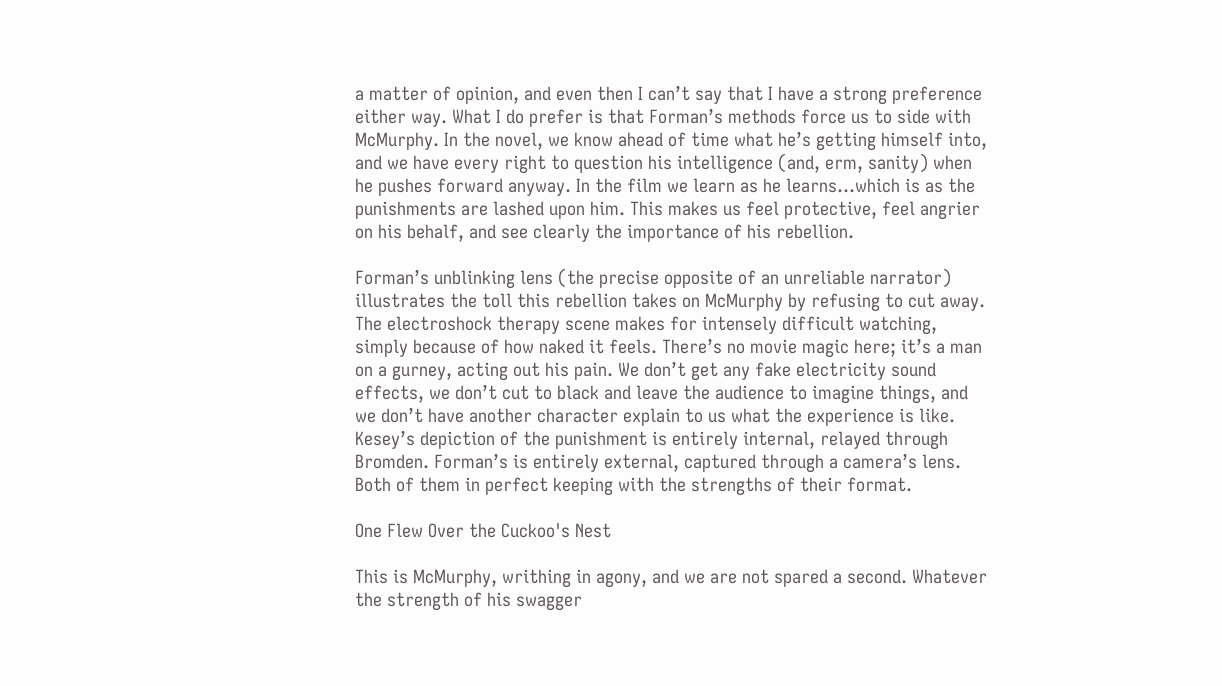a matter of opinion, and even then I can’t say that I have a strong preference either way. What I do prefer is that Forman’s methods force us to side with McMurphy. In the novel, we know ahead of time what he’s getting himself into, and we have every right to question his intelligence (and, erm, sanity) when he pushes forward anyway. In the film we learn as he learns…which is as the punishments are lashed upon him. This makes us feel protective, feel angrier on his behalf, and see clearly the importance of his rebellion.

Forman’s unblinking lens (the precise opposite of an unreliable narrator) illustrates the toll this rebellion takes on McMurphy by refusing to cut away. The electroshock therapy scene makes for intensely difficult watching, simply because of how naked it feels. There’s no movie magic here; it’s a man on a gurney, acting out his pain. We don’t get any fake electricity sound effects, we don’t cut to black and leave the audience to imagine things, and we don’t have another character explain to us what the experience is like. Kesey’s depiction of the punishment is entirely internal, relayed through Bromden. Forman’s is entirely external, captured through a camera’s lens. Both of them in perfect keeping with the strengths of their format.

One Flew Over the Cuckoo's Nest

This is McMurphy, writhing in agony, and we are not spared a second. Whatever the strength of his swagger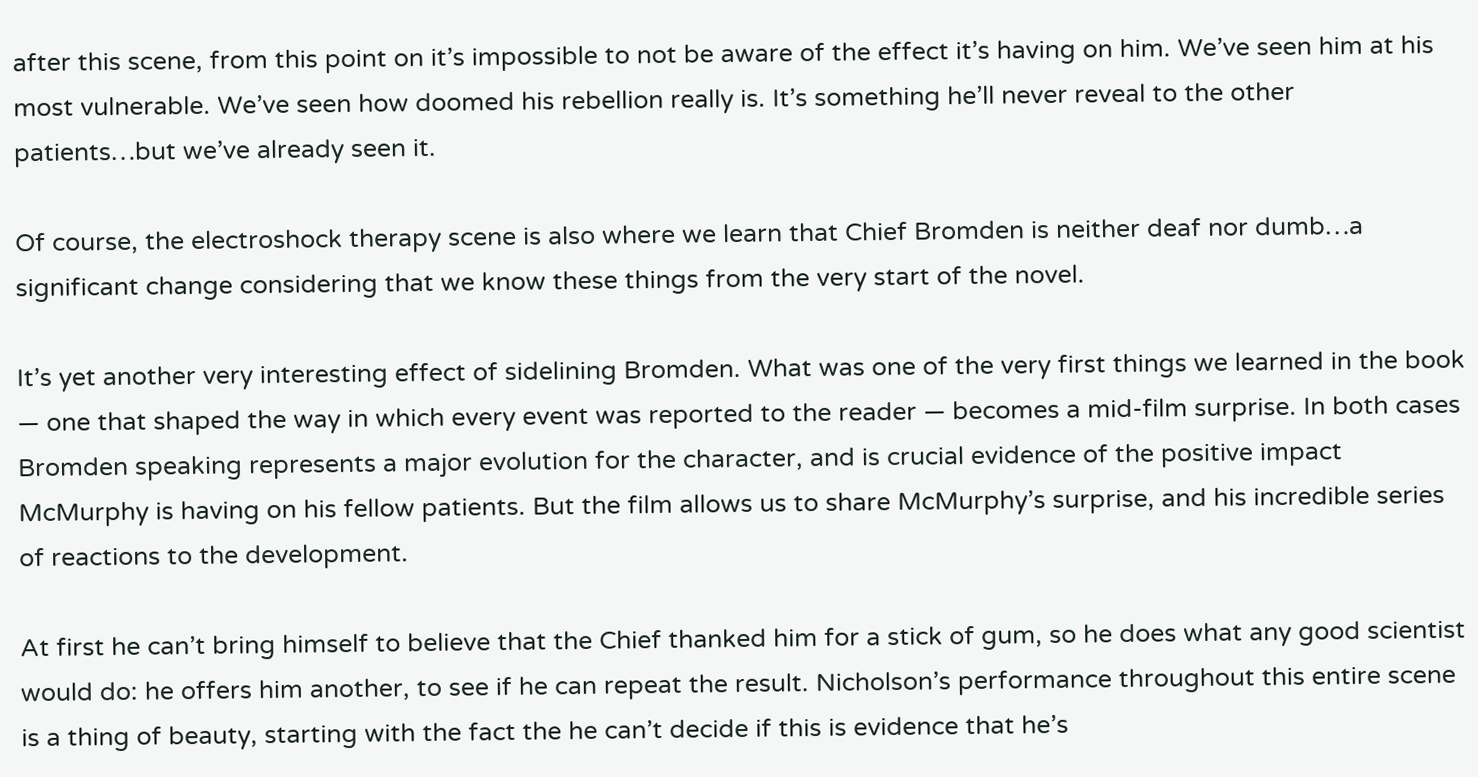after this scene, from this point on it’s impossible to not be aware of the effect it’s having on him. We’ve seen him at his most vulnerable. We’ve seen how doomed his rebellion really is. It’s something he’ll never reveal to the other patients…but we’ve already seen it.

Of course, the electroshock therapy scene is also where we learn that Chief Bromden is neither deaf nor dumb…a significant change considering that we know these things from the very start of the novel.

It’s yet another very interesting effect of sidelining Bromden. What was one of the very first things we learned in the book — one that shaped the way in which every event was reported to the reader — becomes a mid-film surprise. In both cases Bromden speaking represents a major evolution for the character, and is crucial evidence of the positive impact McMurphy is having on his fellow patients. But the film allows us to share McMurphy’s surprise, and his incredible series of reactions to the development.

At first he can’t bring himself to believe that the Chief thanked him for a stick of gum, so he does what any good scientist would do: he offers him another, to see if he can repeat the result. Nicholson’s performance throughout this entire scene is a thing of beauty, starting with the fact the he can’t decide if this is evidence that he’s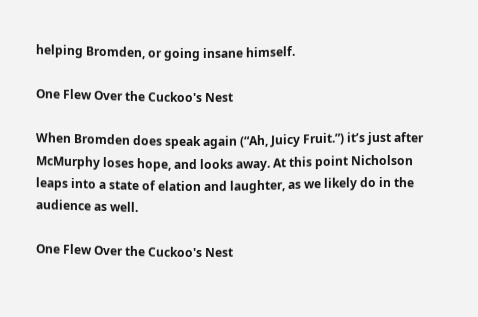helping Bromden, or going insane himself.

One Flew Over the Cuckoo's Nest

When Bromden does speak again (“Ah, Juicy Fruit.”) it’s just after McMurphy loses hope, and looks away. At this point Nicholson leaps into a state of elation and laughter, as we likely do in the audience as well.

One Flew Over the Cuckoo's Nest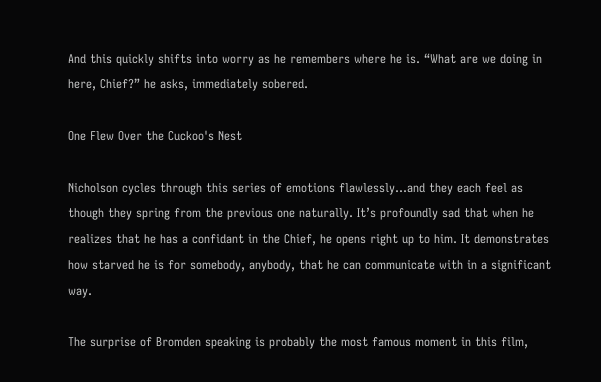And this quickly shifts into worry as he remembers where he is. “What are we doing in here, Chief?” he asks, immediately sobered.

One Flew Over the Cuckoo's Nest

Nicholson cycles through this series of emotions flawlessly…and they each feel as though they spring from the previous one naturally. It’s profoundly sad that when he realizes that he has a confidant in the Chief, he opens right up to him. It demonstrates how starved he is for somebody, anybody, that he can communicate with in a significant way.

The surprise of Bromden speaking is probably the most famous moment in this film,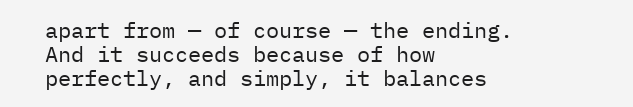apart from — of course — the ending. And it succeeds because of how perfectly, and simply, it balances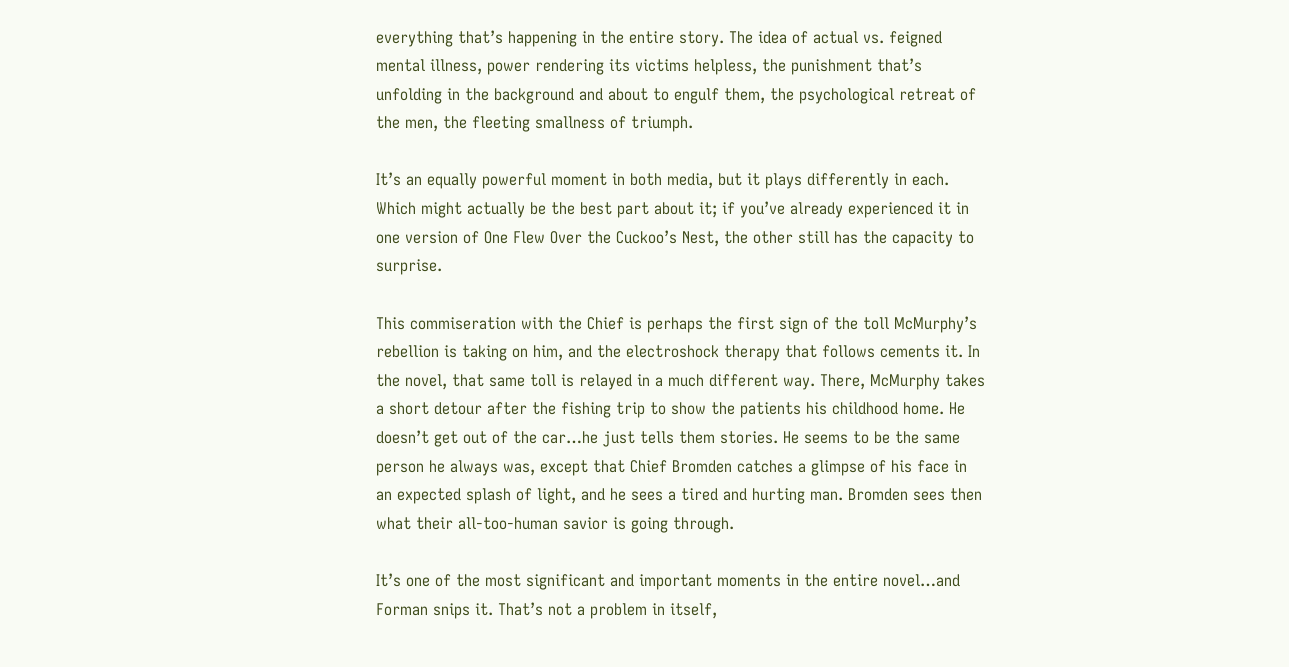everything that’s happening in the entire story. The idea of actual vs. feigned mental illness, power rendering its victims helpless, the punishment that’s unfolding in the background and about to engulf them, the psychological retreat of the men, the fleeting smallness of triumph.

It’s an equally powerful moment in both media, but it plays differently in each. Which might actually be the best part about it; if you’ve already experienced it in one version of One Flew Over the Cuckoo’s Nest, the other still has the capacity to surprise.

This commiseration with the Chief is perhaps the first sign of the toll McMurphy’s rebellion is taking on him, and the electroshock therapy that follows cements it. In the novel, that same toll is relayed in a much different way. There, McMurphy takes a short detour after the fishing trip to show the patients his childhood home. He doesn’t get out of the car…he just tells them stories. He seems to be the same person he always was, except that Chief Bromden catches a glimpse of his face in an expected splash of light, and he sees a tired and hurting man. Bromden sees then what their all-too-human savior is going through.

It’s one of the most significant and important moments in the entire novel…and Forman snips it. That’s not a problem in itself,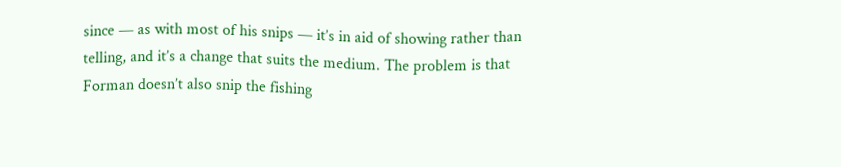since — as with most of his snips — it’s in aid of showing rather than telling, and it’s a change that suits the medium. The problem is that Forman doesn’t also snip the fishing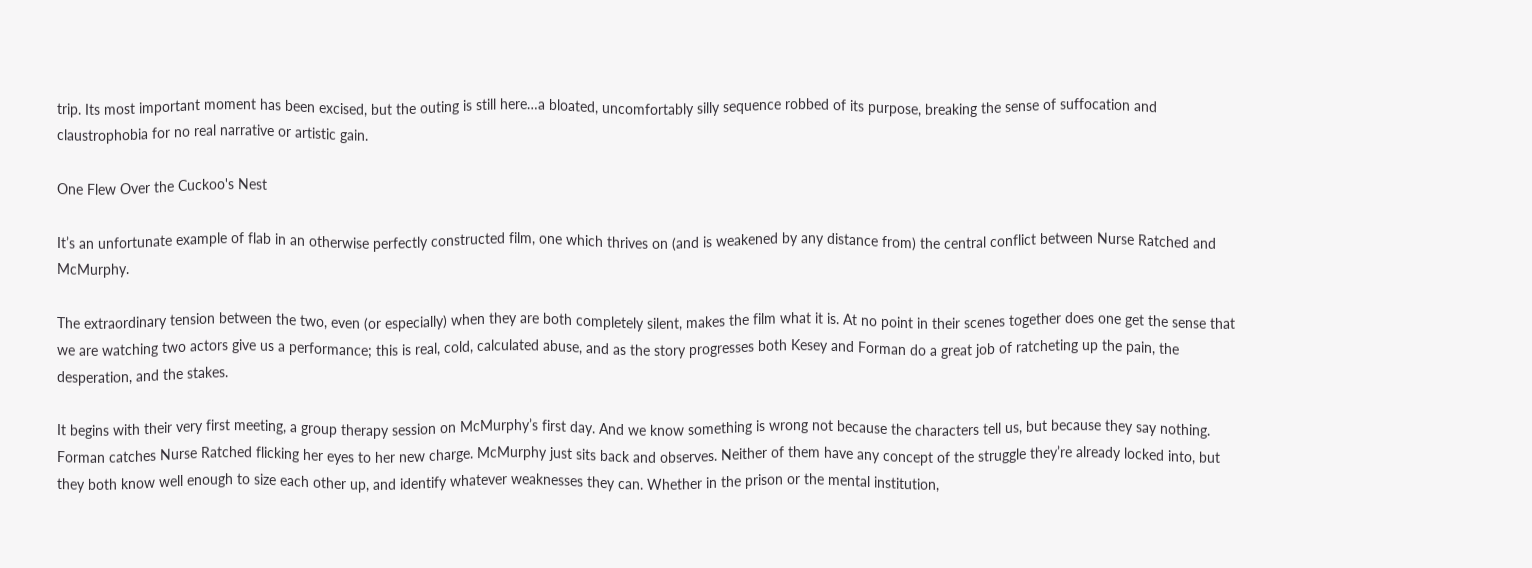trip. Its most important moment has been excised, but the outing is still here…a bloated, uncomfortably silly sequence robbed of its purpose, breaking the sense of suffocation and claustrophobia for no real narrative or artistic gain.

One Flew Over the Cuckoo's Nest

It’s an unfortunate example of flab in an otherwise perfectly constructed film, one which thrives on (and is weakened by any distance from) the central conflict between Nurse Ratched and McMurphy.

The extraordinary tension between the two, even (or especially) when they are both completely silent, makes the film what it is. At no point in their scenes together does one get the sense that we are watching two actors give us a performance; this is real, cold, calculated abuse, and as the story progresses both Kesey and Forman do a great job of ratcheting up the pain, the desperation, and the stakes.

It begins with their very first meeting, a group therapy session on McMurphy’s first day. And we know something is wrong not because the characters tell us, but because they say nothing. Forman catches Nurse Ratched flicking her eyes to her new charge. McMurphy just sits back and observes. Neither of them have any concept of the struggle they’re already locked into, but they both know well enough to size each other up, and identify whatever weaknesses they can. Whether in the prison or the mental institution,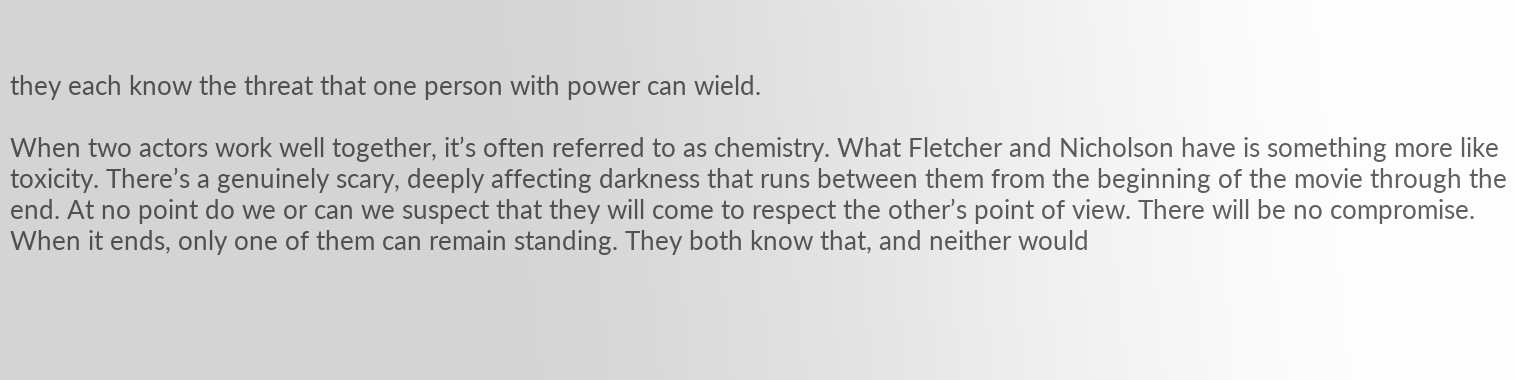they each know the threat that one person with power can wield.

When two actors work well together, it’s often referred to as chemistry. What Fletcher and Nicholson have is something more like toxicity. There’s a genuinely scary, deeply affecting darkness that runs between them from the beginning of the movie through the end. At no point do we or can we suspect that they will come to respect the other’s point of view. There will be no compromise. When it ends, only one of them can remain standing. They both know that, and neither would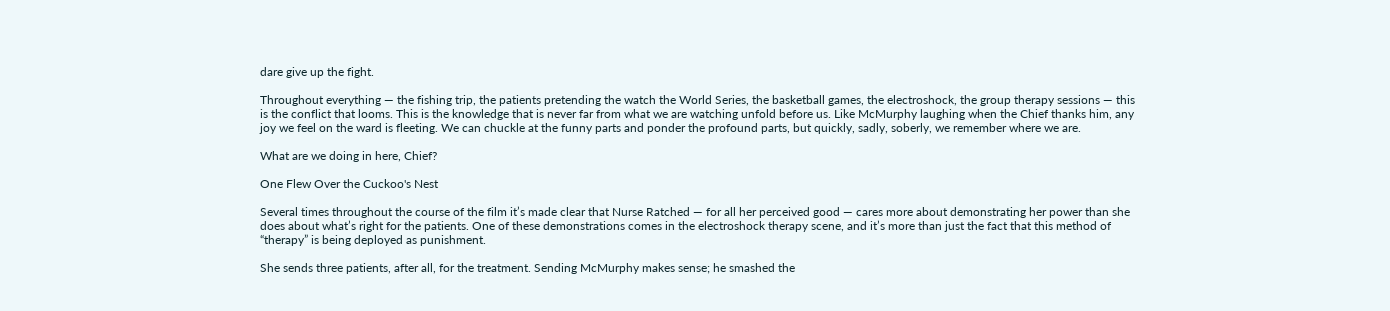dare give up the fight.

Throughout everything — the fishing trip, the patients pretending the watch the World Series, the basketball games, the electroshock, the group therapy sessions — this is the conflict that looms. This is the knowledge that is never far from what we are watching unfold before us. Like McMurphy laughing when the Chief thanks him, any joy we feel on the ward is fleeting. We can chuckle at the funny parts and ponder the profound parts, but quickly, sadly, soberly, we remember where we are.

What are we doing in here, Chief?

One Flew Over the Cuckoo's Nest

Several times throughout the course of the film it’s made clear that Nurse Ratched — for all her perceived good — cares more about demonstrating her power than she does about what’s right for the patients. One of these demonstrations comes in the electroshock therapy scene, and it’s more than just the fact that this method of “therapy” is being deployed as punishment.

She sends three patients, after all, for the treatment. Sending McMurphy makes sense; he smashed the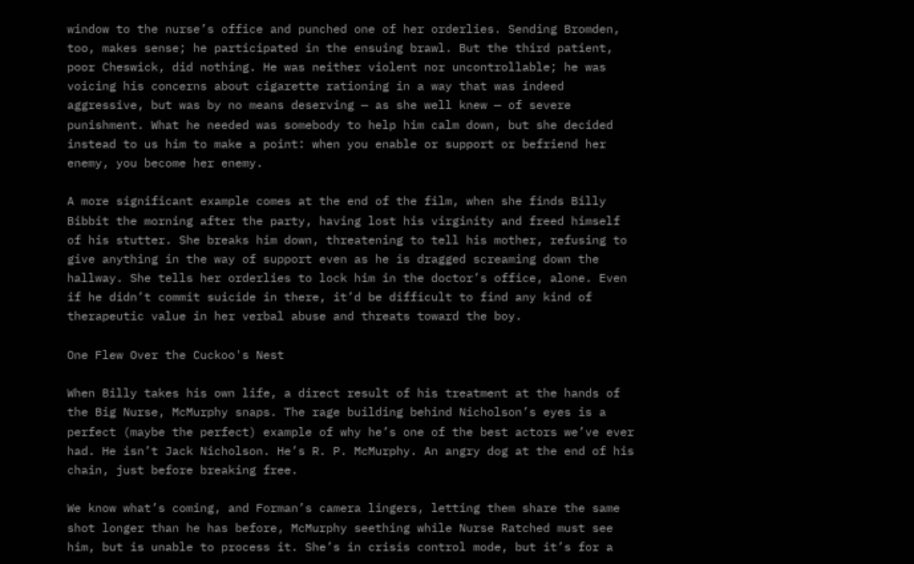window to the nurse’s office and punched one of her orderlies. Sending Bromden, too, makes sense; he participated in the ensuing brawl. But the third patient, poor Cheswick, did nothing. He was neither violent nor uncontrollable; he was voicing his concerns about cigarette rationing in a way that was indeed aggressive, but was by no means deserving — as she well knew — of severe punishment. What he needed was somebody to help him calm down, but she decided instead to us him to make a point: when you enable or support or befriend her enemy, you become her enemy.

A more significant example comes at the end of the film, when she finds Billy Bibbit the morning after the party, having lost his virginity and freed himself of his stutter. She breaks him down, threatening to tell his mother, refusing to give anything in the way of support even as he is dragged screaming down the hallway. She tells her orderlies to lock him in the doctor’s office, alone. Even if he didn’t commit suicide in there, it’d be difficult to find any kind of therapeutic value in her verbal abuse and threats toward the boy.

One Flew Over the Cuckoo's Nest

When Billy takes his own life, a direct result of his treatment at the hands of the Big Nurse, McMurphy snaps. The rage building behind Nicholson’s eyes is a perfect (maybe the perfect) example of why he’s one of the best actors we’ve ever had. He isn’t Jack Nicholson. He’s R. P. McMurphy. An angry dog at the end of his chain, just before breaking free.

We know what’s coming, and Forman’s camera lingers, letting them share the same shot longer than he has before, McMurphy seething while Nurse Ratched must see him, but is unable to process it. She’s in crisis control mode, but it’s for a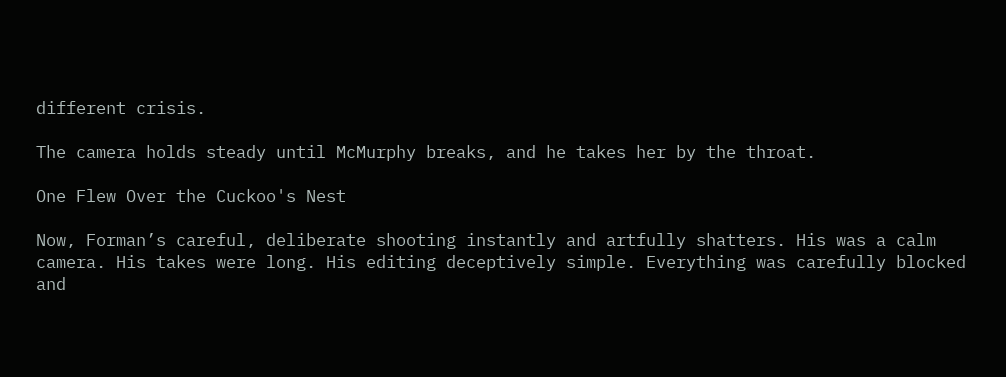different crisis.

The camera holds steady until McMurphy breaks, and he takes her by the throat.

One Flew Over the Cuckoo's Nest

Now, Forman’s careful, deliberate shooting instantly and artfully shatters. His was a calm camera. His takes were long. His editing deceptively simple. Everything was carefully blocked and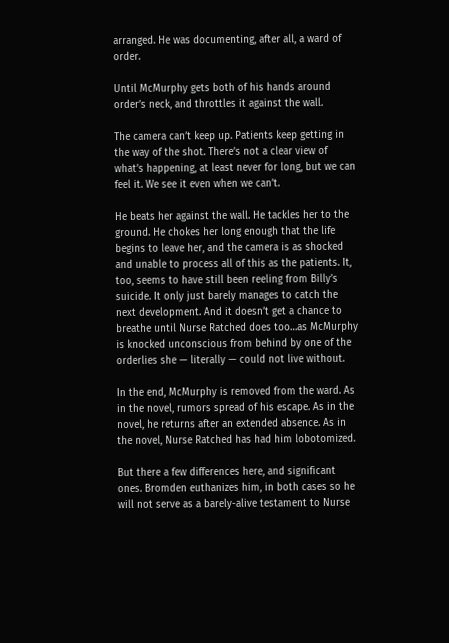arranged. He was documenting, after all, a ward of order.

Until McMurphy gets both of his hands around order’s neck, and throttles it against the wall.

The camera can’t keep up. Patients keep getting in the way of the shot. There’s not a clear view of what’s happening, at least never for long, but we can feel it. We see it even when we can’t.

He beats her against the wall. He tackles her to the ground. He chokes her long enough that the life begins to leave her, and the camera is as shocked and unable to process all of this as the patients. It, too, seems to have still been reeling from Billy’s suicide. It only just barely manages to catch the next development. And it doesn’t get a chance to breathe until Nurse Ratched does too…as McMurphy is knocked unconscious from behind by one of the orderlies she — literally — could not live without.

In the end, McMurphy is removed from the ward. As in the novel, rumors spread of his escape. As in the novel, he returns after an extended absence. As in the novel, Nurse Ratched has had him lobotomized.

But there a few differences here, and significant ones. Bromden euthanizes him, in both cases so he will not serve as a barely-alive testament to Nurse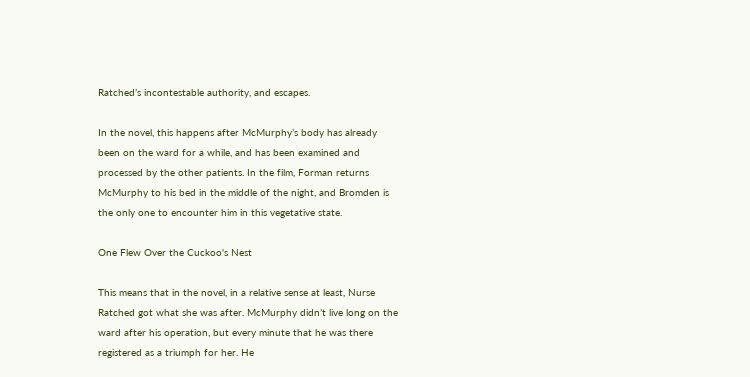Ratched’s incontestable authority, and escapes.

In the novel, this happens after McMurphy’s body has already been on the ward for a while, and has been examined and processed by the other patients. In the film, Forman returns McMurphy to his bed in the middle of the night, and Bromden is the only one to encounter him in this vegetative state.

One Flew Over the Cuckoo's Nest

This means that in the novel, in a relative sense at least, Nurse Ratched got what she was after. McMurphy didn’t live long on the ward after his operation, but every minute that he was there registered as a triumph for her. He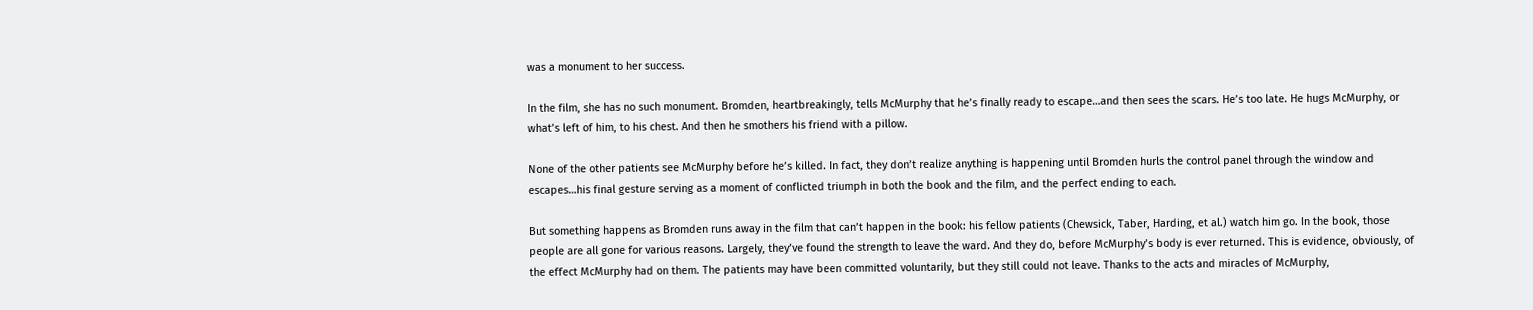was a monument to her success.

In the film, she has no such monument. Bromden, heartbreakingly, tells McMurphy that he’s finally ready to escape…and then sees the scars. He’s too late. He hugs McMurphy, or what’s left of him, to his chest. And then he smothers his friend with a pillow.

None of the other patients see McMurphy before he’s killed. In fact, they don’t realize anything is happening until Bromden hurls the control panel through the window and escapes…his final gesture serving as a moment of conflicted triumph in both the book and the film, and the perfect ending to each.

But something happens as Bromden runs away in the film that can’t happen in the book: his fellow patients (Chewsick, Taber, Harding, et al.) watch him go. In the book, those people are all gone for various reasons. Largely, they’ve found the strength to leave the ward. And they do, before McMurphy’s body is ever returned. This is evidence, obviously, of the effect McMurphy had on them. The patients may have been committed voluntarily, but they still could not leave. Thanks to the acts and miracles of McMurphy,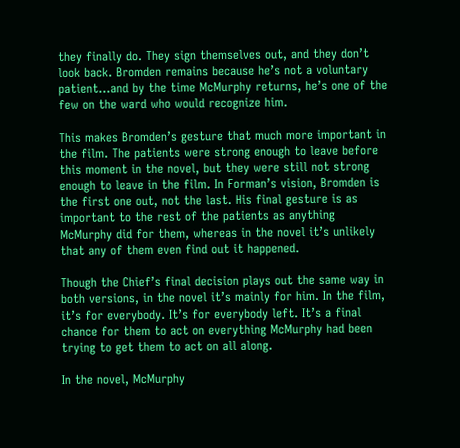they finally do. They sign themselves out, and they don’t look back. Bromden remains because he’s not a voluntary patient…and by the time McMurphy returns, he’s one of the few on the ward who would recognize him.

This makes Bromden’s gesture that much more important in the film. The patients were strong enough to leave before this moment in the novel, but they were still not strong enough to leave in the film. In Forman’s vision, Bromden is the first one out, not the last. His final gesture is as important to the rest of the patients as anything McMurphy did for them, whereas in the novel it’s unlikely that any of them even find out it happened.

Though the Chief’s final decision plays out the same way in both versions, in the novel it’s mainly for him. In the film, it’s for everybody. It’s for everybody left. It’s a final chance for them to act on everything McMurphy had been trying to get them to act on all along.

In the novel, McMurphy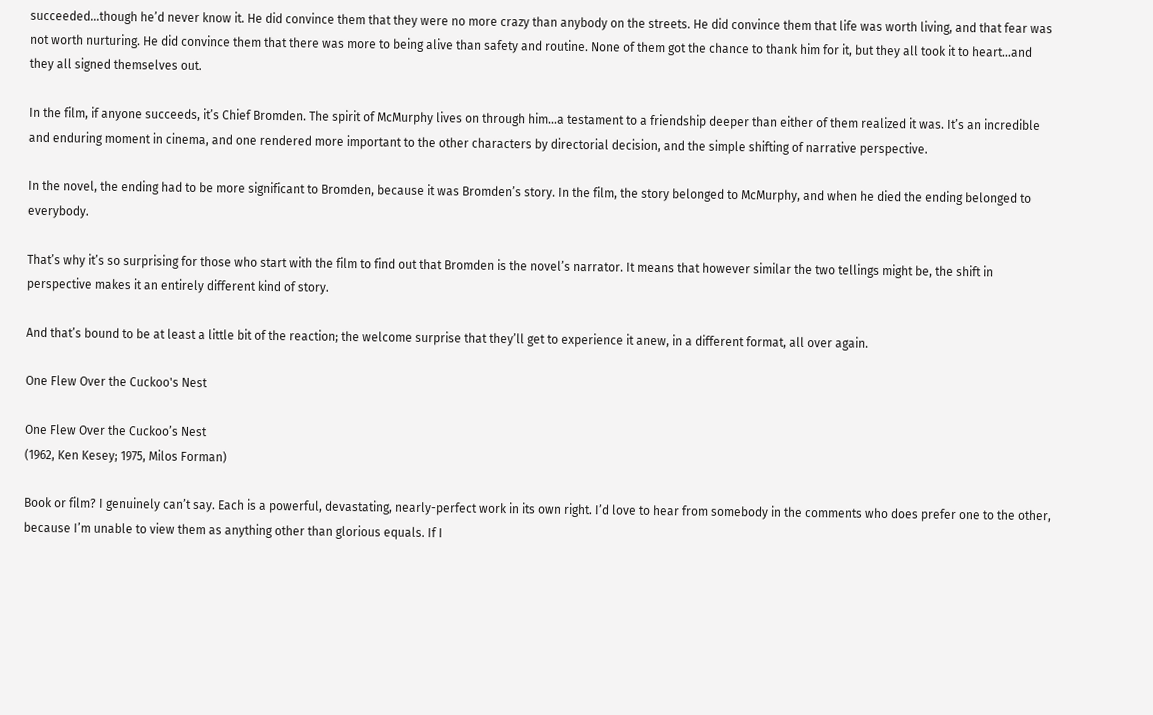succeeded…though he’d never know it. He did convince them that they were no more crazy than anybody on the streets. He did convince them that life was worth living, and that fear was not worth nurturing. He did convince them that there was more to being alive than safety and routine. None of them got the chance to thank him for it, but they all took it to heart…and they all signed themselves out.

In the film, if anyone succeeds, it’s Chief Bromden. The spirit of McMurphy lives on through him…a testament to a friendship deeper than either of them realized it was. It’s an incredible and enduring moment in cinema, and one rendered more important to the other characters by directorial decision, and the simple shifting of narrative perspective.

In the novel, the ending had to be more significant to Bromden, because it was Bromden’s story. In the film, the story belonged to McMurphy, and when he died the ending belonged to everybody.

That’s why it’s so surprising for those who start with the film to find out that Bromden is the novel’s narrator. It means that however similar the two tellings might be, the shift in perspective makes it an entirely different kind of story.

And that’s bound to be at least a little bit of the reaction; the welcome surprise that they’ll get to experience it anew, in a different format, all over again.

One Flew Over the Cuckoo's Nest

One Flew Over the Cuckoo’s Nest
(1962, Ken Kesey; 1975, Milos Forman)

Book or film? I genuinely can’t say. Each is a powerful, devastating, nearly-perfect work in its own right. I’d love to hear from somebody in the comments who does prefer one to the other, because I’m unable to view them as anything other than glorious equals. If I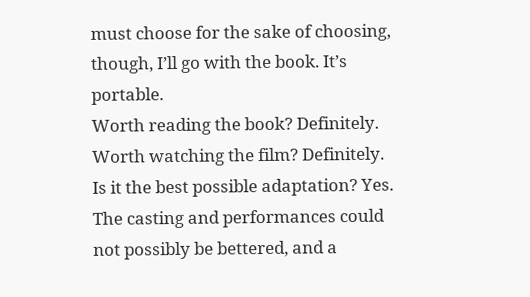must choose for the sake of choosing, though, I’ll go with the book. It’s portable.
Worth reading the book? Definitely.
Worth watching the film? Definitely.
Is it the best possible adaptation? Yes. The casting and performances could not possibly be bettered, and a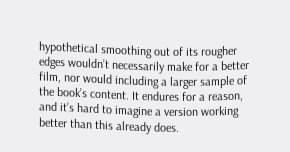hypothetical smoothing out of its rougher edges wouldn’t necessarily make for a better film, nor would including a larger sample of the book’s content. It endures for a reason, and it’s hard to imagine a version working better than this already does.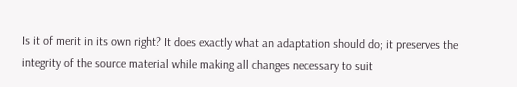Is it of merit in its own right? It does exactly what an adaptation should do; it preserves the integrity of the source material while making all changes necessary to suit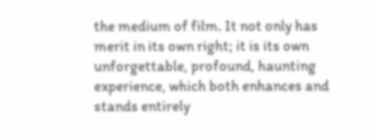the medium of film. It not only has merit in its own right; it is its own unforgettable, profound, haunting experience, which both enhances and stands entirely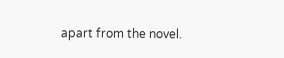apart from the novel.